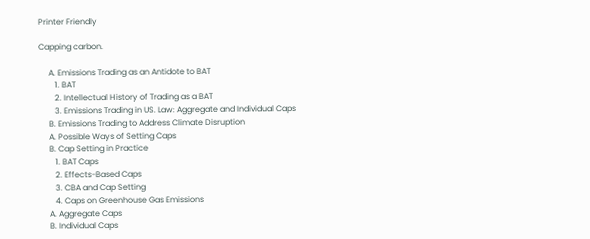Printer Friendly

Capping carbon.

     A. Emissions Trading as an Antidote to BAT
        1. BAT
        2. Intellectual History of Trading as a BAT
        3. Emissions Trading in US. Law: Aggregate and Individual Caps
     B. Emissions Trading to Address Climate Disruption
     A. Possible Ways of Setting Caps
     B. Cap Setting in Practice
        1. BAT Caps
        2. Effects-Based Caps
        3. CBA and Cap Setting
        4. Caps on Greenhouse Gas Emissions
     A. Aggregate Caps
     B. Individual Caps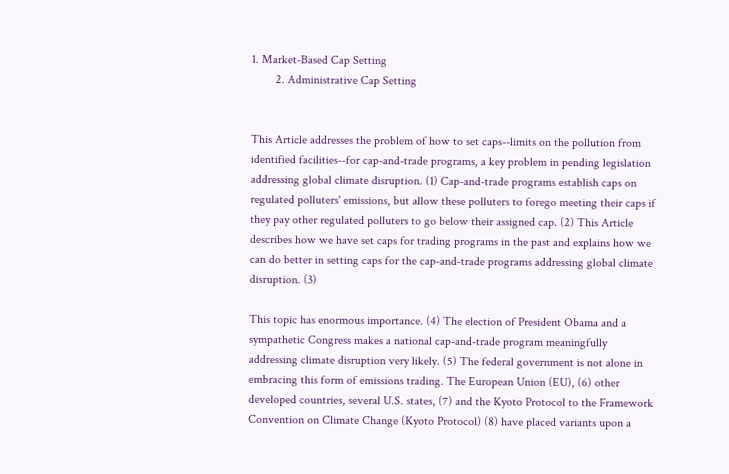1. Market-Based Cap Setting
        2. Administrative Cap Setting


This Article addresses the problem of how to set caps--limits on the pollution from identified facilities--for cap-and-trade programs, a key problem in pending legislation addressing global climate disruption. (1) Cap-and-trade programs establish caps on regulated polluters' emissions, but allow these polluters to forego meeting their caps if they pay other regulated polluters to go below their assigned cap. (2) This Article describes how we have set caps for trading programs in the past and explains how we can do better in setting caps for the cap-and-trade programs addressing global climate disruption. (3)

This topic has enormous importance. (4) The election of President Obama and a sympathetic Congress makes a national cap-and-trade program meaningfully addressing climate disruption very likely. (5) The federal government is not alone in embracing this form of emissions trading. The European Union (EU), (6) other developed countries, several U.S. states, (7) and the Kyoto Protocol to the Framework Convention on Climate Change (Kyoto Protocol) (8) have placed variants upon a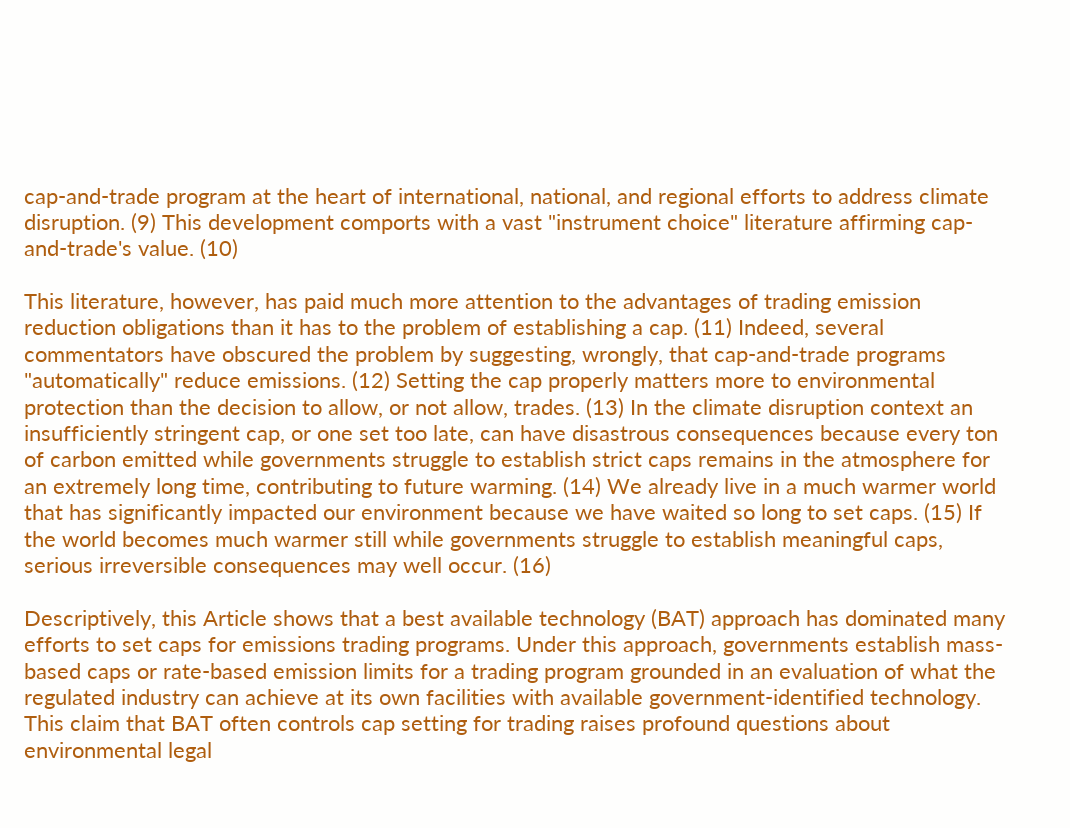cap-and-trade program at the heart of international, national, and regional efforts to address climate disruption. (9) This development comports with a vast "instrument choice" literature affirming cap-and-trade's value. (10)

This literature, however, has paid much more attention to the advantages of trading emission reduction obligations than it has to the problem of establishing a cap. (11) Indeed, several commentators have obscured the problem by suggesting, wrongly, that cap-and-trade programs "automatically" reduce emissions. (12) Setting the cap properly matters more to environmental protection than the decision to allow, or not allow, trades. (13) In the climate disruption context an insufficiently stringent cap, or one set too late, can have disastrous consequences because every ton of carbon emitted while governments struggle to establish strict caps remains in the atmosphere for an extremely long time, contributing to future warming. (14) We already live in a much warmer world that has significantly impacted our environment because we have waited so long to set caps. (15) If the world becomes much warmer still while governments struggle to establish meaningful caps, serious irreversible consequences may well occur. (16)

Descriptively, this Article shows that a best available technology (BAT) approach has dominated many efforts to set caps for emissions trading programs. Under this approach, governments establish mass-based caps or rate-based emission limits for a trading program grounded in an evaluation of what the regulated industry can achieve at its own facilities with available government-identified technology. This claim that BAT often controls cap setting for trading raises profound questions about environmental legal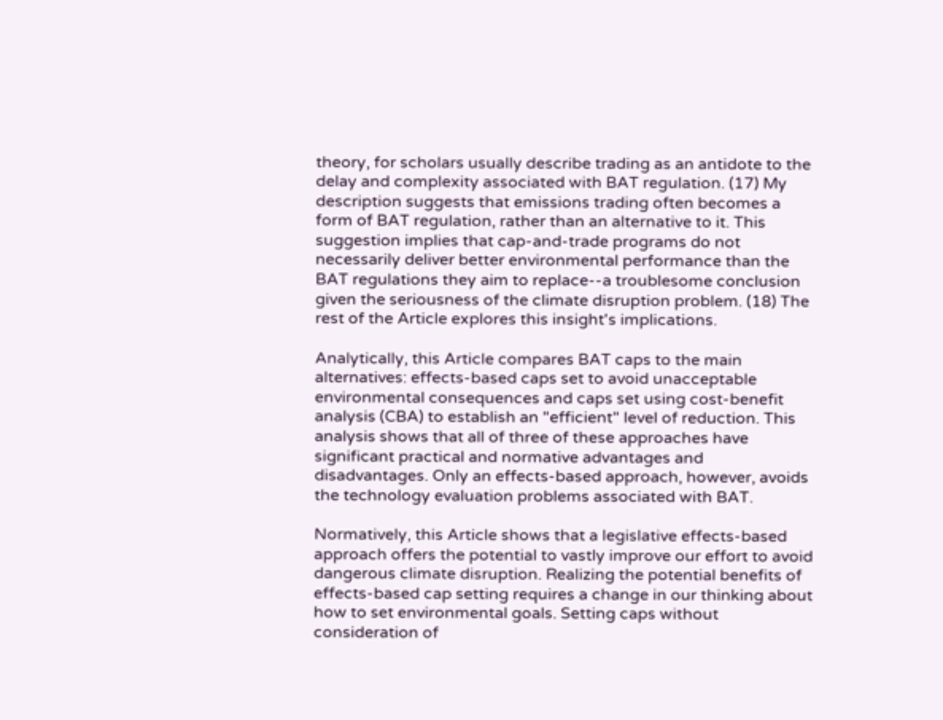theory, for scholars usually describe trading as an antidote to the delay and complexity associated with BAT regulation. (17) My description suggests that emissions trading often becomes a form of BAT regulation, rather than an alternative to it. This suggestion implies that cap-and-trade programs do not necessarily deliver better environmental performance than the BAT regulations they aim to replace--a troublesome conclusion given the seriousness of the climate disruption problem. (18) The rest of the Article explores this insight's implications.

Analytically, this Article compares BAT caps to the main alternatives: effects-based caps set to avoid unacceptable environmental consequences and caps set using cost-benefit analysis (CBA) to establish an "efficient" level of reduction. This analysis shows that all of three of these approaches have significant practical and normative advantages and disadvantages. Only an effects-based approach, however, avoids the technology evaluation problems associated with BAT.

Normatively, this Article shows that a legislative effects-based approach offers the potential to vastly improve our effort to avoid dangerous climate disruption. Realizing the potential benefits of effects-based cap setting requires a change in our thinking about how to set environmental goals. Setting caps without consideration of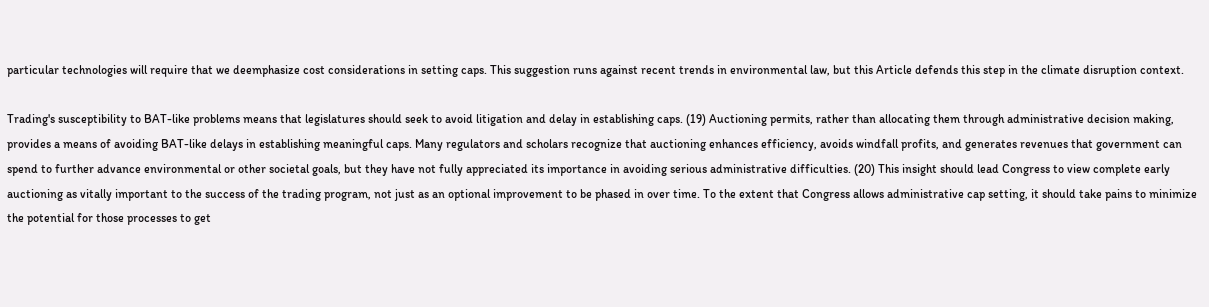particular technologies will require that we deemphasize cost considerations in setting caps. This suggestion runs against recent trends in environmental law, but this Article defends this step in the climate disruption context.

Trading's susceptibility to BAT-like problems means that legislatures should seek to avoid litigation and delay in establishing caps. (19) Auctioning permits, rather than allocating them through administrative decision making, provides a means of avoiding BAT-like delays in establishing meaningful caps. Many regulators and scholars recognize that auctioning enhances efficiency, avoids windfall profits, and generates revenues that government can spend to further advance environmental or other societal goals, but they have not fully appreciated its importance in avoiding serious administrative difficulties. (20) This insight should lead Congress to view complete early auctioning as vitally important to the success of the trading program, not just as an optional improvement to be phased in over time. To the extent that Congress allows administrative cap setting, it should take pains to minimize the potential for those processes to get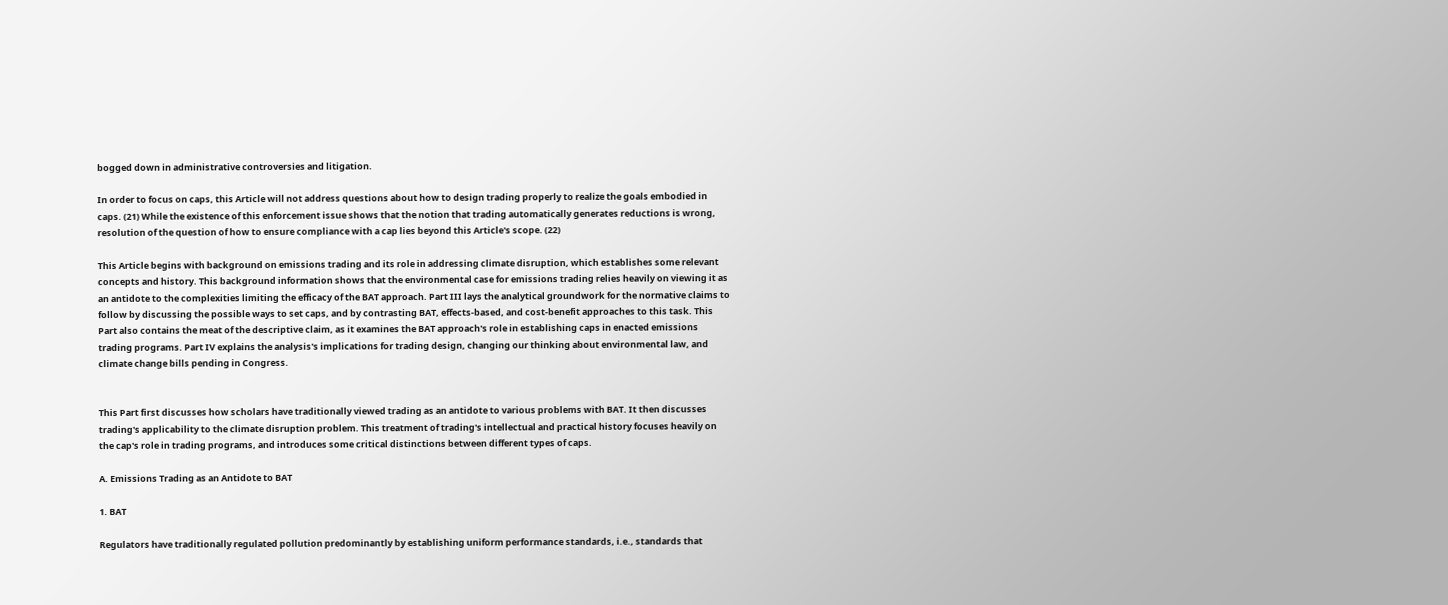bogged down in administrative controversies and litigation.

In order to focus on caps, this Article will not address questions about how to design trading properly to realize the goals embodied in caps. (21) While the existence of this enforcement issue shows that the notion that trading automatically generates reductions is wrong, resolution of the question of how to ensure compliance with a cap lies beyond this Article's scope. (22)

This Article begins with background on emissions trading and its role in addressing climate disruption, which establishes some relevant concepts and history. This background information shows that the environmental case for emissions trading relies heavily on viewing it as an antidote to the complexities limiting the efficacy of the BAT approach. Part III lays the analytical groundwork for the normative claims to follow by discussing the possible ways to set caps, and by contrasting BAT, effects-based, and cost-benefit approaches to this task. This Part also contains the meat of the descriptive claim, as it examines the BAT approach's role in establishing caps in enacted emissions trading programs. Part IV explains the analysis's implications for trading design, changing our thinking about environmental law, and climate change bills pending in Congress.


This Part first discusses how scholars have traditionally viewed trading as an antidote to various problems with BAT. It then discusses trading's applicability to the climate disruption problem. This treatment of trading's intellectual and practical history focuses heavily on the cap's role in trading programs, and introduces some critical distinctions between different types of caps.

A. Emissions Trading as an Antidote to BAT

1. BAT

Regulators have traditionally regulated pollution predominantly by establishing uniform performance standards, i.e., standards that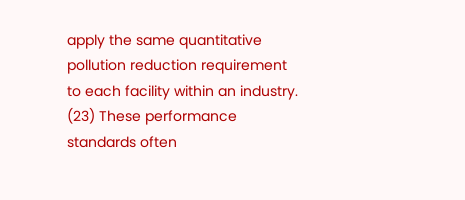apply the same quantitative pollution reduction requirement to each facility within an industry. (23) These performance standards often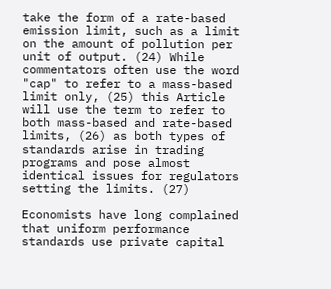take the form of a rate-based emission limit, such as a limit on the amount of pollution per unit of output. (24) While commentators often use the word "cap" to refer to a mass-based limit only, (25) this Article will use the term to refer to both mass-based and rate-based limits, (26) as both types of standards arise in trading programs and pose almost identical issues for regulators setting the limits. (27)

Economists have long complained that uniform performance standards use private capital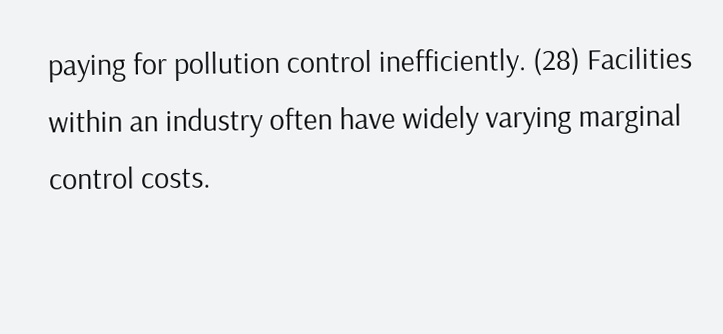paying for pollution control inefficiently. (28) Facilities within an industry often have widely varying marginal control costs.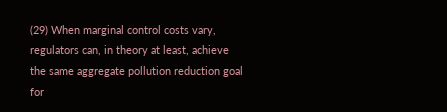(29) When marginal control costs vary, regulators can, in theory at least, achieve the same aggregate pollution reduction goal for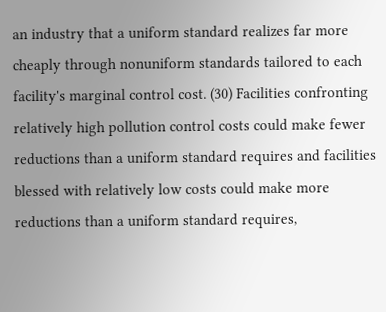an industry that a uniform standard realizes far more cheaply through nonuniform standards tailored to each facility's marginal control cost. (30) Facilities confronting relatively high pollution control costs could make fewer reductions than a uniform standard requires and facilities blessed with relatively low costs could make more reductions than a uniform standard requires,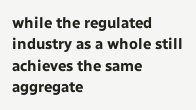while the regulated industry as a whole still achieves the same aggregate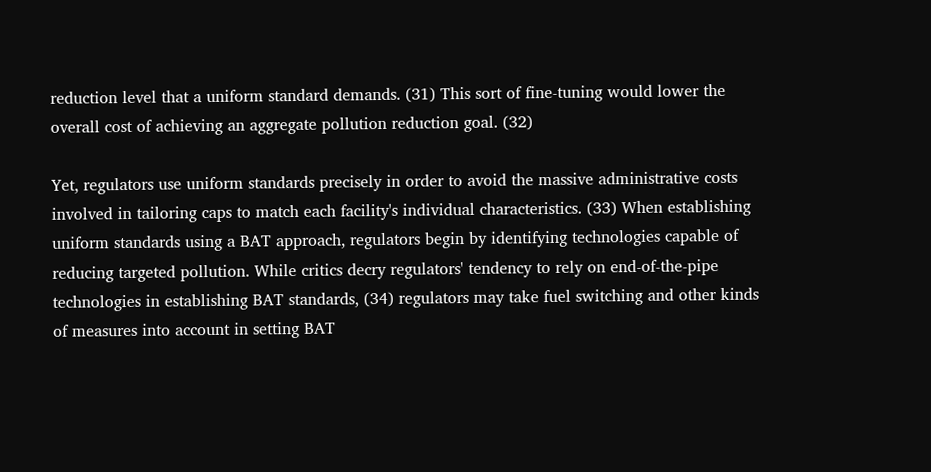reduction level that a uniform standard demands. (31) This sort of fine-tuning would lower the overall cost of achieving an aggregate pollution reduction goal. (32)

Yet, regulators use uniform standards precisely in order to avoid the massive administrative costs involved in tailoring caps to match each facility's individual characteristics. (33) When establishing uniform standards using a BAT approach, regulators begin by identifying technologies capable of reducing targeted pollution. While critics decry regulators' tendency to rely on end-of-the-pipe technologies in establishing BAT standards, (34) regulators may take fuel switching and other kinds of measures into account in setting BAT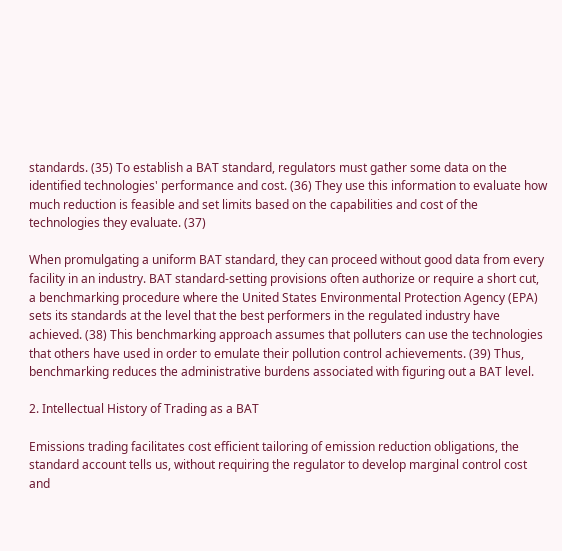standards. (35) To establish a BAT standard, regulators must gather some data on the identified technologies' performance and cost. (36) They use this information to evaluate how much reduction is feasible and set limits based on the capabilities and cost of the technologies they evaluate. (37)

When promulgating a uniform BAT standard, they can proceed without good data from every facility in an industry. BAT standard-setting provisions often authorize or require a short cut, a benchmarking procedure where the United States Environmental Protection Agency (EPA) sets its standards at the level that the best performers in the regulated industry have achieved. (38) This benchmarking approach assumes that polluters can use the technologies that others have used in order to emulate their pollution control achievements. (39) Thus, benchmarking reduces the administrative burdens associated with figuring out a BAT level.

2. Intellectual History of Trading as a BAT

Emissions trading facilitates cost efficient tailoring of emission reduction obligations, the standard account tells us, without requiring the regulator to develop marginal control cost and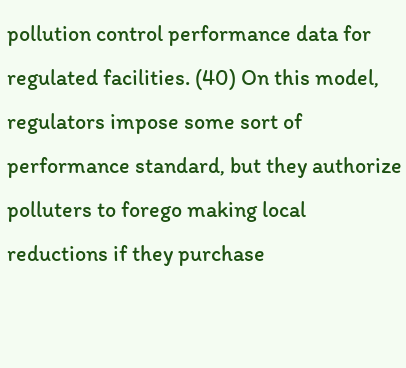pollution control performance data for regulated facilities. (40) On this model, regulators impose some sort of performance standard, but they authorize polluters to forego making local reductions if they purchase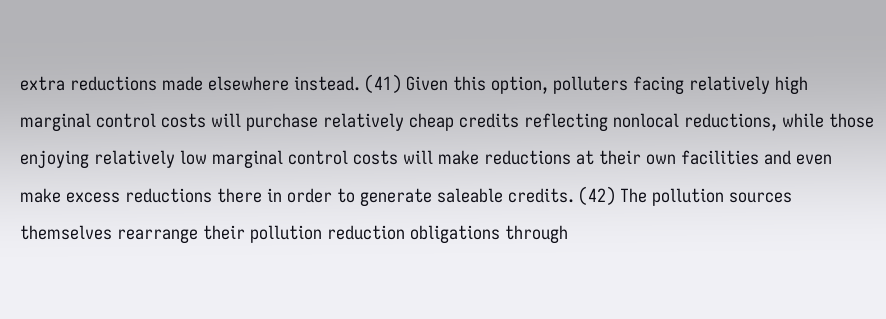extra reductions made elsewhere instead. (41) Given this option, polluters facing relatively high marginal control costs will purchase relatively cheap credits reflecting nonlocal reductions, while those enjoying relatively low marginal control costs will make reductions at their own facilities and even make excess reductions there in order to generate saleable credits. (42) The pollution sources themselves rearrange their pollution reduction obligations through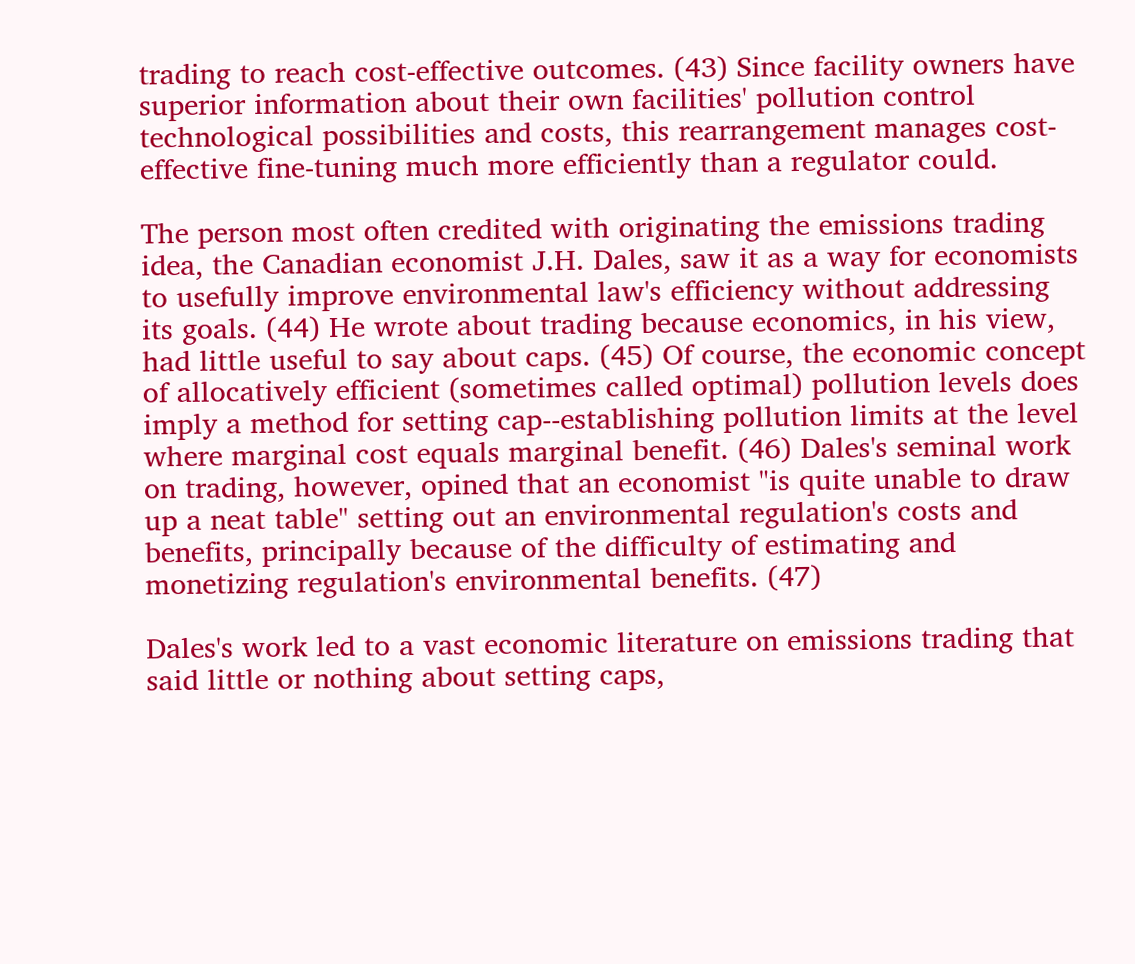trading to reach cost-effective outcomes. (43) Since facility owners have superior information about their own facilities' pollution control technological possibilities and costs, this rearrangement manages cost-effective fine-tuning much more efficiently than a regulator could.

The person most often credited with originating the emissions trading idea, the Canadian economist J.H. Dales, saw it as a way for economists to usefully improve environmental law's efficiency without addressing its goals. (44) He wrote about trading because economics, in his view, had little useful to say about caps. (45) Of course, the economic concept of allocatively efficient (sometimes called optimal) pollution levels does imply a method for setting cap--establishing pollution limits at the level where marginal cost equals marginal benefit. (46) Dales's seminal work on trading, however, opined that an economist "is quite unable to draw up a neat table" setting out an environmental regulation's costs and benefits, principally because of the difficulty of estimating and monetizing regulation's environmental benefits. (47)

Dales's work led to a vast economic literature on emissions trading that said little or nothing about setting caps,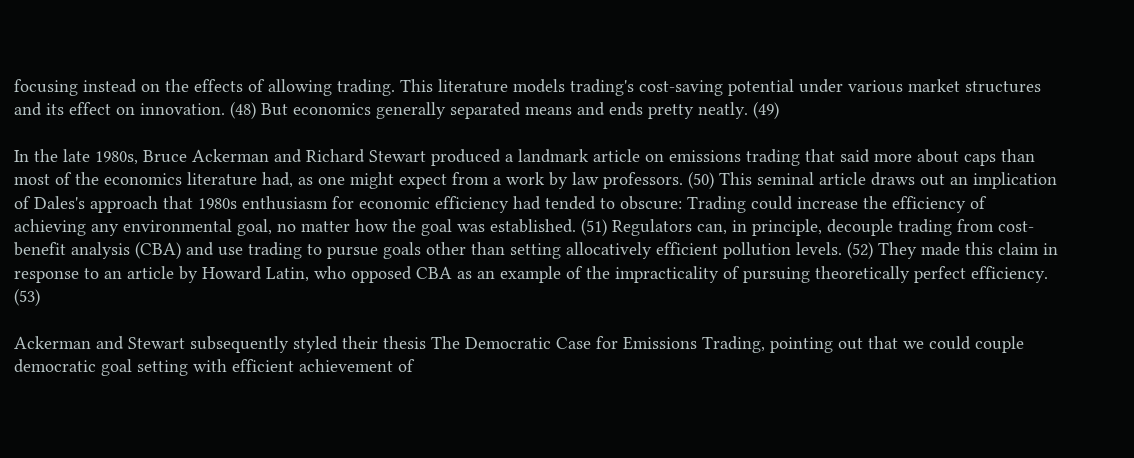focusing instead on the effects of allowing trading. This literature models trading's cost-saving potential under various market structures and its effect on innovation. (48) But economics generally separated means and ends pretty neatly. (49)

In the late 1980s, Bruce Ackerman and Richard Stewart produced a landmark article on emissions trading that said more about caps than most of the economics literature had, as one might expect from a work by law professors. (50) This seminal article draws out an implication of Dales's approach that 1980s enthusiasm for economic efficiency had tended to obscure: Trading could increase the efficiency of achieving any environmental goal, no matter how the goal was established. (51) Regulators can, in principle, decouple trading from cost-benefit analysis (CBA) and use trading to pursue goals other than setting allocatively efficient pollution levels. (52) They made this claim in response to an article by Howard Latin, who opposed CBA as an example of the impracticality of pursuing theoretically perfect efficiency. (53)

Ackerman and Stewart subsequently styled their thesis The Democratic Case for Emissions Trading, pointing out that we could couple democratic goal setting with efficient achievement of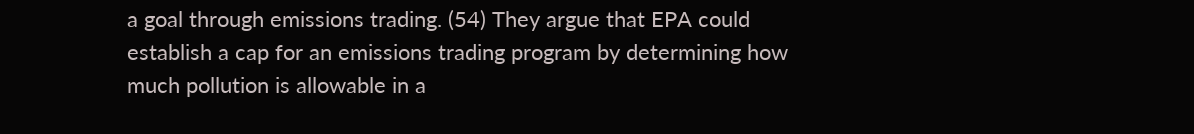a goal through emissions trading. (54) They argue that EPA could establish a cap for an emissions trading program by determining how much pollution is allowable in a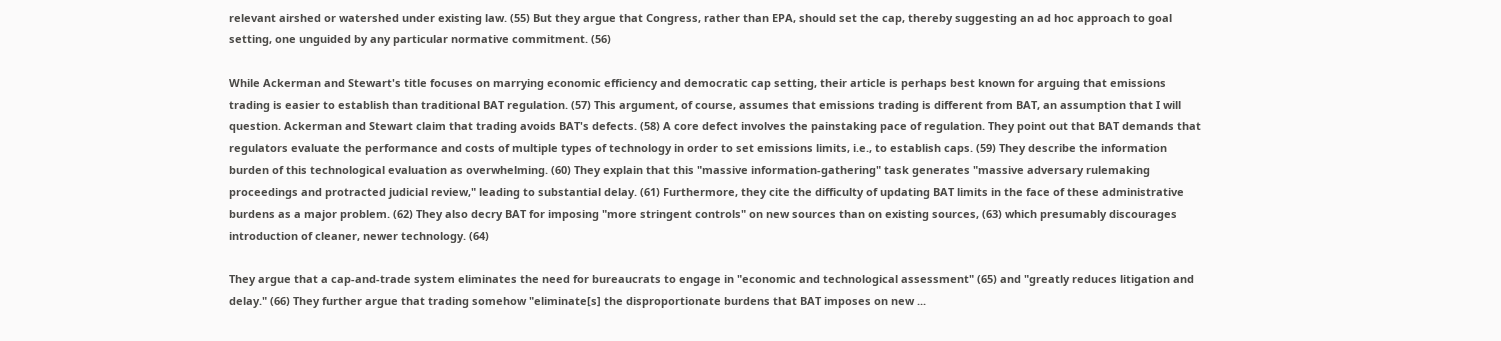relevant airshed or watershed under existing law. (55) But they argue that Congress, rather than EPA, should set the cap, thereby suggesting an ad hoc approach to goal setting, one unguided by any particular normative commitment. (56)

While Ackerman and Stewart's title focuses on marrying economic efficiency and democratic cap setting, their article is perhaps best known for arguing that emissions trading is easier to establish than traditional BAT regulation. (57) This argument, of course, assumes that emissions trading is different from BAT, an assumption that I will question. Ackerman and Stewart claim that trading avoids BAT's defects. (58) A core defect involves the painstaking pace of regulation. They point out that BAT demands that regulators evaluate the performance and costs of multiple types of technology in order to set emissions limits, i.e., to establish caps. (59) They describe the information burden of this technological evaluation as overwhelming. (60) They explain that this "massive information-gathering" task generates "massive adversary rulemaking proceedings and protracted judicial review," leading to substantial delay. (61) Furthermore, they cite the difficulty of updating BAT limits in the face of these administrative burdens as a major problem. (62) They also decry BAT for imposing "more stringent controls" on new sources than on existing sources, (63) which presumably discourages introduction of cleaner, newer technology. (64)

They argue that a cap-and-trade system eliminates the need for bureaucrats to engage in "economic and technological assessment" (65) and "greatly reduces litigation and delay." (66) They further argue that trading somehow "eliminate[s] the disproportionate burdens that BAT imposes on new ...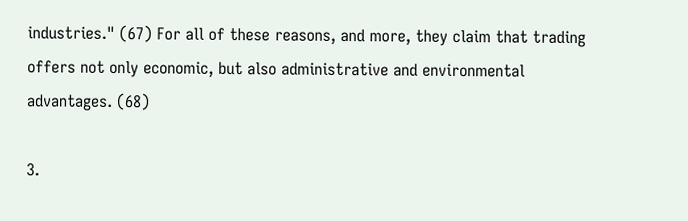industries." (67) For all of these reasons, and more, they claim that trading offers not only economic, but also administrative and environmental advantages. (68)

3.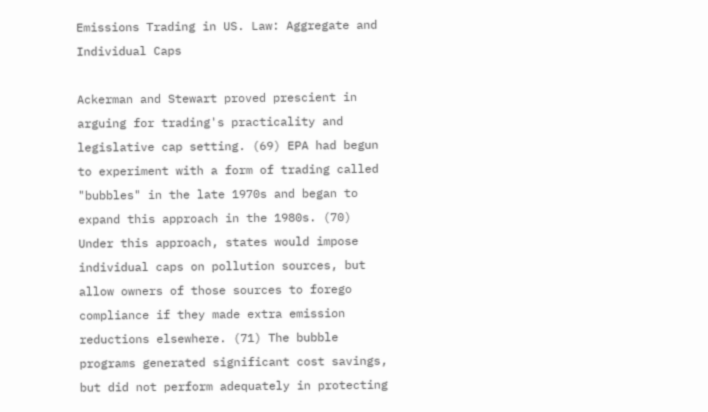Emissions Trading in US. Law: Aggregate and Individual Caps

Ackerman and Stewart proved prescient in arguing for trading's practicality and legislative cap setting. (69) EPA had begun to experiment with a form of trading called "bubbles" in the late 1970s and began to expand this approach in the 1980s. (70) Under this approach, states would impose individual caps on pollution sources, but allow owners of those sources to forego compliance if they made extra emission reductions elsewhere. (71) The bubble programs generated significant cost savings, but did not perform adequately in protecting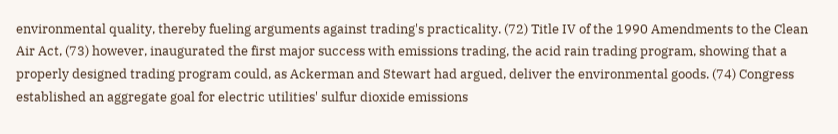environmental quality, thereby fueling arguments against trading's practicality. (72) Title IV of the 1990 Amendments to the Clean Air Act, (73) however, inaugurated the first major success with emissions trading, the acid rain trading program, showing that a properly designed trading program could, as Ackerman and Stewart had argued, deliver the environmental goods. (74) Congress established an aggregate goal for electric utilities' sulfur dioxide emissions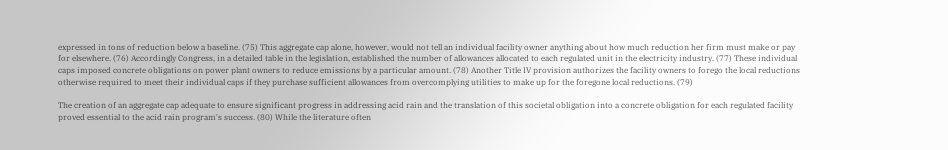expressed in tons of reduction below a baseline. (75) This aggregate cap alone, however, would not tell an individual facility owner anything about how much reduction her firm must make or pay for elsewhere. (76) Accordingly Congress, in a detailed table in the legislation, established the number of allowances allocated to each regulated unit in the electricity industry. (77) These individual caps imposed concrete obligations on power plant owners to reduce emissions by a particular amount. (78) Another Title IV provision authorizes the facility owners to forego the local reductions otherwise required to meet their individual caps if they purchase sufficient allowances from overcomplying utilities to make up for the foregone local reductions. (79)

The creation of an aggregate cap adequate to ensure significant progress in addressing acid rain and the translation of this societal obligation into a concrete obligation for each regulated facility proved essential to the acid rain program's success. (80) While the literature often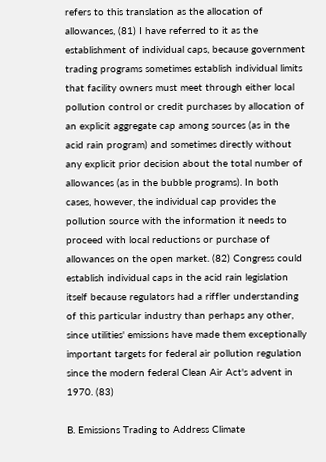refers to this translation as the allocation of allowances, (81) I have referred to it as the establishment of individual caps, because government trading programs sometimes establish individual limits that facility owners must meet through either local pollution control or credit purchases by allocation of an explicit aggregate cap among sources (as in the acid rain program) and sometimes directly without any explicit prior decision about the total number of allowances (as in the bubble programs). In both cases, however, the individual cap provides the pollution source with the information it needs to proceed with local reductions or purchase of allowances on the open market. (82) Congress could establish individual caps in the acid rain legislation itself because regulators had a riffler understanding of this particular industry than perhaps any other, since utilities' emissions have made them exceptionally important targets for federal air pollution regulation since the modern federal Clean Air Act's advent in 1970. (83)

B. Emissions Trading to Address Climate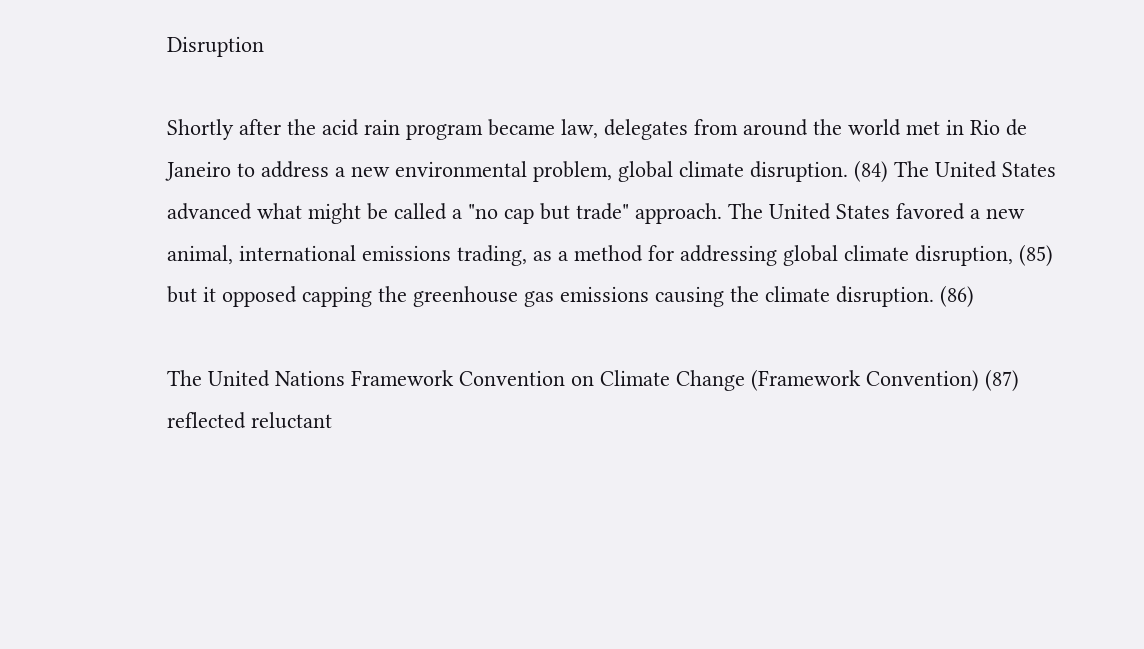Disruption

Shortly after the acid rain program became law, delegates from around the world met in Rio de Janeiro to address a new environmental problem, global climate disruption. (84) The United States advanced what might be called a "no cap but trade" approach. The United States favored a new animal, international emissions trading, as a method for addressing global climate disruption, (85) but it opposed capping the greenhouse gas emissions causing the climate disruption. (86)

The United Nations Framework Convention on Climate Change (Framework Convention) (87) reflected reluctant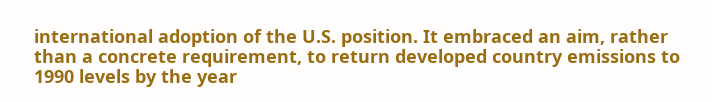international adoption of the U.S. position. It embraced an aim, rather than a concrete requirement, to return developed country emissions to 1990 levels by the year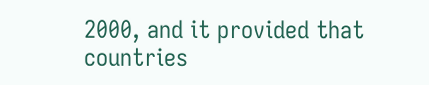2000, and it provided that countries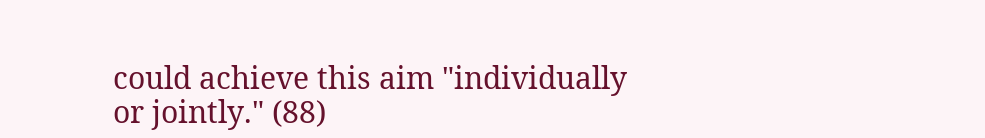could achieve this aim "individually or jointly." (88)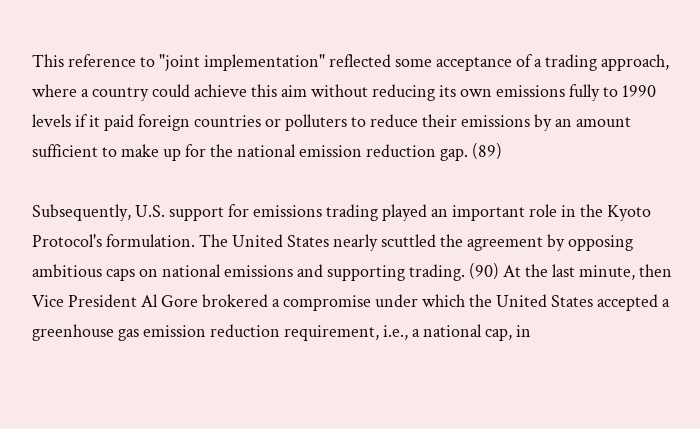This reference to "joint implementation" reflected some acceptance of a trading approach, where a country could achieve this aim without reducing its own emissions fully to 1990 levels if it paid foreign countries or polluters to reduce their emissions by an amount sufficient to make up for the national emission reduction gap. (89)

Subsequently, U.S. support for emissions trading played an important role in the Kyoto Protocol's formulation. The United States nearly scuttled the agreement by opposing ambitious caps on national emissions and supporting trading. (90) At the last minute, then Vice President Al Gore brokered a compromise under which the United States accepted a greenhouse gas emission reduction requirement, i.e., a national cap, in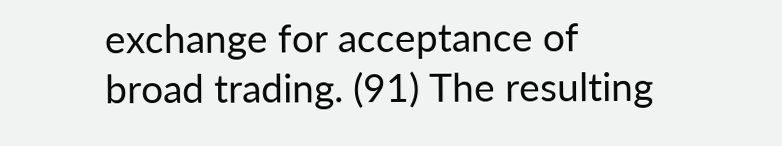exchange for acceptance of broad trading. (91) The resulting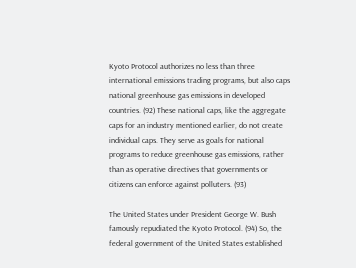Kyoto Protocol authorizes no less than three international emissions trading programs, but also caps national greenhouse gas emissions in developed countries. (92) These national caps, like the aggregate caps for an industry mentioned earlier, do not create individual caps. They serve as goals for national programs to reduce greenhouse gas emissions, rather than as operative directives that governments or citizens can enforce against polluters. (93)

The United States under President George W. Bush famously repudiated the Kyoto Protocol. (94) So, the federal government of the United States established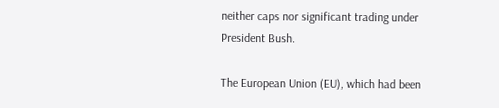neither caps nor significant trading under President Bush.

The European Union (EU), which had been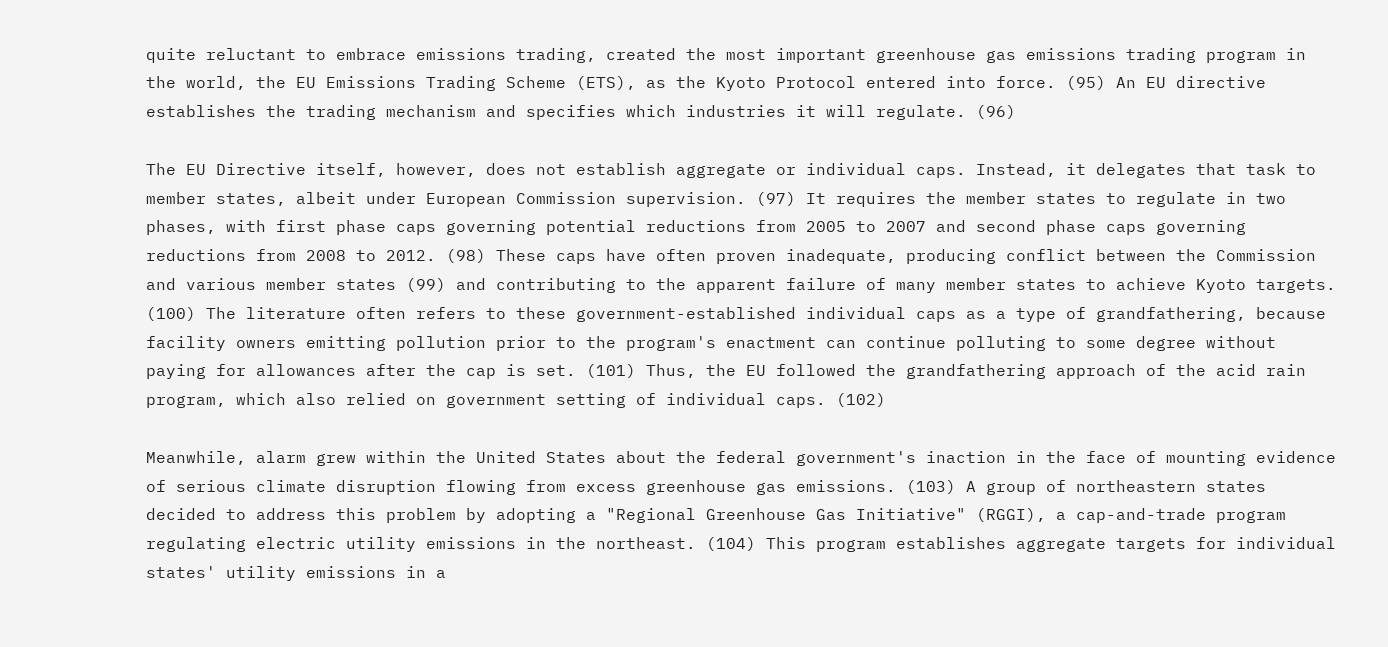quite reluctant to embrace emissions trading, created the most important greenhouse gas emissions trading program in the world, the EU Emissions Trading Scheme (ETS), as the Kyoto Protocol entered into force. (95) An EU directive establishes the trading mechanism and specifies which industries it will regulate. (96)

The EU Directive itself, however, does not establish aggregate or individual caps. Instead, it delegates that task to member states, albeit under European Commission supervision. (97) It requires the member states to regulate in two phases, with first phase caps governing potential reductions from 2005 to 2007 and second phase caps governing reductions from 2008 to 2012. (98) These caps have often proven inadequate, producing conflict between the Commission and various member states (99) and contributing to the apparent failure of many member states to achieve Kyoto targets. (100) The literature often refers to these government-established individual caps as a type of grandfathering, because facility owners emitting pollution prior to the program's enactment can continue polluting to some degree without paying for allowances after the cap is set. (101) Thus, the EU followed the grandfathering approach of the acid rain program, which also relied on government setting of individual caps. (102)

Meanwhile, alarm grew within the United States about the federal government's inaction in the face of mounting evidence of serious climate disruption flowing from excess greenhouse gas emissions. (103) A group of northeastern states decided to address this problem by adopting a "Regional Greenhouse Gas Initiative" (RGGI), a cap-and-trade program regulating electric utility emissions in the northeast. (104) This program establishes aggregate targets for individual states' utility emissions in a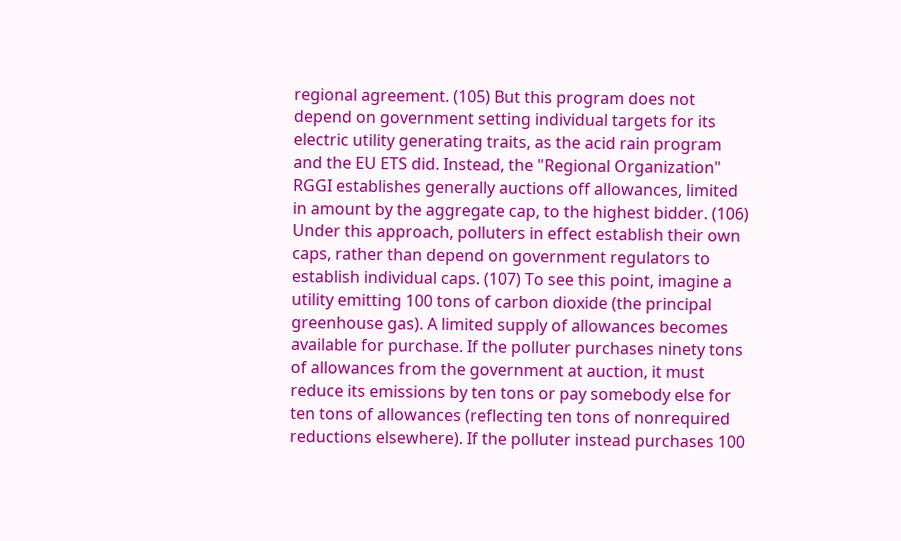regional agreement. (105) But this program does not depend on government setting individual targets for its electric utility generating traits, as the acid rain program and the EU ETS did. Instead, the "Regional Organization" RGGI establishes generally auctions off allowances, limited in amount by the aggregate cap, to the highest bidder. (106) Under this approach, polluters in effect establish their own caps, rather than depend on government regulators to establish individual caps. (107) To see this point, imagine a utility emitting 100 tons of carbon dioxide (the principal greenhouse gas). A limited supply of allowances becomes available for purchase. If the polluter purchases ninety tons of allowances from the government at auction, it must reduce its emissions by ten tons or pay somebody else for ten tons of allowances (reflecting ten tons of nonrequired reductions elsewhere). If the polluter instead purchases 100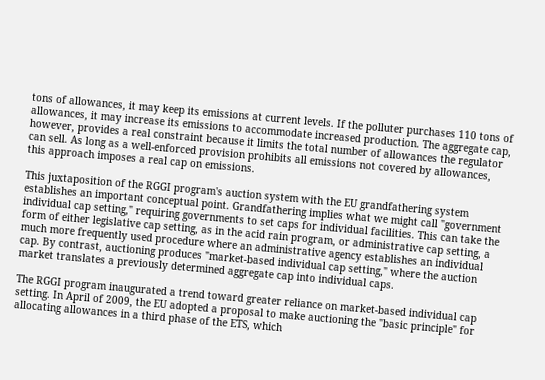tons of allowances, it may keep its emissions at current levels. If the polluter purchases 110 tons of allowances, it may increase its emissions to accommodate increased production. The aggregate cap, however, provides a real constraint because it limits the total number of allowances the regulator can sell. As long as a well-enforced provision prohibits all emissions not covered by allowances, this approach imposes a real cap on emissions.

This juxtaposition of the RGGI program's auction system with the EU grandfathering system establishes an important conceptual point. Grandfathering implies what we might call "government individual cap setting," requiring governments to set caps for individual facilities. This can take the form of either legislative cap setting, as in the acid rain program, or administrative cap setting, a much more frequently used procedure where an administrative agency establishes an individual cap. By contrast, auctioning produces "market-based individual cap setting," where the auction market translates a previously determined aggregate cap into individual caps.

The RGGI program inaugurated a trend toward greater reliance on market-based individual cap setting. In April of 2009, the EU adopted a proposal to make auctioning the "basic principle" for allocating allowances in a third phase of the ETS, which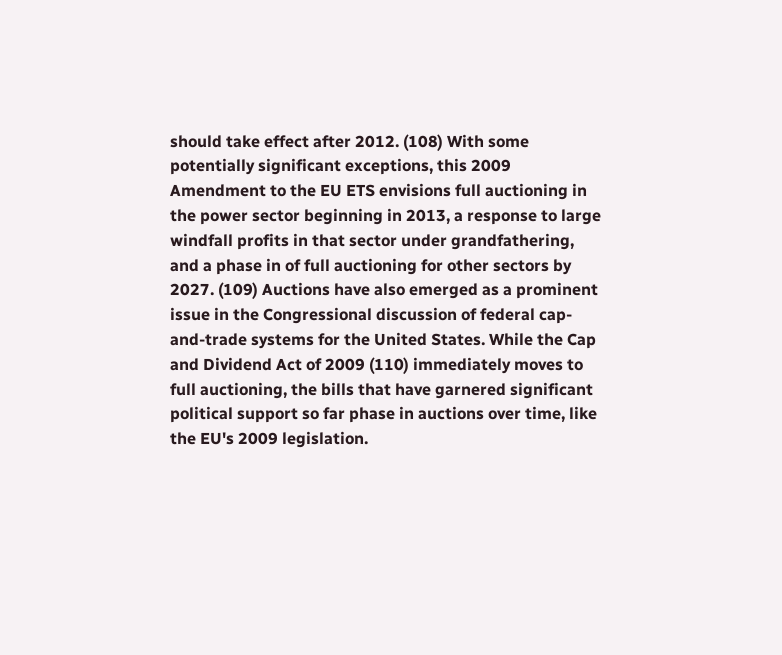should take effect after 2012. (108) With some potentially significant exceptions, this 2009 Amendment to the EU ETS envisions full auctioning in the power sector beginning in 2013, a response to large windfall profits in that sector under grandfathering, and a phase in of full auctioning for other sectors by 2027. (109) Auctions have also emerged as a prominent issue in the Congressional discussion of federal cap-and-trade systems for the United States. While the Cap and Dividend Act of 2009 (110) immediately moves to full auctioning, the bills that have garnered significant political support so far phase in auctions over time, like the EU's 2009 legislation.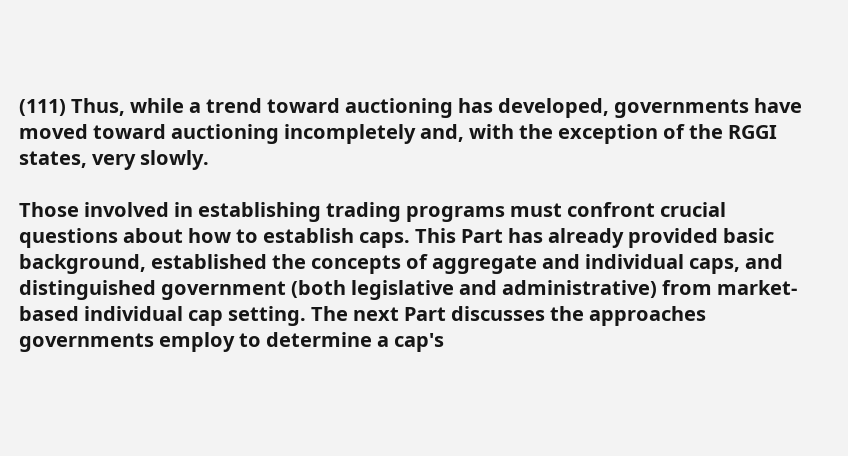(111) Thus, while a trend toward auctioning has developed, governments have moved toward auctioning incompletely and, with the exception of the RGGI states, very slowly.

Those involved in establishing trading programs must confront crucial questions about how to establish caps. This Part has already provided basic background, established the concepts of aggregate and individual caps, and distinguished government (both legislative and administrative) from market-based individual cap setting. The next Part discusses the approaches governments employ to determine a cap's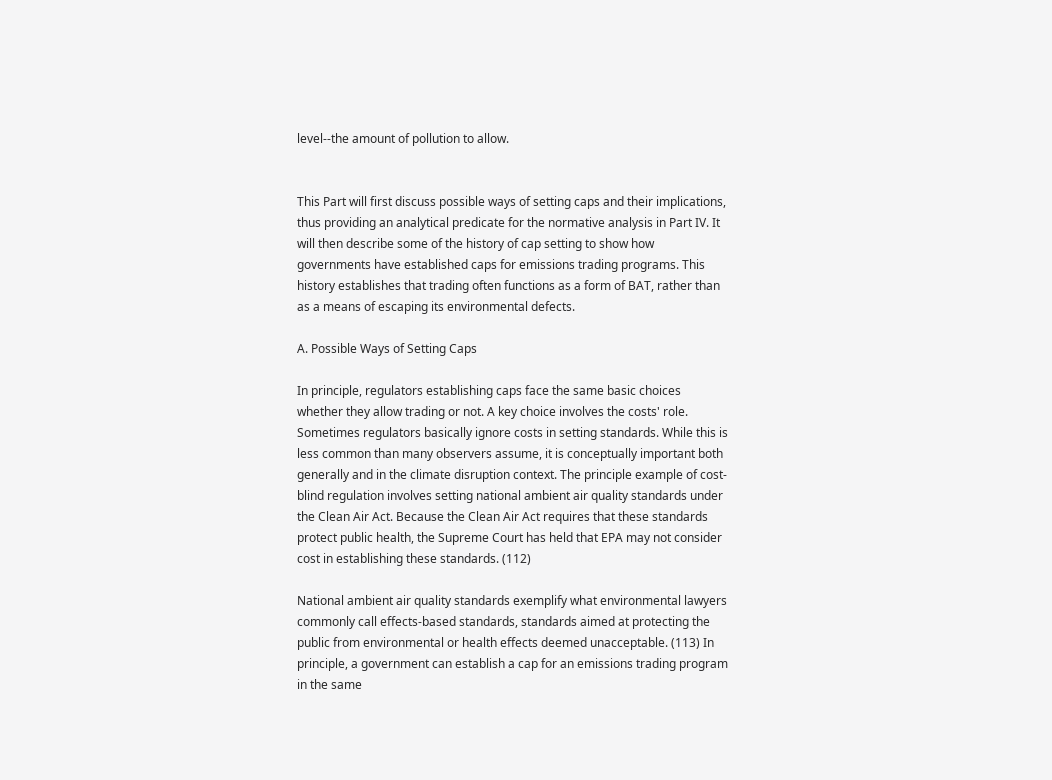level--the amount of pollution to allow.


This Part will first discuss possible ways of setting caps and their implications, thus providing an analytical predicate for the normative analysis in Part IV. It will then describe some of the history of cap setting to show how governments have established caps for emissions trading programs. This history establishes that trading often functions as a form of BAT, rather than as a means of escaping its environmental defects.

A. Possible Ways of Setting Caps

In principle, regulators establishing caps face the same basic choices whether they allow trading or not. A key choice involves the costs' role. Sometimes regulators basically ignore costs in setting standards. While this is less common than many observers assume, it is conceptually important both generally and in the climate disruption context. The principle example of cost-blind regulation involves setting national ambient air quality standards under the Clean Air Act. Because the Clean Air Act requires that these standards protect public health, the Supreme Court has held that EPA may not consider cost in establishing these standards. (112)

National ambient air quality standards exemplify what environmental lawyers commonly call effects-based standards, standards aimed at protecting the public from environmental or health effects deemed unacceptable. (113) In principle, a government can establish a cap for an emissions trading program in the same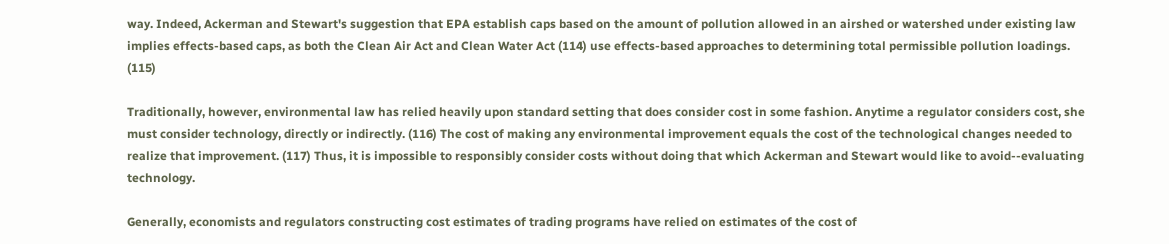way. Indeed, Ackerman and Stewart's suggestion that EPA establish caps based on the amount of pollution allowed in an airshed or watershed under existing law implies effects-based caps, as both the Clean Air Act and Clean Water Act (114) use effects-based approaches to determining total permissible pollution loadings. (115)

Traditionally, however, environmental law has relied heavily upon standard setting that does consider cost in some fashion. Anytime a regulator considers cost, she must consider technology, directly or indirectly. (116) The cost of making any environmental improvement equals the cost of the technological changes needed to realize that improvement. (117) Thus, it is impossible to responsibly consider costs without doing that which Ackerman and Stewart would like to avoid--evaluating technology.

Generally, economists and regulators constructing cost estimates of trading programs have relied on estimates of the cost of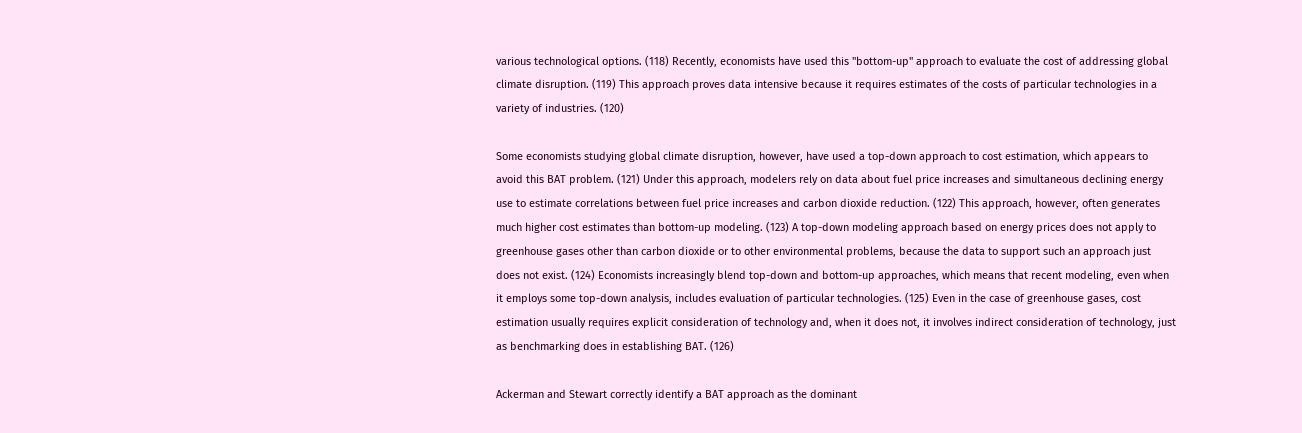various technological options. (118) Recently, economists have used this "bottom-up" approach to evaluate the cost of addressing global climate disruption. (119) This approach proves data intensive because it requires estimates of the costs of particular technologies in a variety of industries. (120)

Some economists studying global climate disruption, however, have used a top-down approach to cost estimation, which appears to avoid this BAT problem. (121) Under this approach, modelers rely on data about fuel price increases and simultaneous declining energy use to estimate correlations between fuel price increases and carbon dioxide reduction. (122) This approach, however, often generates much higher cost estimates than bottom-up modeling. (123) A top-down modeling approach based on energy prices does not apply to greenhouse gases other than carbon dioxide or to other environmental problems, because the data to support such an approach just does not exist. (124) Economists increasingly blend top-down and bottom-up approaches, which means that recent modeling, even when it employs some top-down analysis, includes evaluation of particular technologies. (125) Even in the case of greenhouse gases, cost estimation usually requires explicit consideration of technology and, when it does not, it involves indirect consideration of technology, just as benchmarking does in establishing BAT. (126)

Ackerman and Stewart correctly identify a BAT approach as the dominant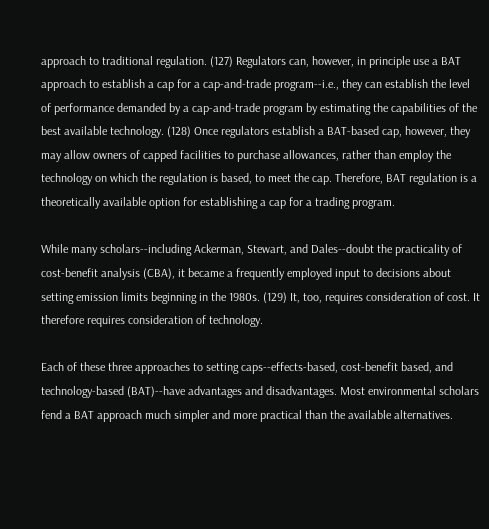approach to traditional regulation. (127) Regulators can, however, in principle use a BAT approach to establish a cap for a cap-and-trade program--i.e., they can establish the level of performance demanded by a cap-and-trade program by estimating the capabilities of the best available technology. (128) Once regulators establish a BAT-based cap, however, they may allow owners of capped facilities to purchase allowances, rather than employ the technology on which the regulation is based, to meet the cap. Therefore, BAT regulation is a theoretically available option for establishing a cap for a trading program.

While many scholars--including Ackerman, Stewart, and Dales--doubt the practicality of cost-benefit analysis (CBA), it became a frequently employed input to decisions about setting emission limits beginning in the 1980s. (129) It, too, requires consideration of cost. It therefore requires consideration of technology.

Each of these three approaches to setting caps--effects-based, cost-benefit based, and technology-based (BAT)--have advantages and disadvantages. Most environmental scholars fend a BAT approach much simpler and more practical than the available alternatives.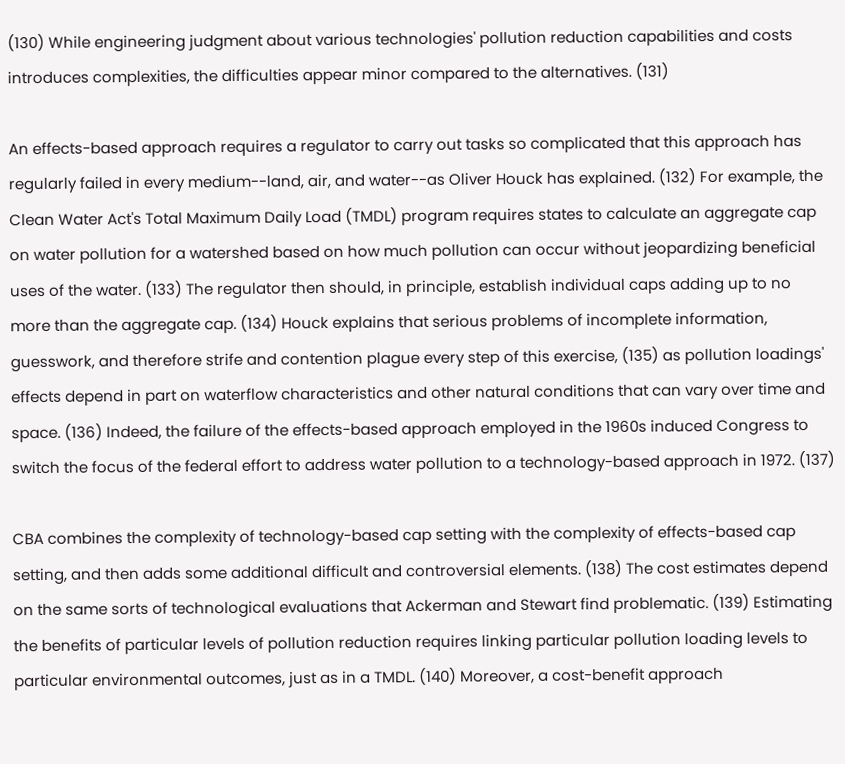(130) While engineering judgment about various technologies' pollution reduction capabilities and costs introduces complexities, the difficulties appear minor compared to the alternatives. (131)

An effects-based approach requires a regulator to carry out tasks so complicated that this approach has regularly failed in every medium--land, air, and water--as Oliver Houck has explained. (132) For example, the Clean Water Act's Total Maximum Daily Load (TMDL) program requires states to calculate an aggregate cap on water pollution for a watershed based on how much pollution can occur without jeopardizing beneficial uses of the water. (133) The regulator then should, in principle, establish individual caps adding up to no more than the aggregate cap. (134) Houck explains that serious problems of incomplete information, guesswork, and therefore strife and contention plague every step of this exercise, (135) as pollution loadings' effects depend in part on waterflow characteristics and other natural conditions that can vary over time and space. (136) Indeed, the failure of the effects-based approach employed in the 1960s induced Congress to switch the focus of the federal effort to address water pollution to a technology-based approach in 1972. (137)

CBA combines the complexity of technology-based cap setting with the complexity of effects-based cap setting, and then adds some additional difficult and controversial elements. (138) The cost estimates depend on the same sorts of technological evaluations that Ackerman and Stewart find problematic. (139) Estimating the benefits of particular levels of pollution reduction requires linking particular pollution loading levels to particular environmental outcomes, just as in a TMDL. (140) Moreover, a cost-benefit approach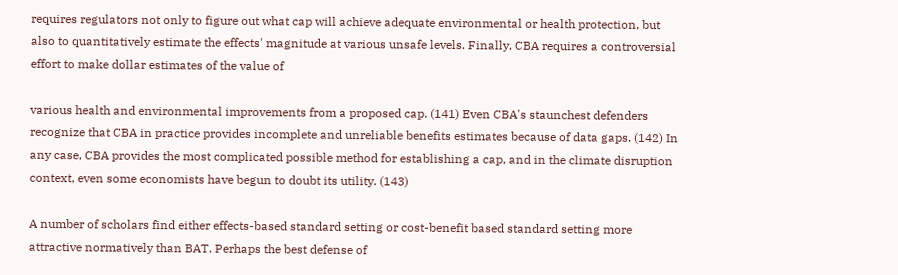requires regulators not only to figure out what cap will achieve adequate environmental or health protection, but also to quantitatively estimate the effects' magnitude at various unsafe levels. Finally, CBA requires a controversial effort to make dollar estimates of the value of

various health and environmental improvements from a proposed cap. (141) Even CBA's staunchest defenders recognize that CBA in practice provides incomplete and unreliable benefits estimates because of data gaps. (142) In any case, CBA provides the most complicated possible method for establishing a cap, and in the climate disruption context, even some economists have begun to doubt its utility. (143)

A number of scholars find either effects-based standard setting or cost-benefit based standard setting more attractive normatively than BAT. Perhaps the best defense of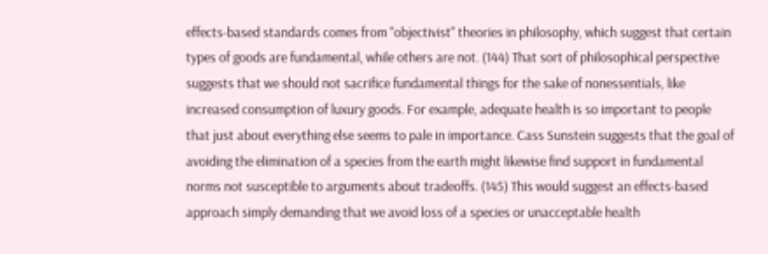effects-based standards comes from "objectivist" theories in philosophy, which suggest that certain types of goods are fundamental, while others are not. (144) That sort of philosophical perspective suggests that we should not sacrifice fundamental things for the sake of nonessentials, like increased consumption of luxury goods. For example, adequate health is so important to people that just about everything else seems to pale in importance. Cass Sunstein suggests that the goal of avoiding the elimination of a species from the earth might likewise find support in fundamental norms not susceptible to arguments about tradeoffs. (145) This would suggest an effects-based approach simply demanding that we avoid loss of a species or unacceptable health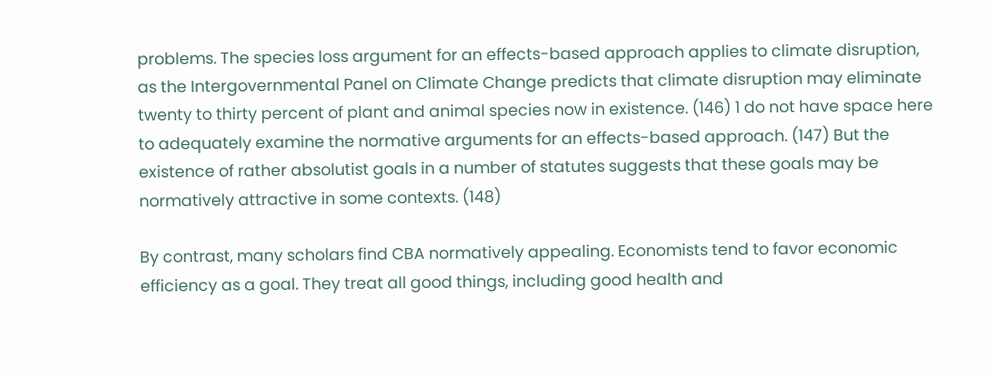problems. The species loss argument for an effects-based approach applies to climate disruption, as the Intergovernmental Panel on Climate Change predicts that climate disruption may eliminate twenty to thirty percent of plant and animal species now in existence. (146) 1 do not have space here to adequately examine the normative arguments for an effects-based approach. (147) But the existence of rather absolutist goals in a number of statutes suggests that these goals may be normatively attractive in some contexts. (148)

By contrast, many scholars find CBA normatively appealing. Economists tend to favor economic efficiency as a goal. They treat all good things, including good health and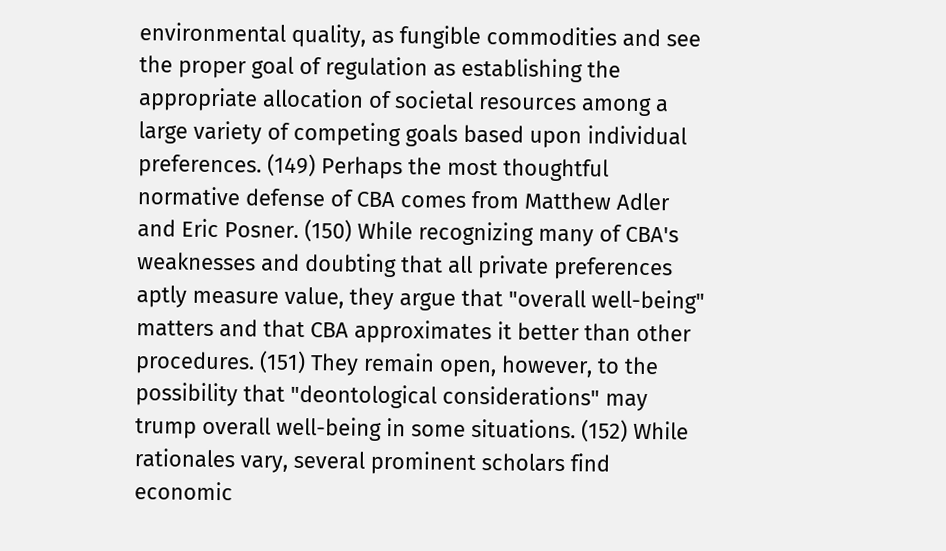environmental quality, as fungible commodities and see the proper goal of regulation as establishing the appropriate allocation of societal resources among a large variety of competing goals based upon individual preferences. (149) Perhaps the most thoughtful normative defense of CBA comes from Matthew Adler and Eric Posner. (150) While recognizing many of CBA's weaknesses and doubting that all private preferences aptly measure value, they argue that "overall well-being" matters and that CBA approximates it better than other procedures. (151) They remain open, however, to the possibility that "deontological considerations" may trump overall well-being in some situations. (152) While rationales vary, several prominent scholars find economic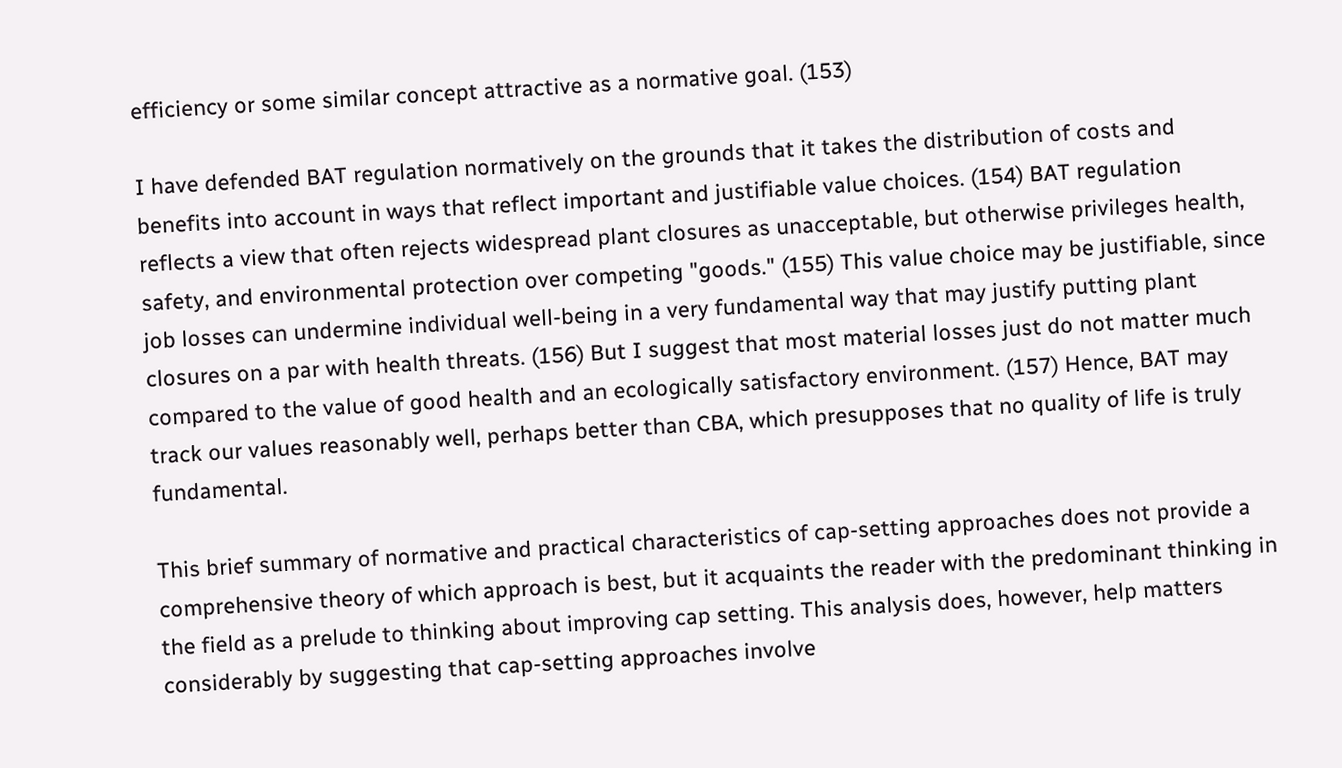efficiency or some similar concept attractive as a normative goal. (153)

I have defended BAT regulation normatively on the grounds that it takes the distribution of costs and benefits into account in ways that reflect important and justifiable value choices. (154) BAT regulation reflects a view that often rejects widespread plant closures as unacceptable, but otherwise privileges health, safety, and environmental protection over competing "goods." (155) This value choice may be justifiable, since job losses can undermine individual well-being in a very fundamental way that may justify putting plant closures on a par with health threats. (156) But I suggest that most material losses just do not matter much compared to the value of good health and an ecologically satisfactory environment. (157) Hence, BAT may track our values reasonably well, perhaps better than CBA, which presupposes that no quality of life is truly fundamental.

This brief summary of normative and practical characteristics of cap-setting approaches does not provide a comprehensive theory of which approach is best, but it acquaints the reader with the predominant thinking in the field as a prelude to thinking about improving cap setting. This analysis does, however, help matters considerably by suggesting that cap-setting approaches involve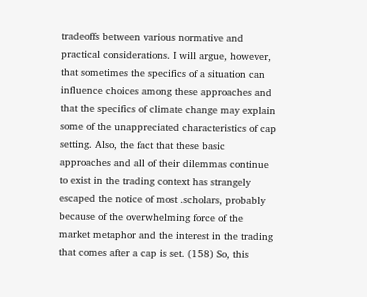tradeoffs between various normative and practical considerations. I will argue, however, that sometimes the specifics of a situation can influence choices among these approaches and that the specifics of climate change may explain some of the unappreciated characteristics of cap setting. Also, the fact that these basic approaches and all of their dilemmas continue to exist in the trading context has strangely escaped the notice of most .scholars, probably because of the overwhelming force of the market metaphor and the interest in the trading that comes after a cap is set. (158) So, this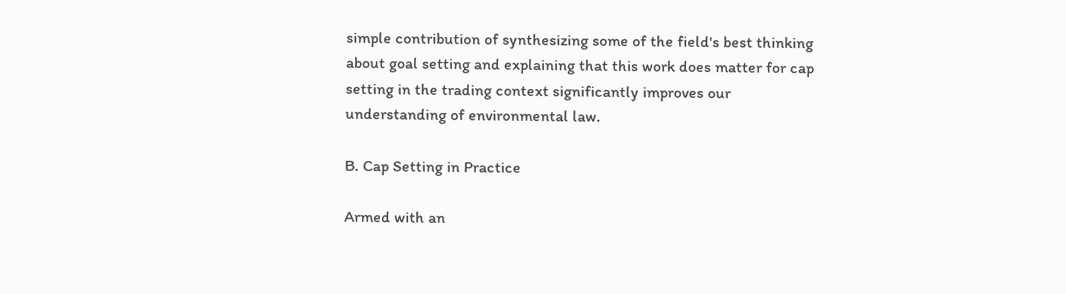simple contribution of synthesizing some of the field's best thinking about goal setting and explaining that this work does matter for cap setting in the trading context significantly improves our understanding of environmental law.

B. Cap Setting in Practice

Armed with an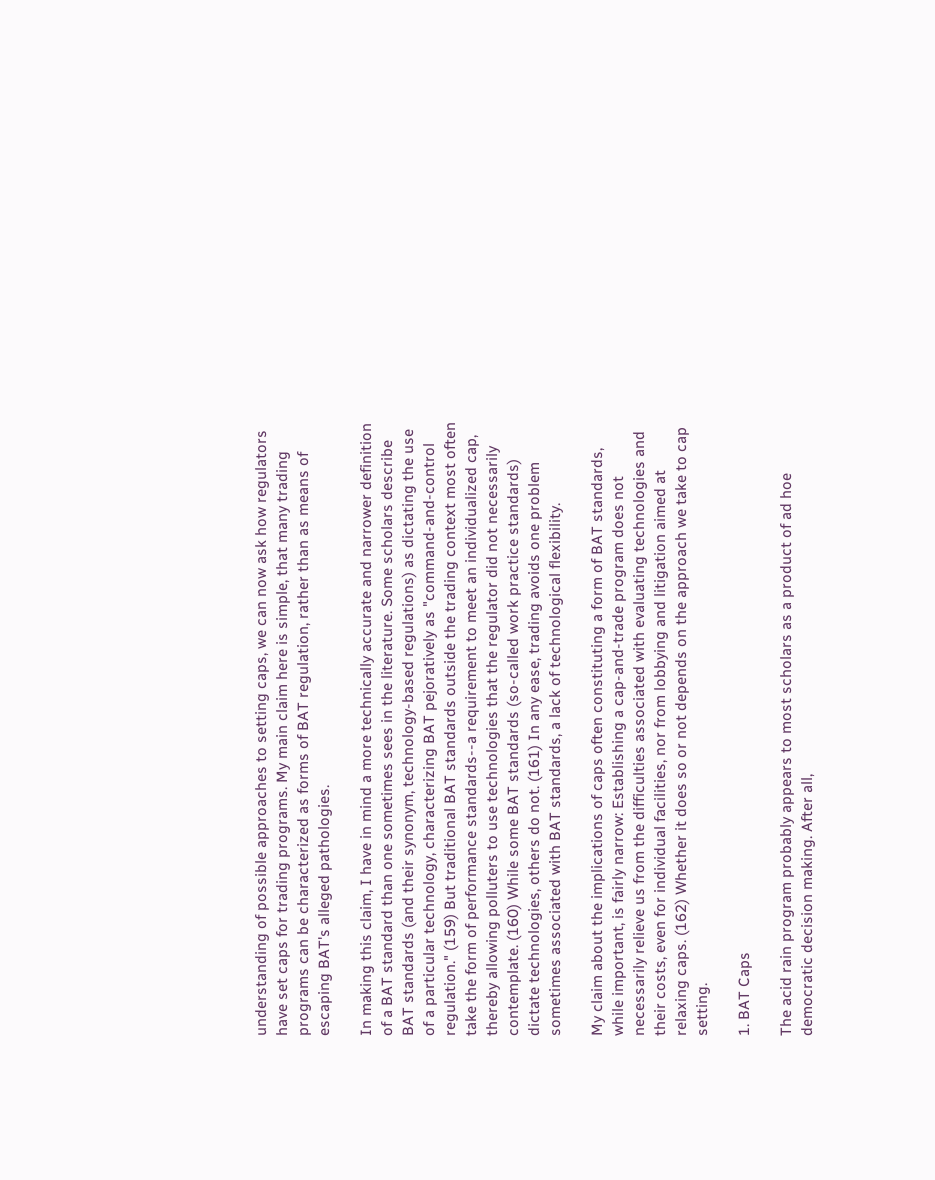understanding of possible approaches to setting caps, we can now ask how regulators have set caps for trading programs. My main claim here is simple, that many trading programs can be characterized as forms of BAT regulation, rather than as means of escaping BAT's alleged pathologies.

In making this claim, I have in mind a more technically accurate and narrower definition of a BAT standard than one sometimes sees in the literature. Some scholars describe BAT standards (and their synonym, technology-based regulations) as dictating the use of a particular technology, characterizing BAT pejoratively as "command-and-control regulation." (159) But traditional BAT standards outside the trading context most often take the form of performance standards--a requirement to meet an individualized cap, thereby allowing polluters to use technologies that the regulator did not necessarily contemplate. (160) While some BAT standards (so-called work practice standards) dictate technologies, others do not. (161) In any ease, trading avoids one problem sometimes associated with BAT standards, a lack of technological flexibility.

My claim about the implications of caps often constituting a form of BAT standards, while important, is fairly narrow: Establishing a cap-and-trade program does not necessarily relieve us from the difficulties associated with evaluating technologies and their costs, even for individual facilities, nor from lobbying and litigation aimed at relaxing caps. (162) Whether it does so or not depends on the approach we take to cap setting.

1. BAT Caps

The acid rain program probably appears to most scholars as a product of ad hoe democratic decision making. After all,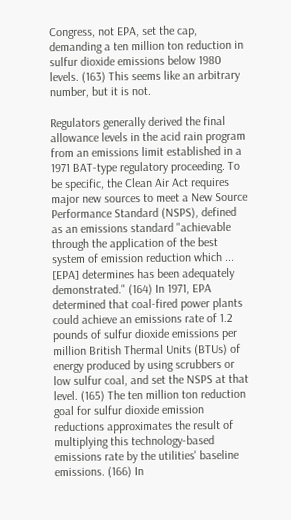Congress, not EPA, set the cap, demanding a ten million ton reduction in sulfur dioxide emissions below 1980 levels. (163) This seems like an arbitrary number, but it is not.

Regulators generally derived the final allowance levels in the acid rain program from an emissions limit established in a 1971 BAT-type regulatory proceeding. To be specific, the Clean Air Act requires major new sources to meet a New Source Performance Standard (NSPS), defined as an emissions standard "achievable through the application of the best system of emission reduction which ... [EPA] determines has been adequately demonstrated." (164) In 1971, EPA determined that coal-fired power plants could achieve an emissions rate of 1.2 pounds of sulfur dioxide emissions per million British Thermal Units (BTUs) of energy produced by using scrubbers or low sulfur coal, and set the NSPS at that level. (165) The ten million ton reduction goal for sulfur dioxide emission reductions approximates the result of multiplying this technology-based emissions rate by the utilities' baseline emissions. (166) In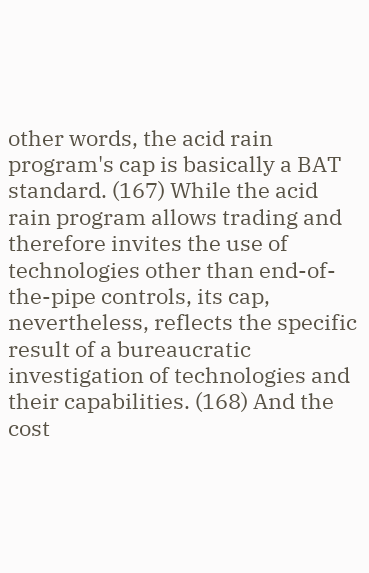other words, the acid rain program's cap is basically a BAT standard. (167) While the acid rain program allows trading and therefore invites the use of technologies other than end-of-the-pipe controls, its cap, nevertheless, reflects the specific result of a bureaucratic investigation of technologies and their capabilities. (168) And the cost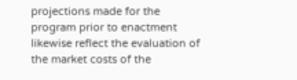projections made for the program prior to enactment likewise reflect the evaluation of the market costs of the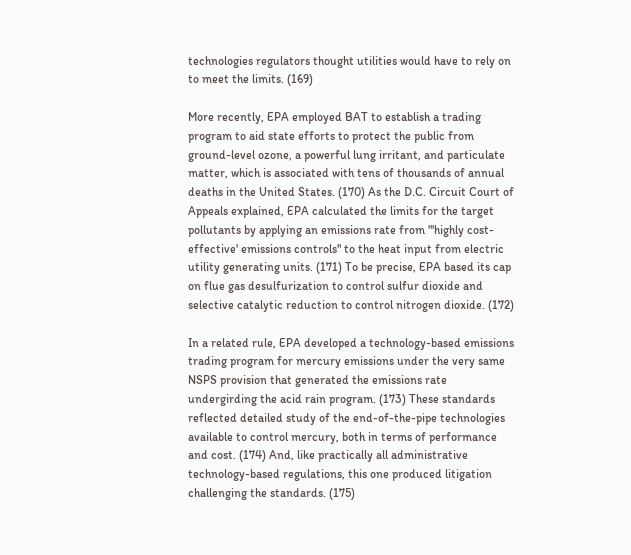technologies regulators thought utilities would have to rely on to meet the limits. (169)

More recently, EPA employed BAT to establish a trading program to aid state efforts to protect the public from ground-level ozone, a powerful lung irritant, and particulate matter, which is associated with tens of thousands of annual deaths in the United States. (170) As the D.C. Circuit Court of Appeals explained, EPA calculated the limits for the target pollutants by applying an emissions rate from "'highly cost-effective' emissions controls" to the heat input from electric utility generating units. (171) To be precise, EPA based its cap on flue gas desulfurization to control sulfur dioxide and selective catalytic reduction to control nitrogen dioxide. (172)

In a related rule, EPA developed a technology-based emissions trading program for mercury emissions under the very same NSPS provision that generated the emissions rate undergirding the acid rain program. (173) These standards reflected detailed study of the end-of-the-pipe technologies available to control mercury, both in terms of performance and cost. (174) And, like practically all administrative technology-based regulations, this one produced litigation challenging the standards. (175)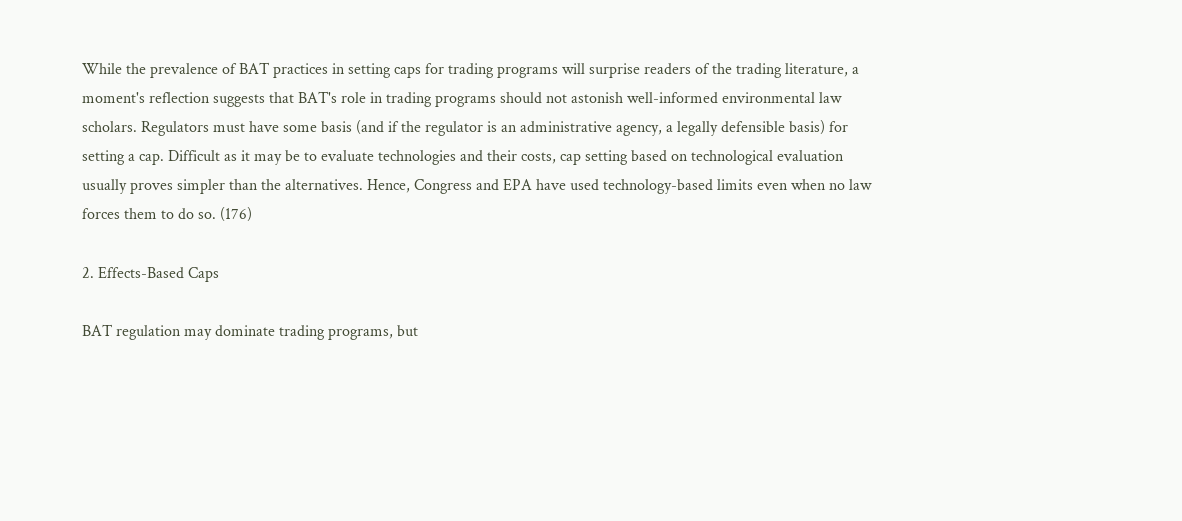While the prevalence of BAT practices in setting caps for trading programs will surprise readers of the trading literature, a moment's reflection suggests that BAT's role in trading programs should not astonish well-informed environmental law scholars. Regulators must have some basis (and if the regulator is an administrative agency, a legally defensible basis) for setting a cap. Difficult as it may be to evaluate technologies and their costs, cap setting based on technological evaluation usually proves simpler than the alternatives. Hence, Congress and EPA have used technology-based limits even when no law forces them to do so. (176)

2. Effects-Based Caps

BAT regulation may dominate trading programs, but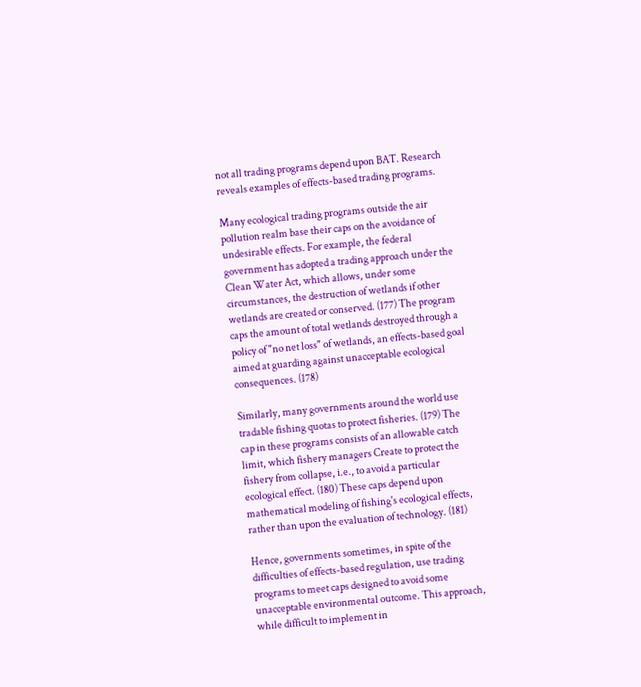not all trading programs depend upon BAT. Research reveals examples of effects-based trading programs.

Many ecological trading programs outside the air pollution realm base their caps on the avoidance of undesirable effects. For example, the federal government has adopted a trading approach under the Clean Water Act, which allows, under some circumstances, the destruction of wetlands if other wetlands are created or conserved. (177) The program caps the amount of total wetlands destroyed through a policy of "no net loss" of wetlands, an effects-based goal aimed at guarding against unacceptable ecological consequences. (178)

Similarly, many governments around the world use tradable fishing quotas to protect fisheries. (179) The cap in these programs consists of an allowable catch limit, which fishery managers Create to protect the fishery from collapse, i.e., to avoid a particular ecological effect. (180) These caps depend upon mathematical modeling of fishing's ecological effects, rather than upon the evaluation of technology. (181)

Hence, governments sometimes, in spite of the difficulties of effects-based regulation, use trading programs to meet caps designed to avoid some unacceptable environmental outcome. This approach, while difficult to implement in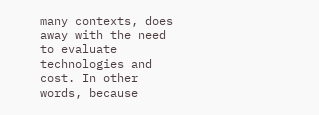many contexts, does away with the need to evaluate technologies and cost. In other words, because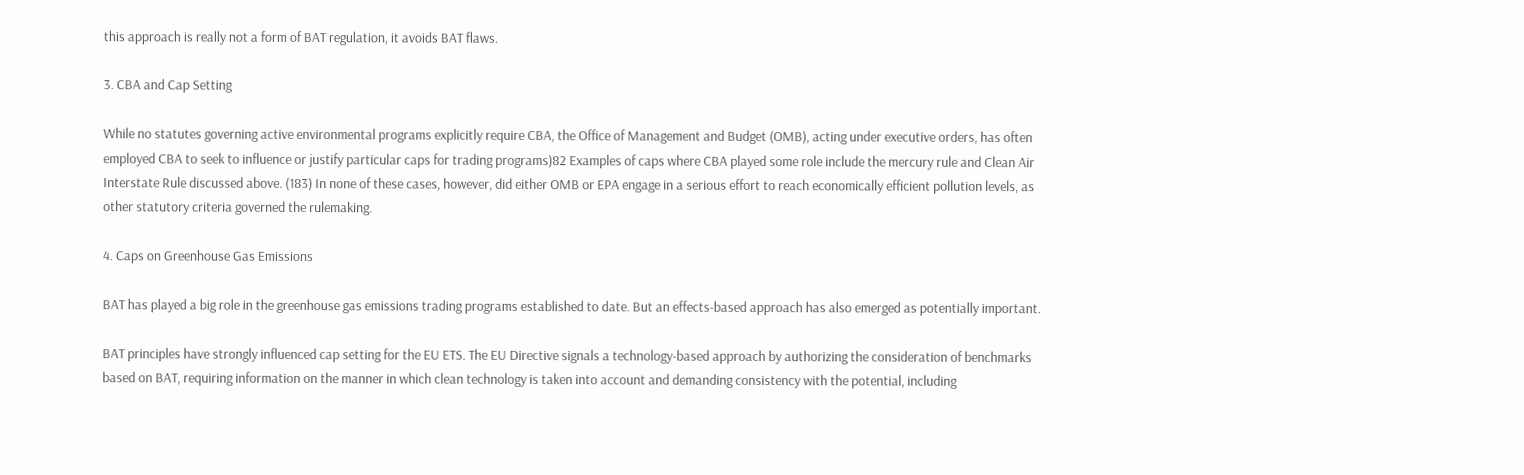this approach is really not a form of BAT regulation, it avoids BAT flaws.

3. CBA and Cap Setting

While no statutes governing active environmental programs explicitly require CBA, the Office of Management and Budget (OMB), acting under executive orders, has often employed CBA to seek to influence or justify particular caps for trading programs)82 Examples of caps where CBA played some role include the mercury rule and Clean Air Interstate Rule discussed above. (183) In none of these cases, however, did either OMB or EPA engage in a serious effort to reach economically efficient pollution levels, as other statutory criteria governed the rulemaking.

4. Caps on Greenhouse Gas Emissions

BAT has played a big role in the greenhouse gas emissions trading programs established to date. But an effects-based approach has also emerged as potentially important.

BAT principles have strongly influenced cap setting for the EU ETS. The EU Directive signals a technology-based approach by authorizing the consideration of benchmarks based on BAT, requiring information on the manner in which clean technology is taken into account and demanding consistency with the potential, including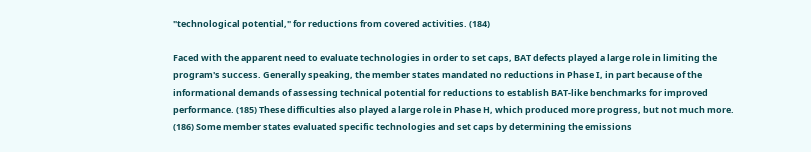"technological potential," for reductions from covered activities. (184)

Faced with the apparent need to evaluate technologies in order to set caps, BAT defects played a large role in limiting the program's success. Generally speaking, the member states mandated no reductions in Phase I, in part because of the informational demands of assessing technical potential for reductions to establish BAT-like benchmarks for improved performance. (185) These difficulties also played a large role in Phase H, which produced more progress, but not much more. (186) Some member states evaluated specific technologies and set caps by determining the emissions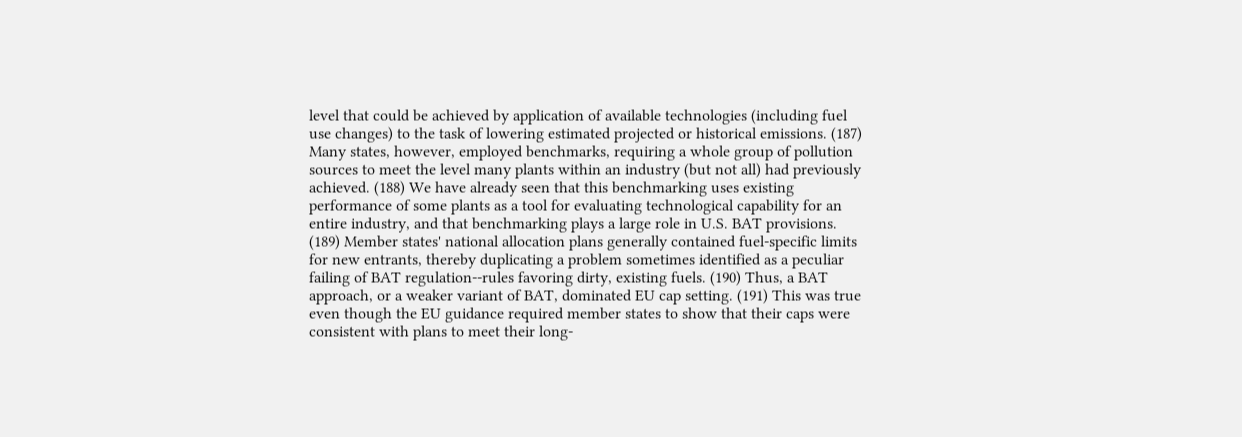level that could be achieved by application of available technologies (including fuel use changes) to the task of lowering estimated projected or historical emissions. (187) Many states, however, employed benchmarks, requiring a whole group of pollution sources to meet the level many plants within an industry (but not all) had previously achieved. (188) We have already seen that this benchmarking uses existing performance of some plants as a tool for evaluating technological capability for an entire industry, and that benchmarking plays a large role in U.S. BAT provisions. (189) Member states' national allocation plans generally contained fuel-specific limits for new entrants, thereby duplicating a problem sometimes identified as a peculiar failing of BAT regulation--rules favoring dirty, existing fuels. (190) Thus, a BAT approach, or a weaker variant of BAT, dominated EU cap setting. (191) This was true even though the EU guidance required member states to show that their caps were consistent with plans to meet their long-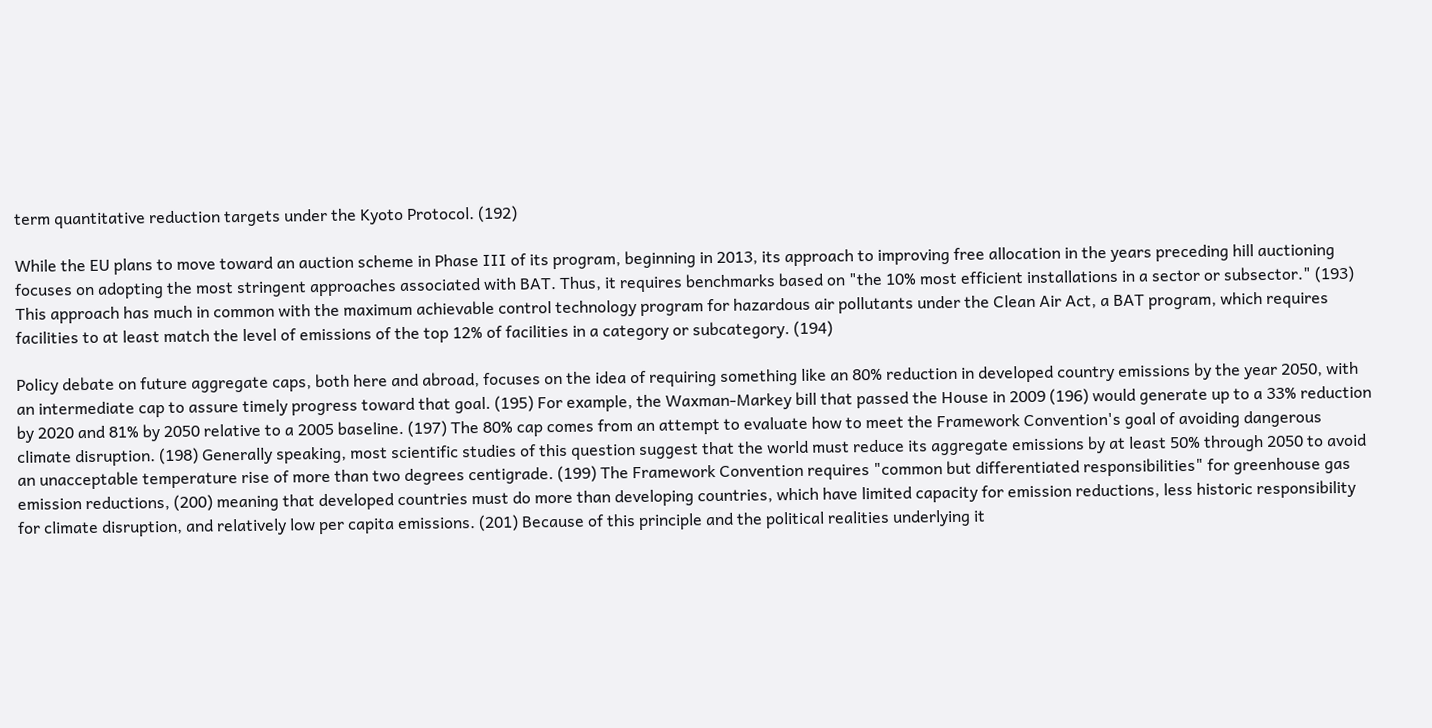term quantitative reduction targets under the Kyoto Protocol. (192)

While the EU plans to move toward an auction scheme in Phase III of its program, beginning in 2013, its approach to improving free allocation in the years preceding hill auctioning focuses on adopting the most stringent approaches associated with BAT. Thus, it requires benchmarks based on "the 10% most efficient installations in a sector or subsector." (193) This approach has much in common with the maximum achievable control technology program for hazardous air pollutants under the Clean Air Act, a BAT program, which requires facilities to at least match the level of emissions of the top 12% of facilities in a category or subcategory. (194)

Policy debate on future aggregate caps, both here and abroad, focuses on the idea of requiring something like an 80% reduction in developed country emissions by the year 2050, with an intermediate cap to assure timely progress toward that goal. (195) For example, the Waxman-Markey bill that passed the House in 2009 (196) would generate up to a 33% reduction by 2020 and 81% by 2050 relative to a 2005 baseline. (197) The 80% cap comes from an attempt to evaluate how to meet the Framework Convention's goal of avoiding dangerous climate disruption. (198) Generally speaking, most scientific studies of this question suggest that the world must reduce its aggregate emissions by at least 50% through 2050 to avoid an unacceptable temperature rise of more than two degrees centigrade. (199) The Framework Convention requires "common but differentiated responsibilities" for greenhouse gas emission reductions, (200) meaning that developed countries must do more than developing countries, which have limited capacity for emission reductions, less historic responsibility for climate disruption, and relatively low per capita emissions. (201) Because of this principle and the political realities underlying it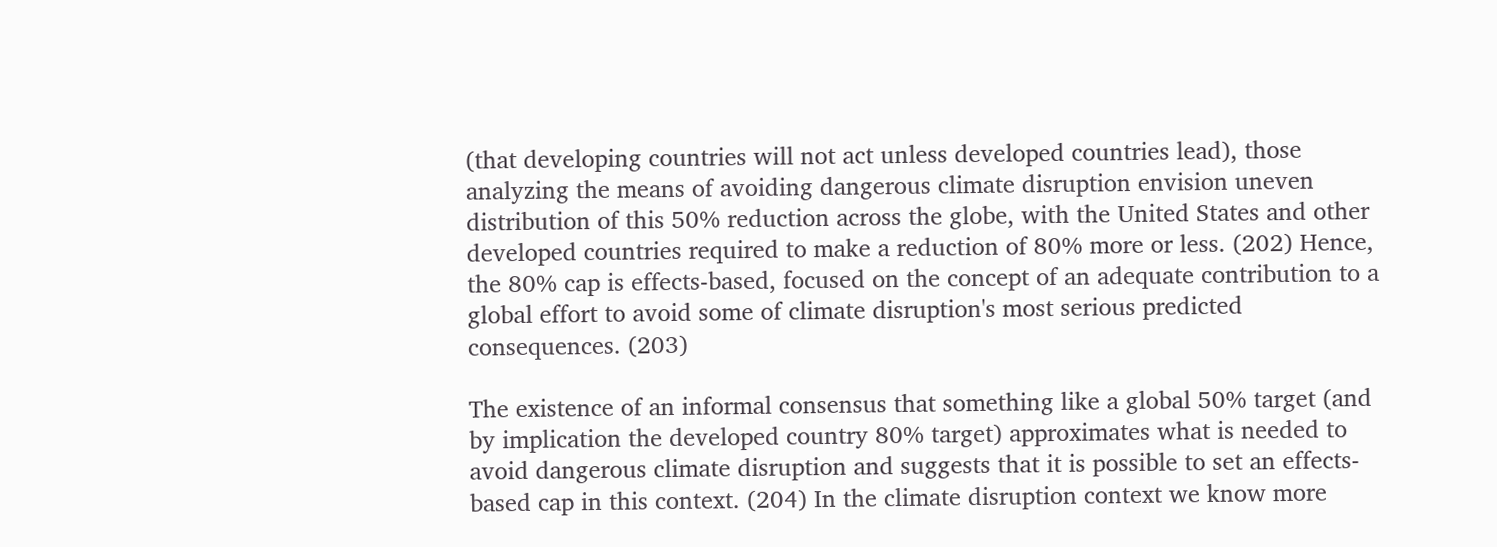(that developing countries will not act unless developed countries lead), those analyzing the means of avoiding dangerous climate disruption envision uneven distribution of this 50% reduction across the globe, with the United States and other developed countries required to make a reduction of 80% more or less. (202) Hence, the 80% cap is effects-based, focused on the concept of an adequate contribution to a global effort to avoid some of climate disruption's most serious predicted consequences. (203)

The existence of an informal consensus that something like a global 50% target (and by implication the developed country 80% target) approximates what is needed to avoid dangerous climate disruption and suggests that it is possible to set an effects-based cap in this context. (204) In the climate disruption context we know more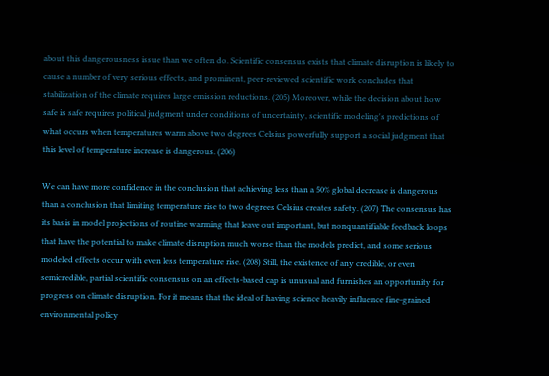about this dangerousness issue than we often do. Scientific consensus exists that climate disruption is likely to cause a number of very serious effects, and prominent, peer-reviewed scientific work concludes that stabilization of the climate requires large emission reductions. (205) Moreover, while the decision about how safe is safe requires political judgment under conditions of uncertainty, scientific modeling's predictions of what occurs when temperatures warm above two degrees Celsius powerfully support a social judgment that this level of temperature increase is dangerous. (206)

We can have more confidence in the conclusion that achieving less than a 50% global decrease is dangerous than a conclusion that limiting temperature rise to two degrees Celsius creates safety. (207) The consensus has its basis in model projections of routine warming that leave out important, but nonquantifiable feedback loops that have the potential to make climate disruption much worse than the models predict, and some serious modeled effects occur with even less temperature rise. (208) Still, the existence of any credible, or even semicredible, partial scientific consensus on an effects-based cap is unusual and furnishes an opportunity for progress on climate disruption. For it means that the ideal of having science heavily influence fine-grained environmental policy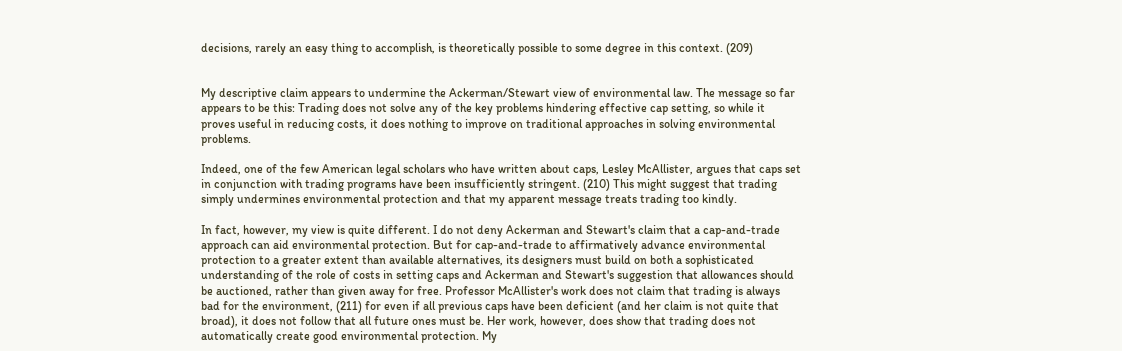decisions, rarely an easy thing to accomplish, is theoretically possible to some degree in this context. (209)


My descriptive claim appears to undermine the Ackerman/Stewart view of environmental law. The message so far appears to be this: Trading does not solve any of the key problems hindering effective cap setting, so while it proves useful in reducing costs, it does nothing to improve on traditional approaches in solving environmental problems.

Indeed, one of the few American legal scholars who have written about caps, Lesley McAllister, argues that caps set in conjunction with trading programs have been insufficiently stringent. (210) This might suggest that trading simply undermines environmental protection and that my apparent message treats trading too kindly.

In fact, however, my view is quite different. I do not deny Ackerman and Stewart's claim that a cap-and-trade approach can aid environmental protection. But for cap-and-trade to affirmatively advance environmental protection to a greater extent than available alternatives, its designers must build on both a sophisticated understanding of the role of costs in setting caps and Ackerman and Stewart's suggestion that allowances should be auctioned, rather than given away for free. Professor McAllister's work does not claim that trading is always bad for the environment, (211) for even if all previous caps have been deficient (and her claim is not quite that broad), it does not follow that all future ones must be. Her work, however, does show that trading does not automatically create good environmental protection. My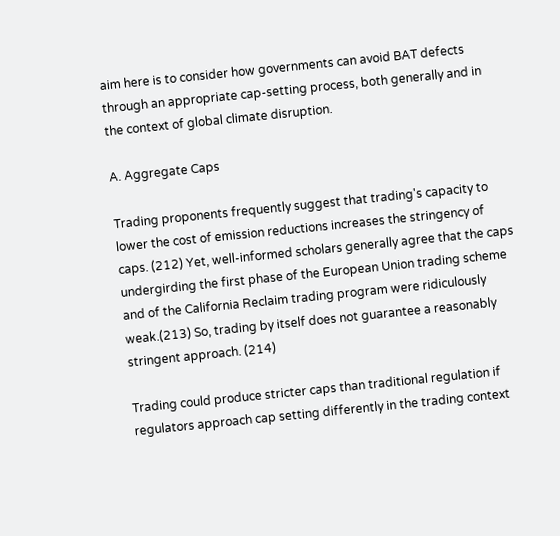aim here is to consider how governments can avoid BAT defects through an appropriate cap-setting process, both generally and in the context of global climate disruption.

A. Aggregate Caps

Trading proponents frequently suggest that trading's capacity to lower the cost of emission reductions increases the stringency of caps. (212) Yet, well-informed scholars generally agree that the caps undergirding the first phase of the European Union trading scheme and of the California Reclaim trading program were ridiculously weak.(213) So, trading by itself does not guarantee a reasonably stringent approach. (214)

Trading could produce stricter caps than traditional regulation if regulators approach cap setting differently in the trading context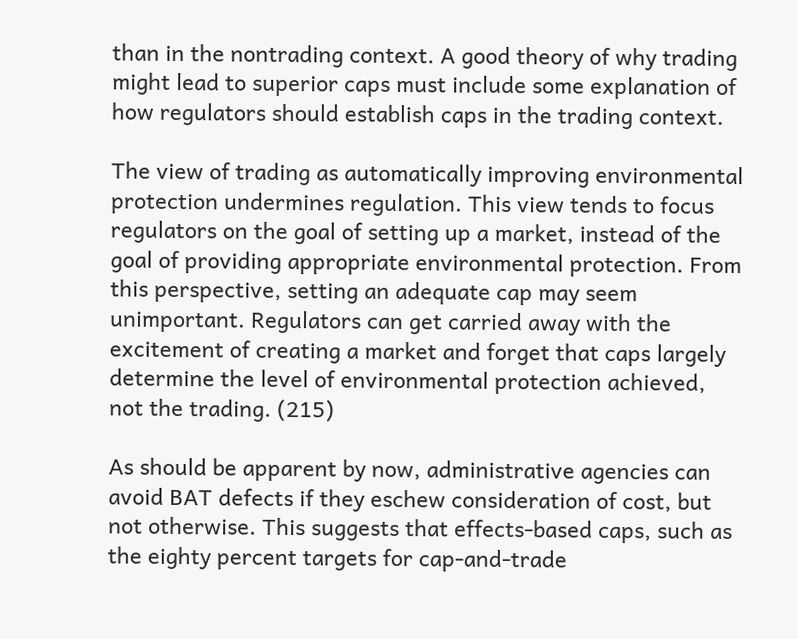than in the nontrading context. A good theory of why trading might lead to superior caps must include some explanation of how regulators should establish caps in the trading context.

The view of trading as automatically improving environmental protection undermines regulation. This view tends to focus regulators on the goal of setting up a market, instead of the goal of providing appropriate environmental protection. From this perspective, setting an adequate cap may seem unimportant. Regulators can get carried away with the excitement of creating a market and forget that caps largely determine the level of environmental protection achieved, not the trading. (215)

As should be apparent by now, administrative agencies can avoid BAT defects if they eschew consideration of cost, but not otherwise. This suggests that effects-based caps, such as the eighty percent targets for cap-and-trade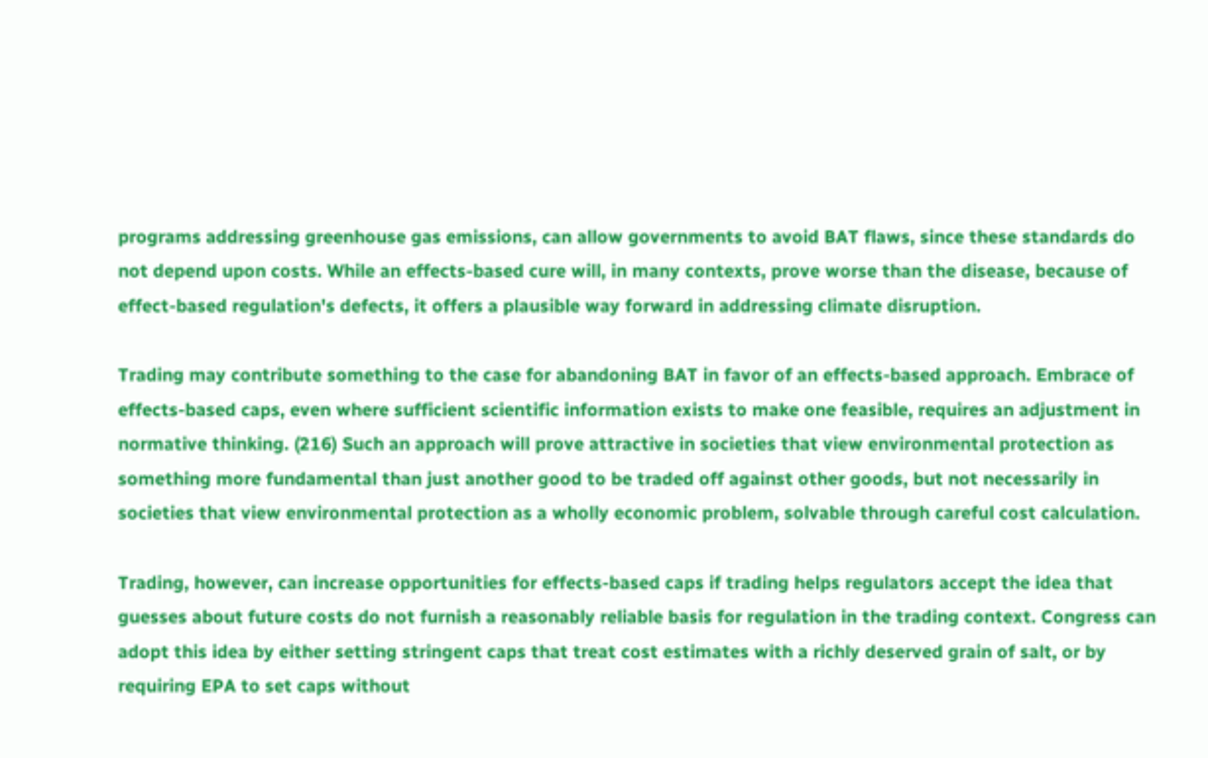programs addressing greenhouse gas emissions, can allow governments to avoid BAT flaws, since these standards do not depend upon costs. While an effects-based cure will, in many contexts, prove worse than the disease, because of effect-based regulation's defects, it offers a plausible way forward in addressing climate disruption.

Trading may contribute something to the case for abandoning BAT in favor of an effects-based approach. Embrace of effects-based caps, even where sufficient scientific information exists to make one feasible, requires an adjustment in normative thinking. (216) Such an approach will prove attractive in societies that view environmental protection as something more fundamental than just another good to be traded off against other goods, but not necessarily in societies that view environmental protection as a wholly economic problem, solvable through careful cost calculation.

Trading, however, can increase opportunities for effects-based caps if trading helps regulators accept the idea that guesses about future costs do not furnish a reasonably reliable basis for regulation in the trading context. Congress can adopt this idea by either setting stringent caps that treat cost estimates with a richly deserved grain of salt, or by requiring EPA to set caps without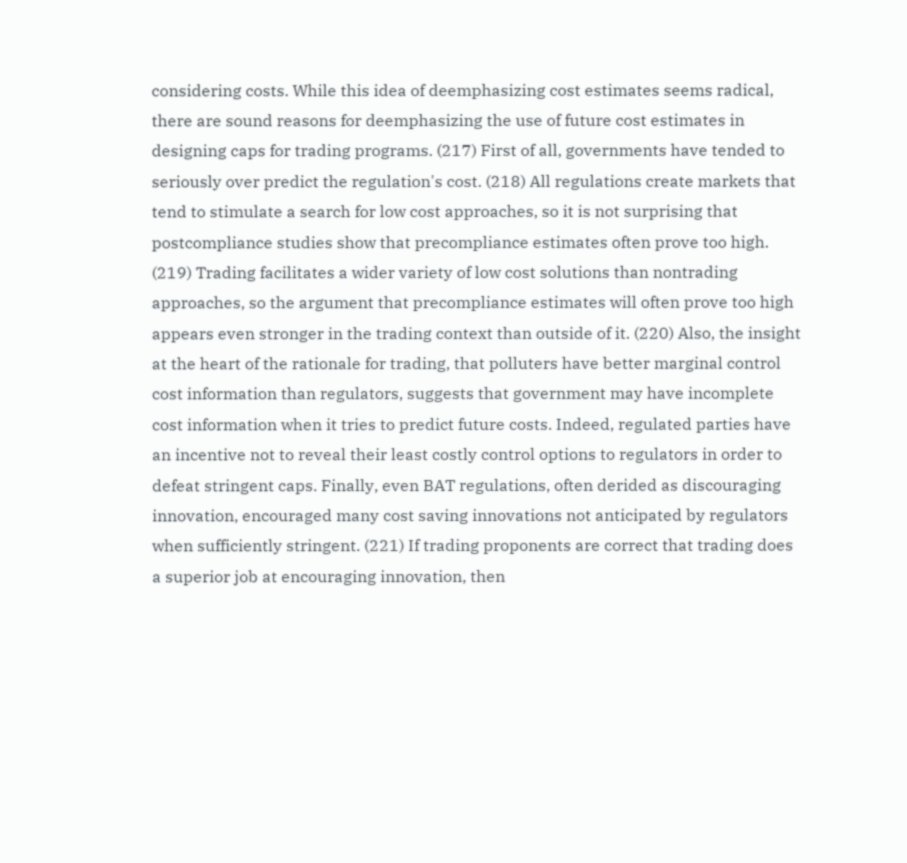considering costs. While this idea of deemphasizing cost estimates seems radical, there are sound reasons for deemphasizing the use of future cost estimates in designing caps for trading programs. (217) First of all, governments have tended to seriously over predict the regulation's cost. (218) All regulations create markets that tend to stimulate a search for low cost approaches, so it is not surprising that postcompliance studies show that precompliance estimates often prove too high. (219) Trading facilitates a wider variety of low cost solutions than nontrading approaches, so the argument that precompliance estimates will often prove too high appears even stronger in the trading context than outside of it. (220) Also, the insight at the heart of the rationale for trading, that polluters have better marginal control cost information than regulators, suggests that government may have incomplete cost information when it tries to predict future costs. Indeed, regulated parties have an incentive not to reveal their least costly control options to regulators in order to defeat stringent caps. Finally, even BAT regulations, often derided as discouraging innovation, encouraged many cost saving innovations not anticipated by regulators when sufficiently stringent. (221) If trading proponents are correct that trading does a superior job at encouraging innovation, then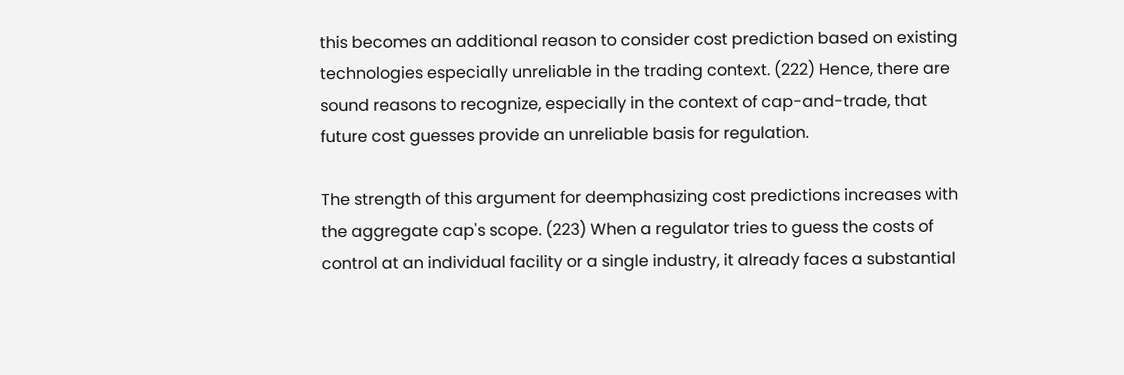this becomes an additional reason to consider cost prediction based on existing technologies especially unreliable in the trading context. (222) Hence, there are sound reasons to recognize, especially in the context of cap-and-trade, that future cost guesses provide an unreliable basis for regulation.

The strength of this argument for deemphasizing cost predictions increases with the aggregate cap's scope. (223) When a regulator tries to guess the costs of control at an individual facility or a single industry, it already faces a substantial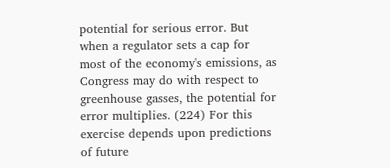potential for serious error. But when a regulator sets a cap for most of the economy's emissions, as Congress may do with respect to greenhouse gasses, the potential for error multiplies. (224) For this exercise depends upon predictions of future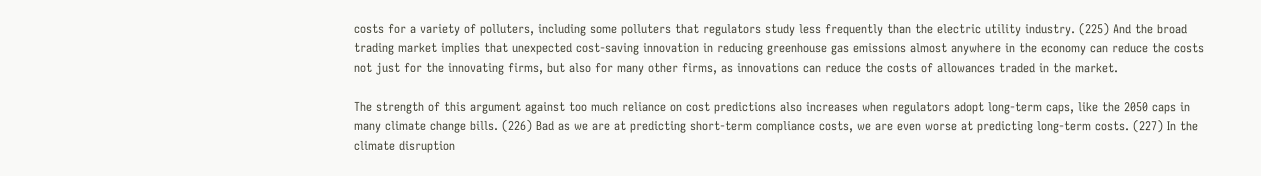costs for a variety of polluters, including some polluters that regulators study less frequently than the electric utility industry. (225) And the broad trading market implies that unexpected cost-saving innovation in reducing greenhouse gas emissions almost anywhere in the economy can reduce the costs not just for the innovating firms, but also for many other firms, as innovations can reduce the costs of allowances traded in the market.

The strength of this argument against too much reliance on cost predictions also increases when regulators adopt long-term caps, like the 2050 caps in many climate change bills. (226) Bad as we are at predicting short-term compliance costs, we are even worse at predicting long-term costs. (227) In the climate disruption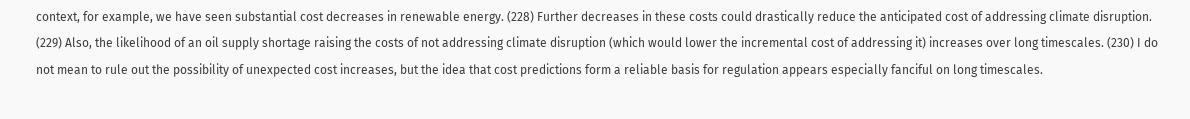context, for example, we have seen substantial cost decreases in renewable energy. (228) Further decreases in these costs could drastically reduce the anticipated cost of addressing climate disruption. (229) Also, the likelihood of an oil supply shortage raising the costs of not addressing climate disruption (which would lower the incremental cost of addressing it) increases over long timescales. (230) I do not mean to rule out the possibility of unexpected cost increases, but the idea that cost predictions form a reliable basis for regulation appears especially fanciful on long timescales.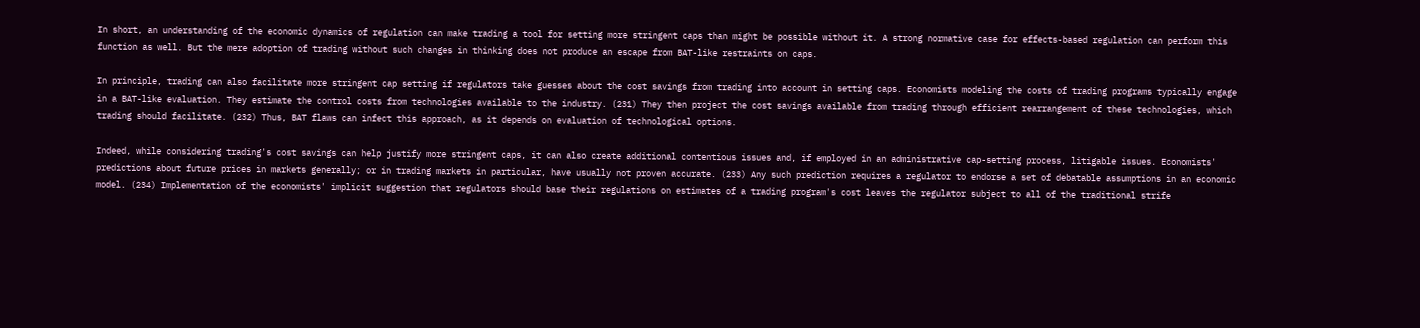In short, an understanding of the economic dynamics of regulation can make trading a tool for setting more stringent caps than might be possible without it. A strong normative case for effects-based regulation can perform this function as well. But the mere adoption of trading without such changes in thinking does not produce an escape from BAT-like restraints on caps.

In principle, trading can also facilitate more stringent cap setting if regulators take guesses about the cost savings from trading into account in setting caps. Economists modeling the costs of trading programs typically engage in a BAT-like evaluation. They estimate the control costs from technologies available to the industry. (231) They then project the cost savings available from trading through efficient rearrangement of these technologies, which trading should facilitate. (232) Thus, BAT flaws can infect this approach, as it depends on evaluation of technological options.

Indeed, while considering trading's cost savings can help justify more stringent caps, it can also create additional contentious issues and, if employed in an administrative cap-setting process, litigable issues. Economists' predictions about future prices in markets generally; or in trading markets in particular, have usually not proven accurate. (233) Any such prediction requires a regulator to endorse a set of debatable assumptions in an economic model. (234) Implementation of the economists' implicit suggestion that regulators should base their regulations on estimates of a trading program's cost leaves the regulator subject to all of the traditional strife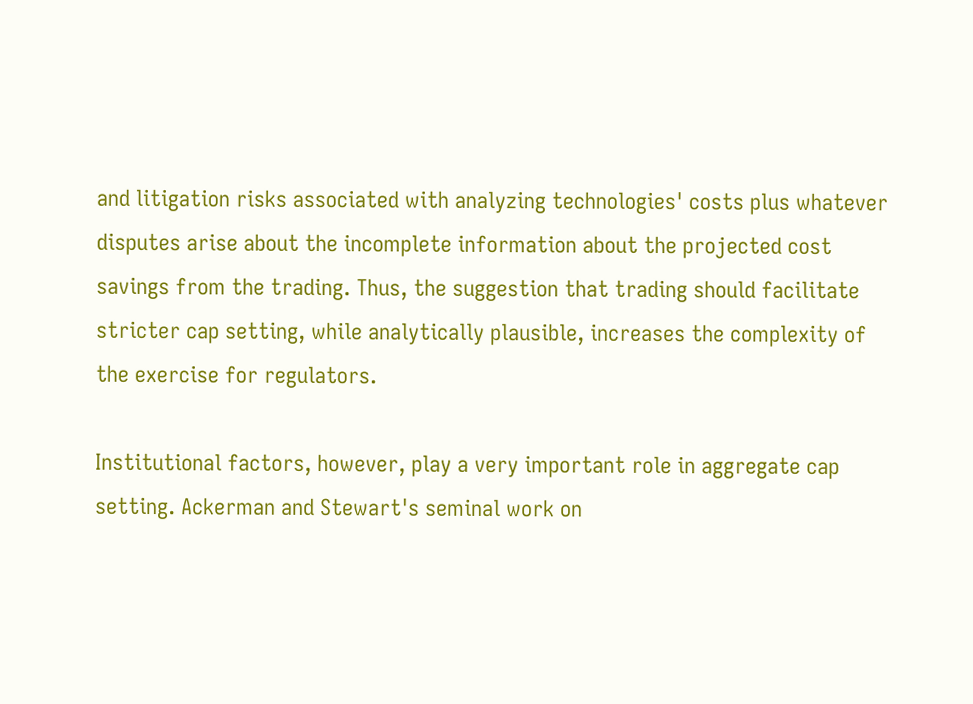and litigation risks associated with analyzing technologies' costs plus whatever disputes arise about the incomplete information about the projected cost savings from the trading. Thus, the suggestion that trading should facilitate stricter cap setting, while analytically plausible, increases the complexity of the exercise for regulators.

Institutional factors, however, play a very important role in aggregate cap setting. Ackerman and Stewart's seminal work on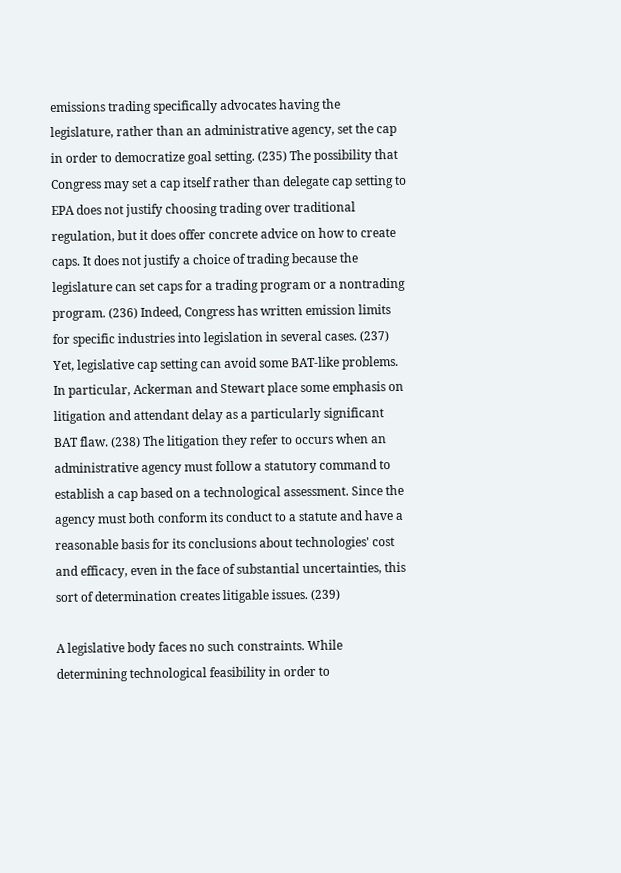emissions trading specifically advocates having the legislature, rather than an administrative agency, set the cap in order to democratize goal setting. (235) The possibility that Congress may set a cap itself rather than delegate cap setting to EPA does not justify choosing trading over traditional regulation, but it does offer concrete advice on how to create caps. It does not justify a choice of trading because the legislature can set caps for a trading program or a nontrading program. (236) Indeed, Congress has written emission limits for specific industries into legislation in several cases. (237) Yet, legislative cap setting can avoid some BAT-like problems. In particular, Ackerman and Stewart place some emphasis on litigation and attendant delay as a particularly significant BAT flaw. (238) The litigation they refer to occurs when an administrative agency must follow a statutory command to establish a cap based on a technological assessment. Since the agency must both conform its conduct to a statute and have a reasonable basis for its conclusions about technologies' cost and efficacy, even in the face of substantial uncertainties, this sort of determination creates litigable issues. (239)

A legislative body faces no such constraints. While determining technological feasibility in order to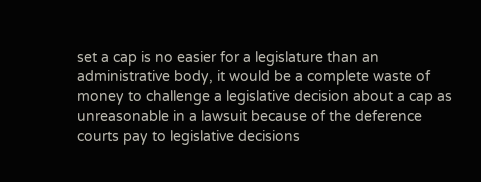set a cap is no easier for a legislature than an administrative body, it would be a complete waste of money to challenge a legislative decision about a cap as unreasonable in a lawsuit because of the deference courts pay to legislative decisions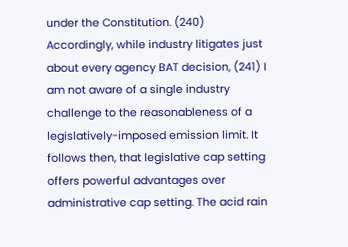under the Constitution. (240) Accordingly, while industry litigates just about every agency BAT decision, (241) I am not aware of a single industry challenge to the reasonableness of a legislatively-imposed emission limit. It follows then, that legislative cap setting offers powerful advantages over administrative cap setting. The acid rain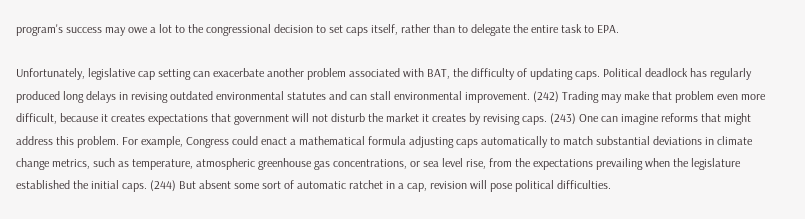program's success may owe a lot to the congressional decision to set caps itself, rather than to delegate the entire task to EPA.

Unfortunately, legislative cap setting can exacerbate another problem associated with BAT, the difficulty of updating caps. Political deadlock has regularly produced long delays in revising outdated environmental statutes and can stall environmental improvement. (242) Trading may make that problem even more difficult, because it creates expectations that government will not disturb the market it creates by revising caps. (243) One can imagine reforms that might address this problem. For example, Congress could enact a mathematical formula adjusting caps automatically to match substantial deviations in climate change metrics, such as temperature, atmospheric greenhouse gas concentrations, or sea level rise, from the expectations prevailing when the legislature established the initial caps. (244) But absent some sort of automatic ratchet in a cap, revision will pose political difficulties.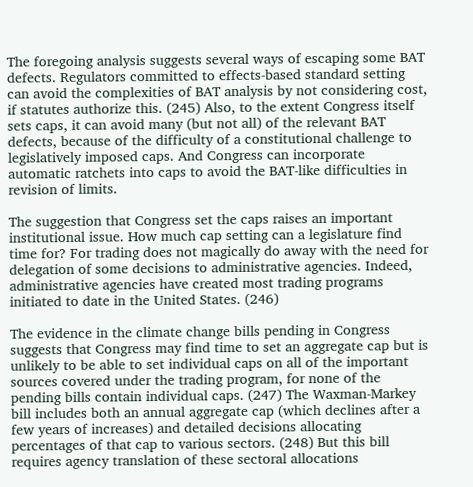The foregoing analysis suggests several ways of escaping some BAT defects. Regulators committed to effects-based standard setting can avoid the complexities of BAT analysis by not considering cost, if statutes authorize this. (245) Also, to the extent Congress itself sets caps, it can avoid many (but not all) of the relevant BAT defects, because of the difficulty of a constitutional challenge to legislatively imposed caps. And Congress can incorporate automatic ratchets into caps to avoid the BAT-like difficulties in revision of limits.

The suggestion that Congress set the caps raises an important institutional issue. How much cap setting can a legislature find time for? For trading does not magically do away with the need for delegation of some decisions to administrative agencies. Indeed, administrative agencies have created most trading programs initiated to date in the United States. (246)

The evidence in the climate change bills pending in Congress suggests that Congress may find time to set an aggregate cap but is unlikely to be able to set individual caps on all of the important sources covered under the trading program, for none of the pending bills contain individual caps. (247) The Waxman-Markey bill includes both an annual aggregate cap (which declines after a few years of increases) and detailed decisions allocating percentages of that cap to various sectors. (248) But this bill requires agency translation of these sectoral allocations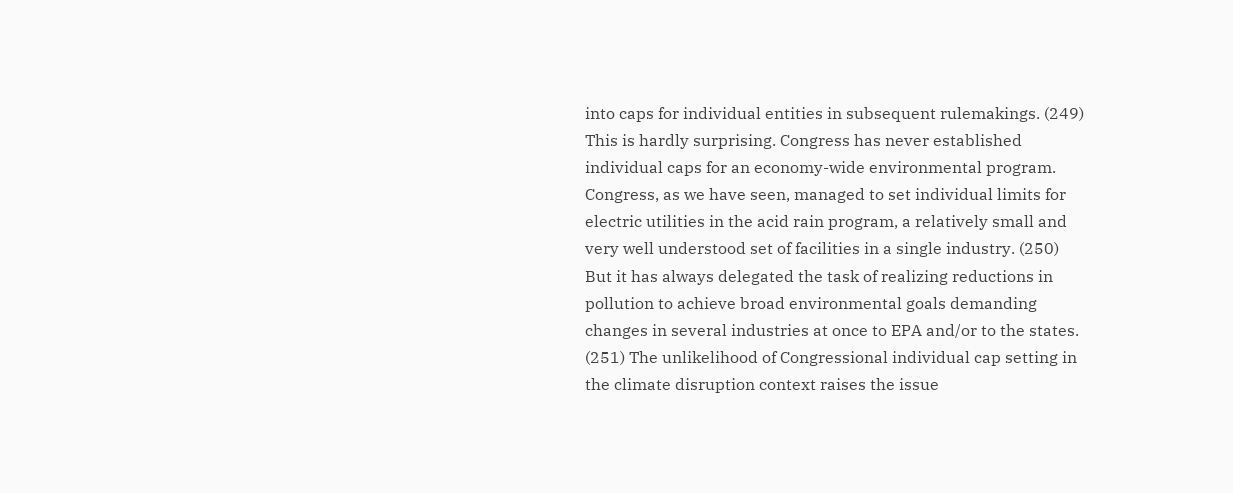into caps for individual entities in subsequent rulemakings. (249) This is hardly surprising. Congress has never established individual caps for an economy-wide environmental program. Congress, as we have seen, managed to set individual limits for electric utilities in the acid rain program, a relatively small and very well understood set of facilities in a single industry. (250) But it has always delegated the task of realizing reductions in pollution to achieve broad environmental goals demanding changes in several industries at once to EPA and/or to the states. (251) The unlikelihood of Congressional individual cap setting in the climate disruption context raises the issue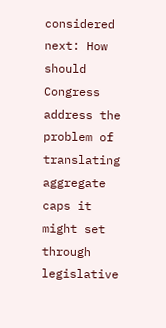considered next: How should Congress address the problem of translating aggregate caps it might set through legislative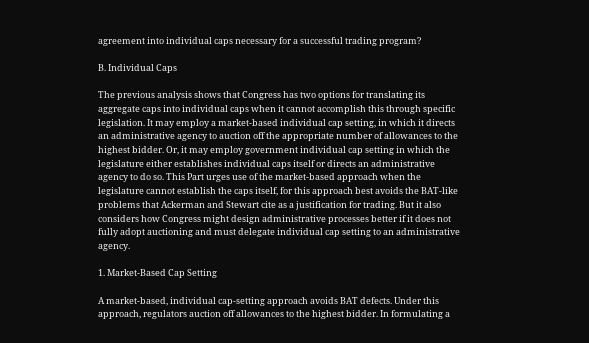agreement into individual caps necessary for a successful trading program?

B. Individual Caps

The previous analysis shows that Congress has two options for translating its aggregate caps into individual caps when it cannot accomplish this through specific legislation. It may employ a market-based individual cap setting, in which it directs an administrative agency to auction off the appropriate number of allowances to the highest bidder. Or, it may employ government individual cap setting in which the legislature either establishes individual caps itself or directs an administrative agency to do so. This Part urges use of the market-based approach when the legislature cannot establish the caps itself, for this approach best avoids the BAT-like problems that Ackerman and Stewart cite as a justification for trading. But it also considers how Congress might design administrative processes better if it does not fully adopt auctioning and must delegate individual cap setting to an administrative agency.

1. Market-Based Cap Setting

A market-based, individual cap-setting approach avoids BAT defects. Under this approach, regulators auction off allowances to the highest bidder. In formulating a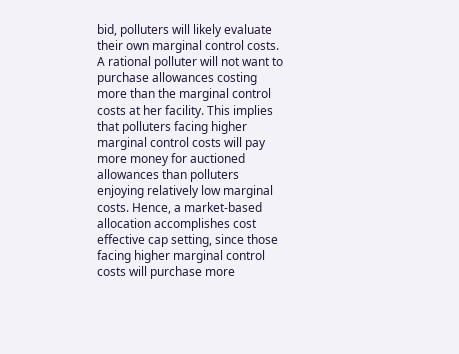bid, polluters will likely evaluate their own marginal control costs. A rational polluter will not want to purchase allowances costing more than the marginal control costs at her facility. This implies that polluters facing higher marginal control costs will pay more money for auctioned allowances than polluters enjoying relatively low marginal costs. Hence, a market-based allocation accomplishes cost effective cap setting, since those facing higher marginal control costs will purchase more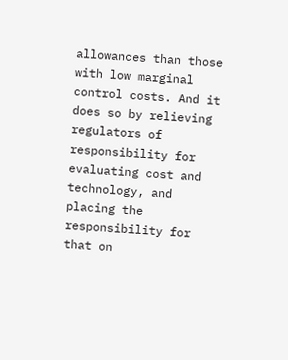allowances than those with low marginal control costs. And it does so by relieving regulators of responsibility for evaluating cost and technology, and placing the responsibility for that on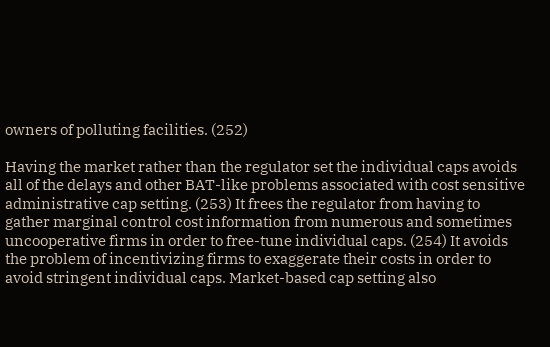owners of polluting facilities. (252)

Having the market rather than the regulator set the individual caps avoids all of the delays and other BAT-like problems associated with cost sensitive administrative cap setting. (253) It frees the regulator from having to gather marginal control cost information from numerous and sometimes uncooperative firms in order to free-tune individual caps. (254) It avoids the problem of incentivizing firms to exaggerate their costs in order to avoid stringent individual caps. Market-based cap setting also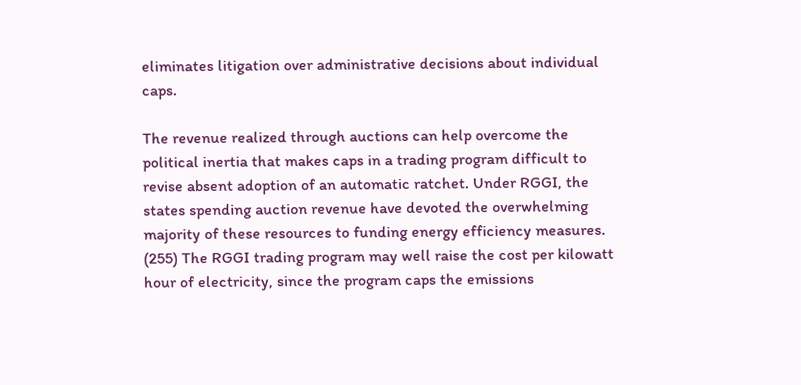eliminates litigation over administrative decisions about individual caps.

The revenue realized through auctions can help overcome the political inertia that makes caps in a trading program difficult to revise absent adoption of an automatic ratchet. Under RGGI, the states spending auction revenue have devoted the overwhelming majority of these resources to funding energy efficiency measures. (255) The RGGI trading program may well raise the cost per kilowatt hour of electricity, since the program caps the emissions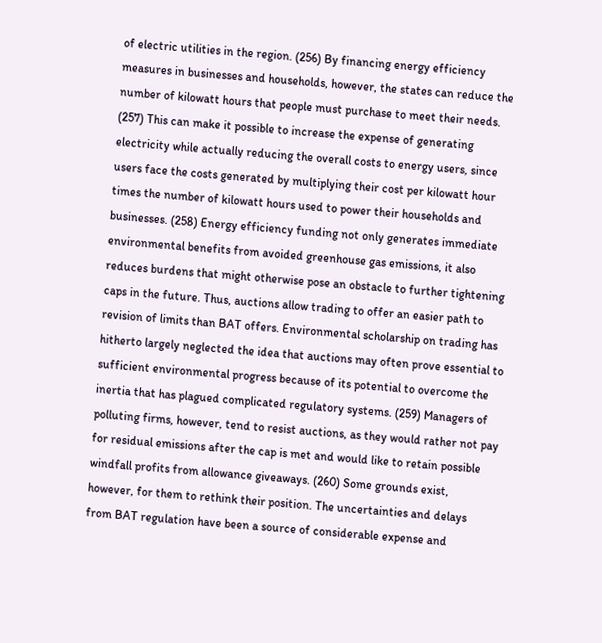of electric utilities in the region. (256) By financing energy efficiency measures in businesses and households, however, the states can reduce the number of kilowatt hours that people must purchase to meet their needs. (257) This can make it possible to increase the expense of generating electricity while actually reducing the overall costs to energy users, since users face the costs generated by multiplying their cost per kilowatt hour times the number of kilowatt hours used to power their households and businesses. (258) Energy efficiency funding not only generates immediate environmental benefits from avoided greenhouse gas emissions, it also reduces burdens that might otherwise pose an obstacle to further tightening caps in the future. Thus, auctions allow trading to offer an easier path to revision of limits than BAT offers. Environmental scholarship on trading has hitherto largely neglected the idea that auctions may often prove essential to sufficient environmental progress because of its potential to overcome the inertia that has plagued complicated regulatory systems. (259) Managers of polluting firms, however, tend to resist auctions, as they would rather not pay for residual emissions after the cap is met and would like to retain possible windfall profits from allowance giveaways. (260) Some grounds exist, however, for them to rethink their position. The uncertainties and delays from BAT regulation have been a source of considerable expense and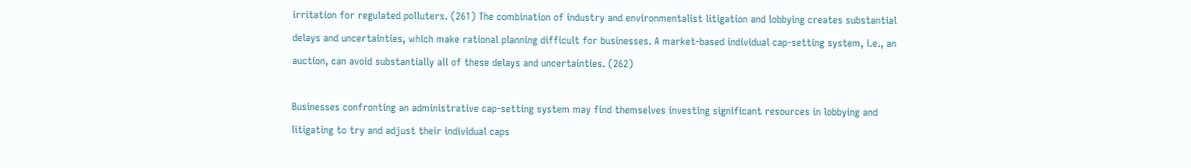irritation for regulated polluters. (261) The combination of industry and environmentalist litigation and lobbying creates substantial delays and uncertainties, which make rational planning difficult for businesses. A market-based individual cap-setting system, i.e., an auction, can avoid substantially all of these delays and uncertainties. (262)

Businesses confronting an administrative cap-setting system may find themselves investing significant resources in lobbying and litigating to try and adjust their individual caps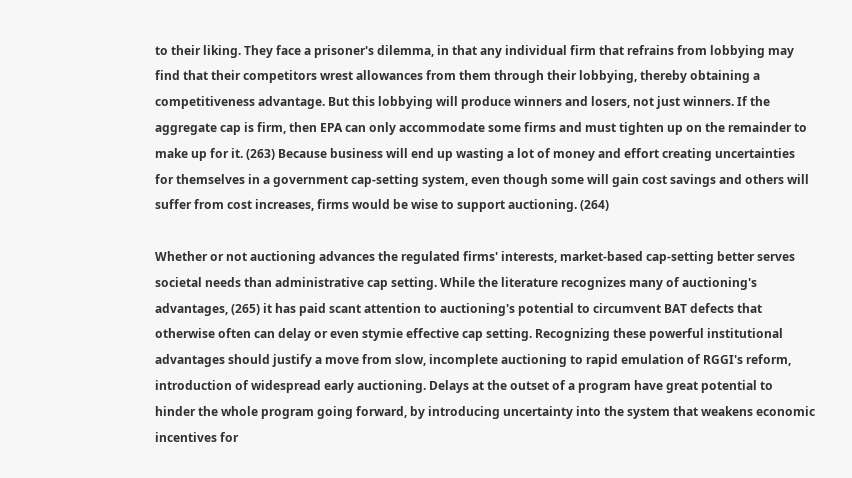to their liking. They face a prisoner's dilemma, in that any individual firm that refrains from lobbying may find that their competitors wrest allowances from them through their lobbying, thereby obtaining a competitiveness advantage. But this lobbying will produce winners and losers, not just winners. If the aggregate cap is firm, then EPA can only accommodate some firms and must tighten up on the remainder to make up for it. (263) Because business will end up wasting a lot of money and effort creating uncertainties for themselves in a government cap-setting system, even though some will gain cost savings and others will suffer from cost increases, firms would be wise to support auctioning. (264)

Whether or not auctioning advances the regulated firms' interests, market-based cap-setting better serves societal needs than administrative cap setting. While the literature recognizes many of auctioning's advantages, (265) it has paid scant attention to auctioning's potential to circumvent BAT defects that otherwise often can delay or even stymie effective cap setting. Recognizing these powerful institutional advantages should justify a move from slow, incomplete auctioning to rapid emulation of RGGI's reform, introduction of widespread early auctioning. Delays at the outset of a program have great potential to hinder the whole program going forward, by introducing uncertainty into the system that weakens economic incentives for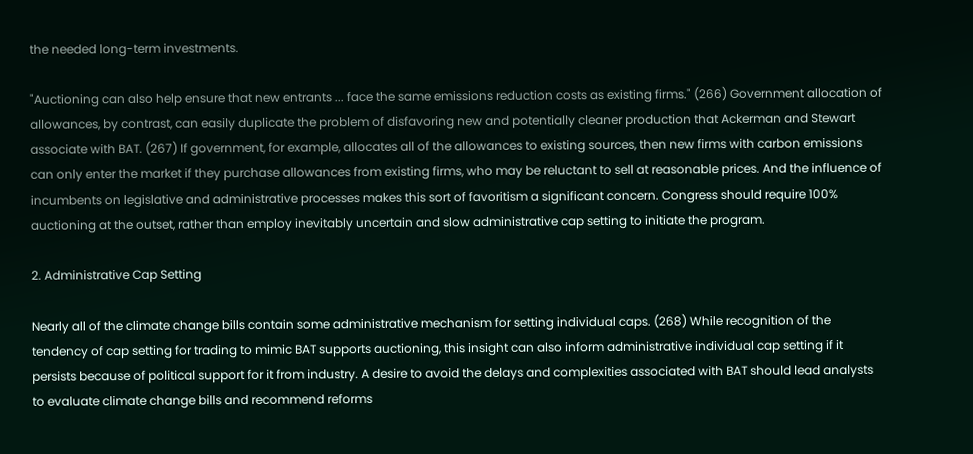the needed long-term investments.

"Auctioning can also help ensure that new entrants ... face the same emissions reduction costs as existing firms." (266) Government allocation of allowances, by contrast, can easily duplicate the problem of disfavoring new and potentially cleaner production that Ackerman and Stewart associate with BAT. (267) If government, for example, allocates all of the allowances to existing sources, then new firms with carbon emissions can only enter the market if they purchase allowances from existing firms, who may be reluctant to sell at reasonable prices. And the influence of incumbents on legislative and administrative processes makes this sort of favoritism a significant concern. Congress should require 100% auctioning at the outset, rather than employ inevitably uncertain and slow administrative cap setting to initiate the program.

2. Administrative Cap Setting

Nearly all of the climate change bills contain some administrative mechanism for setting individual caps. (268) While recognition of the tendency of cap setting for trading to mimic BAT supports auctioning, this insight can also inform administrative individual cap setting if it persists because of political support for it from industry. A desire to avoid the delays and complexities associated with BAT should lead analysts to evaluate climate change bills and recommend reforms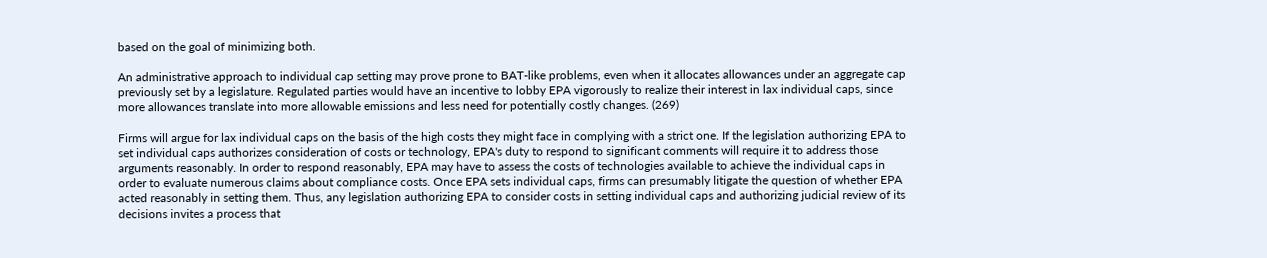based on the goal of minimizing both.

An administrative approach to individual cap setting may prove prone to BAT-like problems, even when it allocates allowances under an aggregate cap previously set by a legislature. Regulated parties would have an incentive to lobby EPA vigorously to realize their interest in lax individual caps, since more allowances translate into more allowable emissions and less need for potentially costly changes. (269)

Firms will argue for lax individual caps on the basis of the high costs they might face in complying with a strict one. If the legislation authorizing EPA to set individual caps authorizes consideration of costs or technology, EPA's duty to respond to significant comments will require it to address those arguments reasonably. In order to respond reasonably, EPA may have to assess the costs of technologies available to achieve the individual caps in order to evaluate numerous claims about compliance costs. Once EPA sets individual caps, firms can presumably litigate the question of whether EPA acted reasonably in setting them. Thus, any legislation authorizing EPA to consider costs in setting individual caps and authorizing judicial review of its decisions invites a process that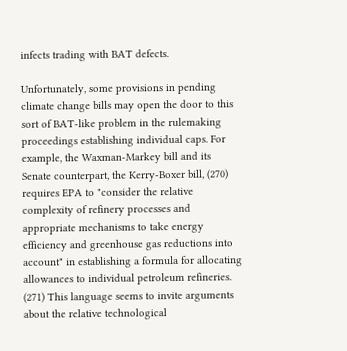infects trading with BAT defects.

Unfortunately, some provisions in pending climate change bills may open the door to this sort of BAT-like problem in the rulemaking proceedings establishing individual caps. For example, the Waxman-Markey bill and its Senate counterpart, the Kerry-Boxer bill, (270) requires EPA to "consider the relative complexity of refinery processes and appropriate mechanisms to take energy efficiency and greenhouse gas reductions into account" in establishing a formula for allocating allowances to individual petroleum refineries. (271) This language seems to invite arguments about the relative technological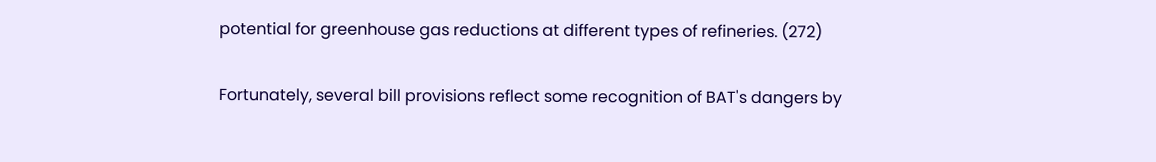potential for greenhouse gas reductions at different types of refineries. (272)

Fortunately, several bill provisions reflect some recognition of BAT's dangers by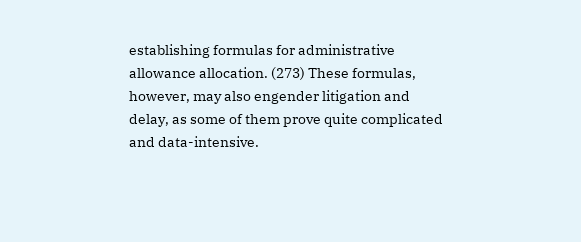establishing formulas for administrative allowance allocation. (273) These formulas, however, may also engender litigation and delay, as some of them prove quite complicated and data-intensive.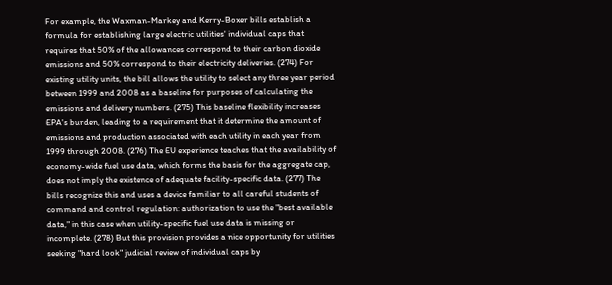For example, the Waxman-Markey and Kerry-Boxer bills establish a formula for establishing large electric utilities' individual caps that requires that 50% of the allowances correspond to their carbon dioxide emissions and 50% correspond to their electricity deliveries. (274) For existing utility units, the bill allows the utility to select any three year period between 1999 and 2008 as a baseline for purposes of calculating the emissions and delivery numbers. (275) This baseline flexibility increases EPA's burden, leading to a requirement that it determine the amount of emissions and production associated with each utility in each year from 1999 through 2008. (276) The EU experience teaches that the availability of economy-wide fuel use data, which forms the basis for the aggregate cap, does not imply the existence of adequate facility-specific data. (277) The bills recognize this and uses a device familiar to all careful students of command and control regulation: authorization to use the "best available data," in this case when utility-specific fuel use data is missing or incomplete. (278) But this provision provides a nice opportunity for utilities seeking "hard look" judicial review of individual caps by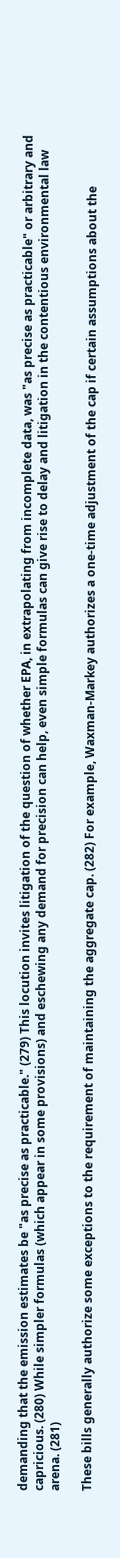demanding that the emission estimates be "as precise as practicable." (279) This locution invites litigation of the question of whether EPA, in extrapolating from incomplete data, was "as precise as practicable" or arbitrary and capricious. (280) While simpler formulas (which appear in some provisions) and eschewing any demand for precision can help, even simple formulas can give rise to delay and litigation in the contentious environmental law arena. (281)

These bills generally authorize some exceptions to the requirement of maintaining the aggregate cap. (282) For example, Waxman-Markey authorizes a one-time adjustment of the cap if certain assumptions about the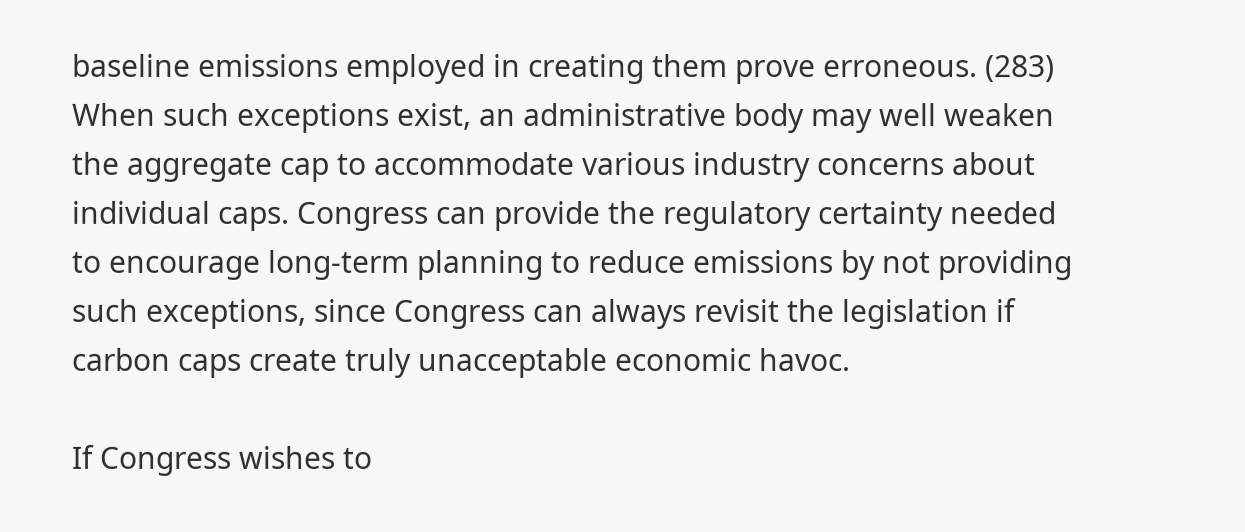baseline emissions employed in creating them prove erroneous. (283) When such exceptions exist, an administrative body may well weaken the aggregate cap to accommodate various industry concerns about individual caps. Congress can provide the regulatory certainty needed to encourage long-term planning to reduce emissions by not providing such exceptions, since Congress can always revisit the legislation if carbon caps create truly unacceptable economic havoc.

If Congress wishes to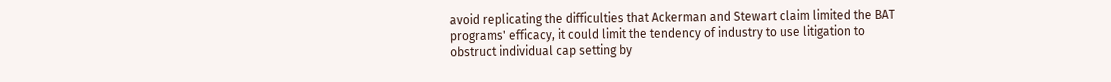avoid replicating the difficulties that Ackerman and Stewart claim limited the BAT programs' efficacy, it could limit the tendency of industry to use litigation to obstruct individual cap setting by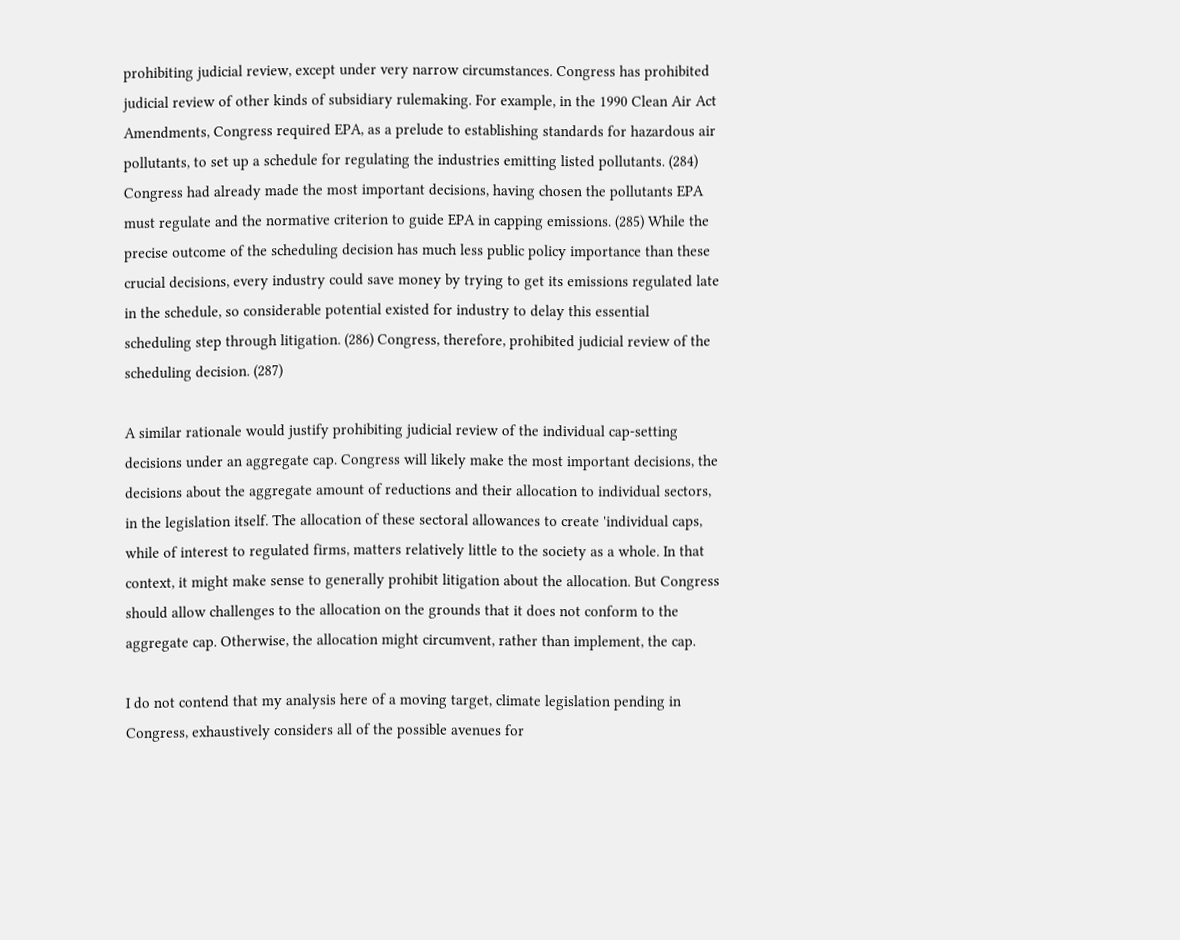prohibiting judicial review, except under very narrow circumstances. Congress has prohibited judicial review of other kinds of subsidiary rulemaking. For example, in the 1990 Clean Air Act Amendments, Congress required EPA, as a prelude to establishing standards for hazardous air pollutants, to set up a schedule for regulating the industries emitting listed pollutants. (284) Congress had already made the most important decisions, having chosen the pollutants EPA must regulate and the normative criterion to guide EPA in capping emissions. (285) While the precise outcome of the scheduling decision has much less public policy importance than these crucial decisions, every industry could save money by trying to get its emissions regulated late in the schedule, so considerable potential existed for industry to delay this essential scheduling step through litigation. (286) Congress, therefore, prohibited judicial review of the scheduling decision. (287)

A similar rationale would justify prohibiting judicial review of the individual cap-setting decisions under an aggregate cap. Congress will likely make the most important decisions, the decisions about the aggregate amount of reductions and their allocation to individual sectors, in the legislation itself. The allocation of these sectoral allowances to create 'individual caps, while of interest to regulated firms, matters relatively little to the society as a whole. In that context, it might make sense to generally prohibit litigation about the allocation. But Congress should allow challenges to the allocation on the grounds that it does not conform to the aggregate cap. Otherwise, the allocation might circumvent, rather than implement, the cap.

I do not contend that my analysis here of a moving target, climate legislation pending in Congress, exhaustively considers all of the possible avenues for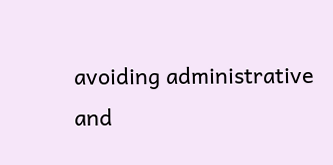avoiding administrative and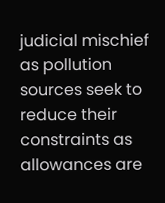judicial mischief as pollution sources seek to reduce their constraints as allowances are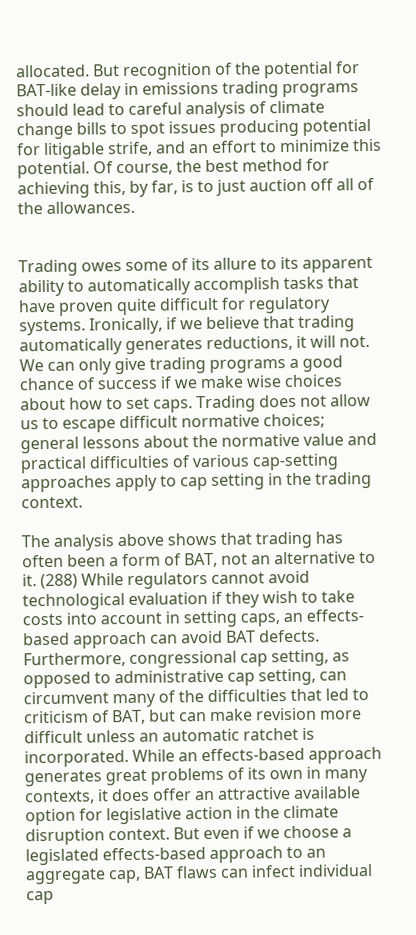allocated. But recognition of the potential for BAT-like delay in emissions trading programs should lead to careful analysis of climate change bills to spot issues producing potential for litigable strife, and an effort to minimize this potential. Of course, the best method for achieving this, by far, is to just auction off all of the allowances.


Trading owes some of its allure to its apparent ability to automatically accomplish tasks that have proven quite difficult for regulatory systems. Ironically, if we believe that trading automatically generates reductions, it will not. We can only give trading programs a good chance of success if we make wise choices about how to set caps. Trading does not allow us to escape difficult normative choices; general lessons about the normative value and practical difficulties of various cap-setting approaches apply to cap setting in the trading context.

The analysis above shows that trading has often been a form of BAT, not an alternative to it. (288) While regulators cannot avoid technological evaluation if they wish to take costs into account in setting caps, an effects-based approach can avoid BAT defects. Furthermore, congressional cap setting, as opposed to administrative cap setting, can circumvent many of the difficulties that led to criticism of BAT, but can make revision more difficult unless an automatic ratchet is incorporated. While an effects-based approach generates great problems of its own in many contexts, it does offer an attractive available option for legislative action in the climate disruption context. But even if we choose a legislated effects-based approach to an aggregate cap, BAT flaws can infect individual cap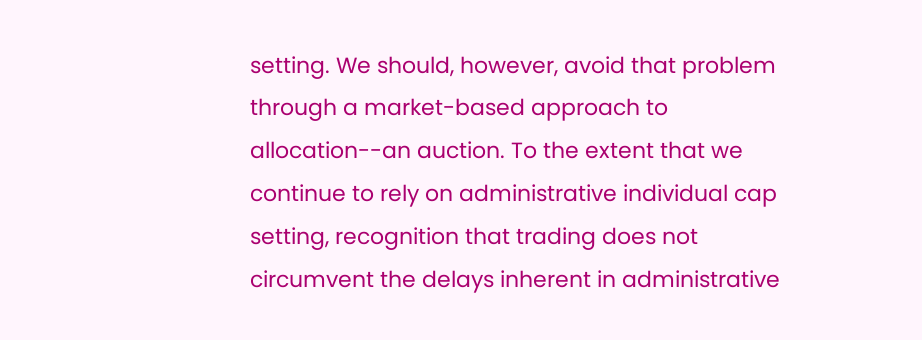setting. We should, however, avoid that problem through a market-based approach to allocation--an auction. To the extent that we continue to rely on administrative individual cap setting, recognition that trading does not circumvent the delays inherent in administrative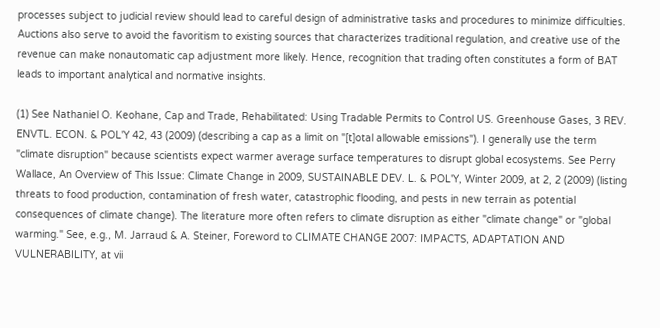processes subject to judicial review should lead to careful design of administrative tasks and procedures to minimize difficulties. Auctions also serve to avoid the favoritism to existing sources that characterizes traditional regulation, and creative use of the revenue can make nonautomatic cap adjustment more likely. Hence, recognition that trading often constitutes a form of BAT leads to important analytical and normative insights.

(1) See Nathaniel O. Keohane, Cap and Trade, Rehabilitated: Using Tradable Permits to Control US. Greenhouse Gases, 3 REV. ENVTL. ECON. & POL'Y 42, 43 (2009) (describing a cap as a limit on "[t]otal allowable emissions"). I generally use the term "climate disruption" because scientists expect warmer average surface temperatures to disrupt global ecosystems. See Perry Wallace, An Overview of This Issue: Climate Change in 2009, SUSTAINABLE DEV. L. & POL'Y, Winter 2009, at 2, 2 (2009) (listing threats to food production, contamination of fresh water, catastrophic flooding, and pests in new terrain as potential consequences of climate change). The literature more often refers to climate disruption as either "climate change" or "global warming." See, e.g., M. Jarraud & A. Steiner, Foreword to CLIMATE CHANGE 2007: IMPACTS, ADAPTATION AND VULNERABILITY, at vii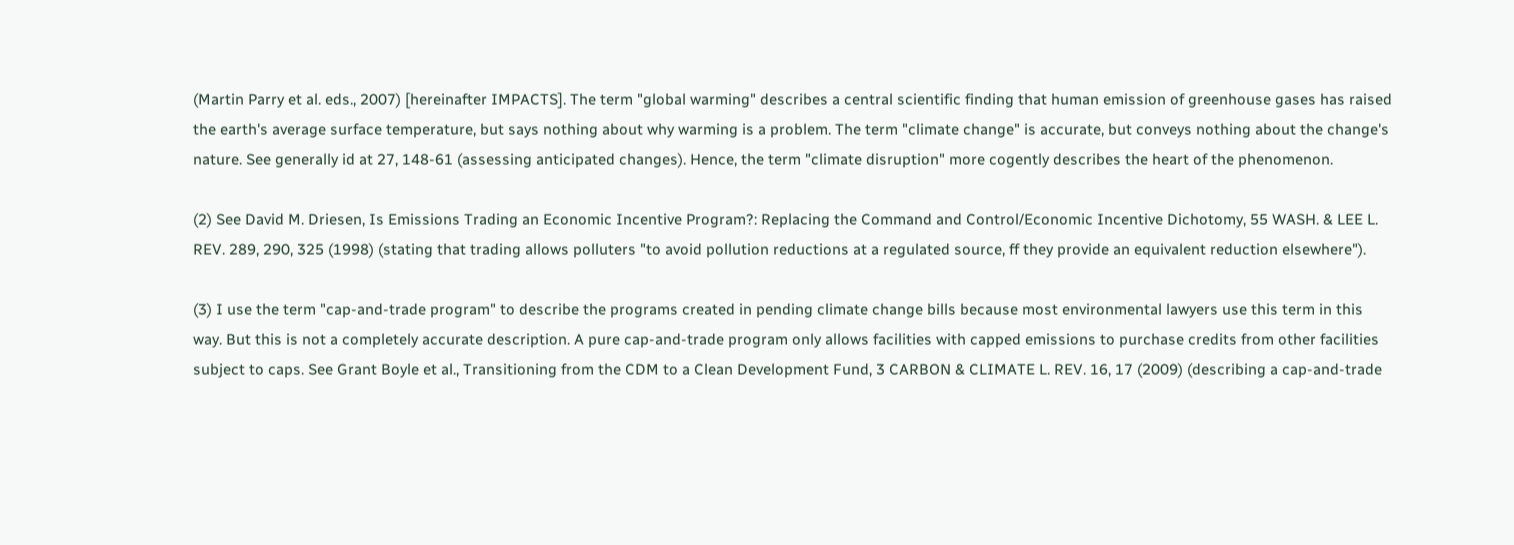(Martin Parry et al. eds., 2007) [hereinafter IMPACTS]. The term "global warming" describes a central scientific finding that human emission of greenhouse gases has raised the earth's average surface temperature, but says nothing about why warming is a problem. The term "climate change" is accurate, but conveys nothing about the change's nature. See generally id at 27, 148-61 (assessing anticipated changes). Hence, the term "climate disruption" more cogently describes the heart of the phenomenon.

(2) See David M. Driesen, Is Emissions Trading an Economic Incentive Program?: Replacing the Command and Control/Economic Incentive Dichotomy, 55 WASH. & LEE L. REV. 289, 290, 325 (1998) (stating that trading allows polluters "to avoid pollution reductions at a regulated source, ff they provide an equivalent reduction elsewhere").

(3) I use the term "cap-and-trade program" to describe the programs created in pending climate change bills because most environmental lawyers use this term in this way. But this is not a completely accurate description. A pure cap-and-trade program only allows facilities with capped emissions to purchase credits from other facilities subject to caps. See Grant Boyle et al., Transitioning from the CDM to a Clean Development Fund, 3 CARBON & CLIMATE L. REV. 16, 17 (2009) (describing a cap-and-trade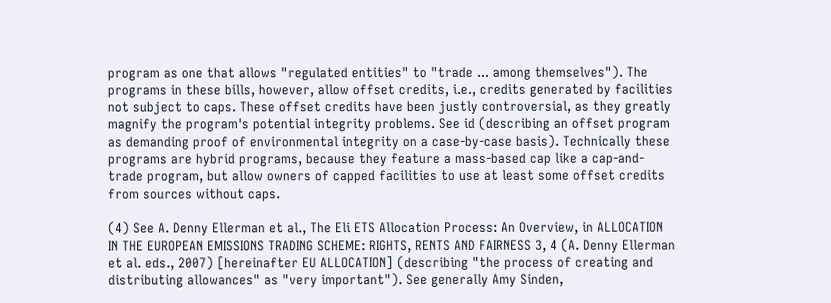program as one that allows "regulated entities" to "trade ... among themselves"). The programs in these bills, however, allow offset credits, i.e., credits generated by facilities not subject to caps. These offset credits have been justly controversial, as they greatly magnify the program's potential integrity problems. See id (describing an offset program as demanding proof of environmental integrity on a case-by-case basis). Technically these programs are hybrid programs, because they feature a mass-based cap like a cap-and-trade program, but allow owners of capped facilities to use at least some offset credits from sources without caps.

(4) See A. Denny Ellerman et al., The Eli ETS Allocation Process: An Overview, in ALLOCATION IN THE EUROPEAN EMISSIONS TRADING SCHEME: RIGHTS, RENTS AND FAIRNESS 3, 4 (A. Denny Ellerman et al. eds., 2007) [hereinafter EU ALLOCATION] (describing "the process of creating and distributing allowances" as "very important"). See generally Amy Sinden,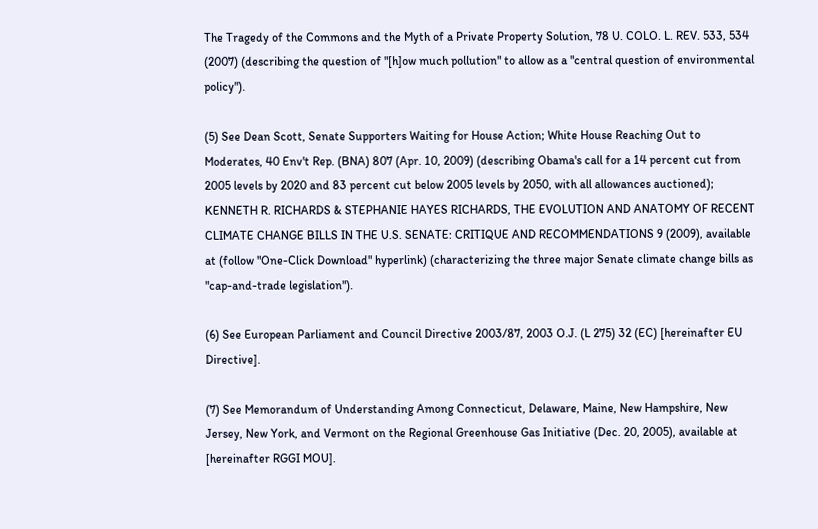The Tragedy of the Commons and the Myth of a Private Property Solution, 78 U. COLO. L. REV. 533, 534 (2007) (describing the question of "[h]ow much pollution" to allow as a "central question of environmental policy").

(5) See Dean Scott, Senate Supporters Waiting for House Action; White House Reaching Out to Moderates, 40 Env't Rep. (BNA) 807 (Apr. 10, 2009) (describing Obama's call for a 14 percent cut from 2005 levels by 2020 and 83 percent cut below 2005 levels by 2050, with all allowances auctioned); KENNETH R. RICHARDS & STEPHANIE HAYES RICHARDS, THE EVOLUTION AND ANATOMY OF RECENT CLIMATE CHANGE BILLS IN THE U.S. SENATE: CRITIQUE AND RECOMMENDATIONS 9 (2009), available at (follow "One-Click Download" hyperlink) (characterizing the three major Senate climate change bills as "cap-and-trade legislation").

(6) See European Parliament and Council Directive 2003/87, 2003 O.J. (L 275) 32 (EC) [hereinafter EU Directive].

(7) See Memorandum of Understanding Among Connecticut, Delaware, Maine, New Hampshire, New Jersey, New York, and Vermont on the Regional Greenhouse Gas Initiative (Dec. 20, 2005), available at [hereinafter RGGI MOU].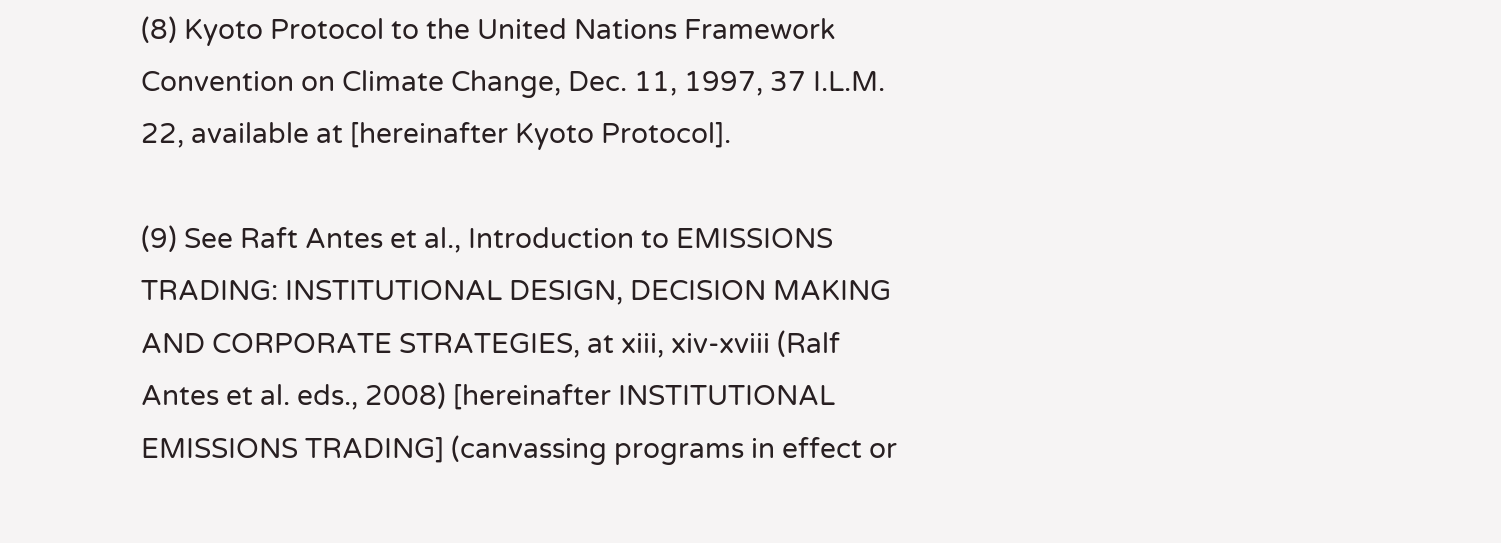(8) Kyoto Protocol to the United Nations Framework Convention on Climate Change, Dec. 11, 1997, 37 I.L.M. 22, available at [hereinafter Kyoto Protocol].

(9) See Raft Antes et al., Introduction to EMISSIONS TRADING: INSTITUTIONAL DESIGN, DECISION MAKING AND CORPORATE STRATEGIES, at xiii, xiv-xviii (Ralf Antes et al. eds., 2008) [hereinafter INSTITUTIONAL EMISSIONS TRADING] (canvassing programs in effect or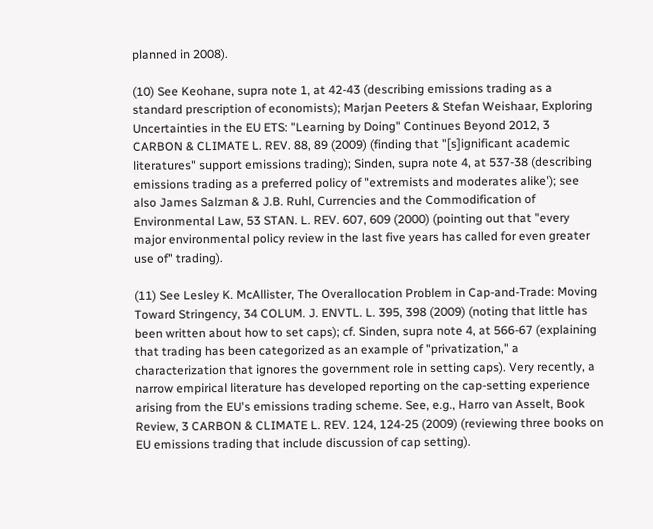planned in 2008).

(10) See Keohane, supra note 1, at 42-43 (describing emissions trading as a standard prescription of economists); Marjan Peeters & Stefan Weishaar, Exploring Uncertainties in the EU ETS: "Learning by Doing" Continues Beyond 2012, 3 CARBON & CLIMATE L. REV. 88, 89 (2009) (finding that "[s]ignificant academic literatures" support emissions trading); Sinden, supra note 4, at 537-38 (describing emissions trading as a preferred policy of "extremists and moderates alike'); see also James Salzman & J.B. Ruhl, Currencies and the Commodification of Environmental Law, 53 STAN. L. REV. 607, 609 (2000) (pointing out that "every major environmental policy review in the last five years has called for even greater use of" trading).

(11) See Lesley K. McAllister, The Overallocation Problem in Cap-and-Trade: Moving Toward Stringency, 34 COLUM. J. ENVTL. L. 395, 398 (2009) (noting that little has been written about how to set caps); cf. Sinden, supra note 4, at 566-67 (explaining that trading has been categorized as an example of "privatization," a characterization that ignores the government role in setting caps). Very recently, a narrow empirical literature has developed reporting on the cap-setting experience arising from the EU's emissions trading scheme. See, e.g., Harro van Asselt, Book Review, 3 CARBON & CLIMATE L. REV. 124, 124-25 (2009) (reviewing three books on EU emissions trading that include discussion of cap setting).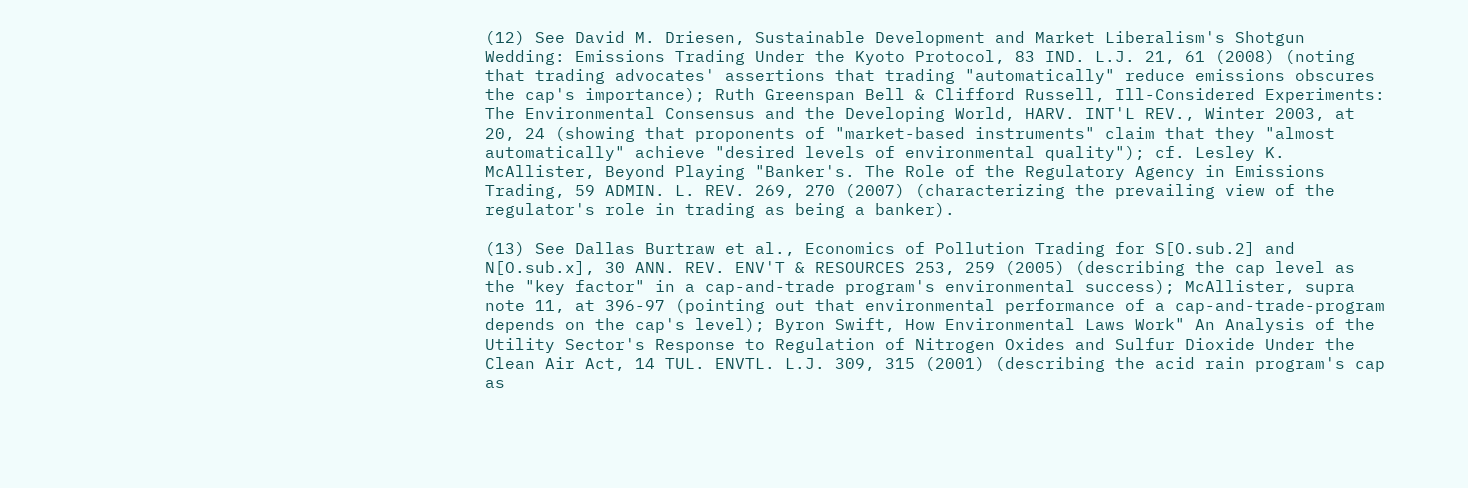(12) See David M. Driesen, Sustainable Development and Market Liberalism's Shotgun Wedding: Emissions Trading Under the Kyoto Protocol, 83 IND. L.J. 21, 61 (2008) (noting that trading advocates' assertions that trading "automatically" reduce emissions obscures the cap's importance); Ruth Greenspan Bell & Clifford Russell, Ill-Considered Experiments: The Environmental Consensus and the Developing World, HARV. INT'L REV., Winter 2003, at 20, 24 (showing that proponents of "market-based instruments" claim that they "almost automatically" achieve "desired levels of environmental quality"); cf. Lesley K. McAllister, Beyond Playing "Banker's. The Role of the Regulatory Agency in Emissions Trading, 59 ADMIN. L. REV. 269, 270 (2007) (characterizing the prevailing view of the regulator's role in trading as being a banker).

(13) See Dallas Burtraw et al., Economics of Pollution Trading for S[O.sub.2] and N[O.sub.x], 30 ANN. REV. ENV'T & RESOURCES 253, 259 (2005) (describing the cap level as the "key factor" in a cap-and-trade program's environmental success); McAllister, supra note 11, at 396-97 (pointing out that environmental performance of a cap-and-trade-program depends on the cap's level); Byron Swift, How Environmental Laws Work" An Analysis of the Utility Sector's Response to Regulation of Nitrogen Oxides and Sulfur Dioxide Under the Clean Air Act, 14 TUL. ENVTL. L.J. 309, 315 (2001) (describing the acid rain program's cap as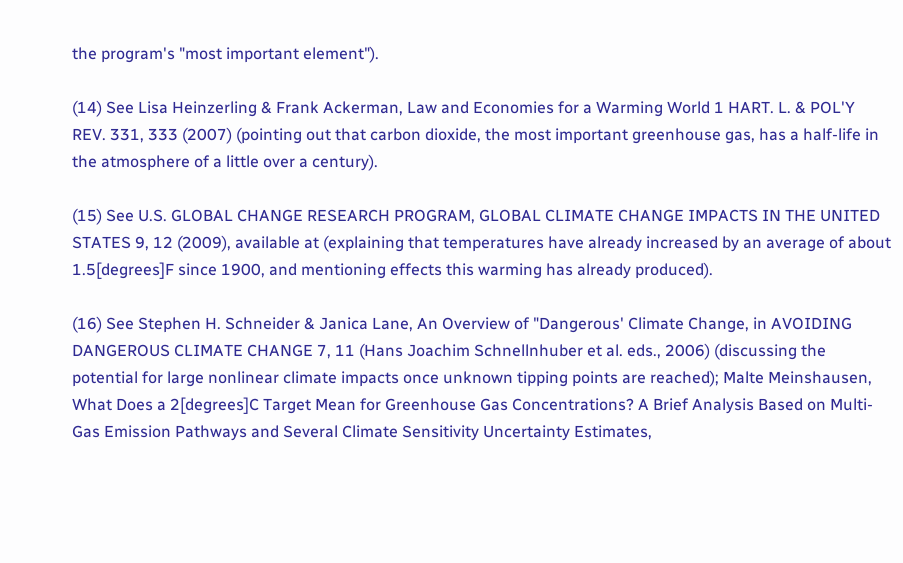the program's "most important element").

(14) See Lisa Heinzerling & Frank Ackerman, Law and Economies for a Warming World 1 HART. L. & POL'Y REV. 331, 333 (2007) (pointing out that carbon dioxide, the most important greenhouse gas, has a half-life in the atmosphere of a little over a century).

(15) See U.S. GLOBAL CHANGE RESEARCH PROGRAM, GLOBAL CLIMATE CHANGE IMPACTS IN THE UNITED STATES 9, 12 (2009), available at (explaining that temperatures have already increased by an average of about 1.5[degrees]F since 1900, and mentioning effects this warming has already produced).

(16) See Stephen H. Schneider & Janica Lane, An Overview of "Dangerous' Climate Change, in AVOIDING DANGEROUS CLIMATE CHANGE 7, 11 (Hans Joachim Schnellnhuber et al. eds., 2006) (discussing the potential for large nonlinear climate impacts once unknown tipping points are reached); Malte Meinshausen, What Does a 2[degrees]C Target Mean for Greenhouse Gas Concentrations? A Brief Analysis Based on Multi-Gas Emission Pathways and Several Climate Sensitivity Uncertainty Estimates,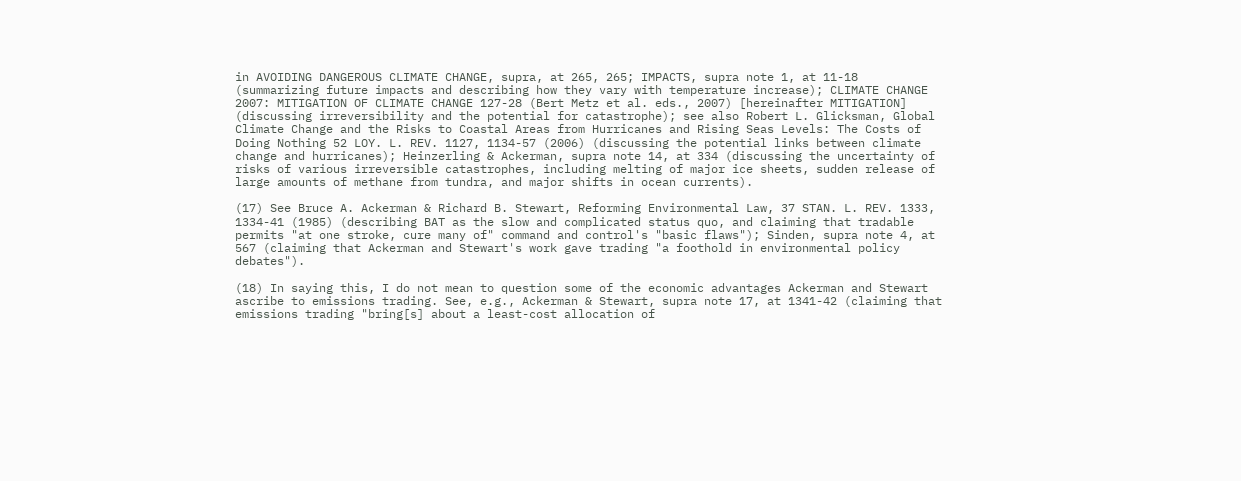in AVOIDING DANGEROUS CLIMATE CHANGE, supra, at 265, 265; IMPACTS, supra note 1, at 11-18 (summarizing future impacts and describing how they vary with temperature increase); CLIMATE CHANGE 2007: MITIGATION OF CLIMATE CHANGE 127-28 (Bert Metz et al. eds., 2007) [hereinafter MITIGATION] (discussing irreversibility and the potential for catastrophe); see also Robert L. Glicksman, Global Climate Change and the Risks to Coastal Areas from Hurricanes and Rising Seas Levels: The Costs of Doing Nothing 52 LOY. L. REV. 1127, 1134-57 (2006) (discussing the potential links between climate change and hurricanes); Heinzerling & Ackerman, supra note 14, at 334 (discussing the uncertainty of risks of various irreversible catastrophes, including melting of major ice sheets, sudden release of large amounts of methane from tundra, and major shifts in ocean currents).

(17) See Bruce A. Ackerman & Richard B. Stewart, Reforming Environmental Law, 37 STAN. L. REV. 1333, 1334-41 (1985) (describing BAT as the slow and complicated status quo, and claiming that tradable permits "at one stroke, cure many of" command and control's "basic flaws"); Sinden, supra note 4, at 567 (claiming that Ackerman and Stewart's work gave trading "a foothold in environmental policy debates").

(18) In saying this, I do not mean to question some of the economic advantages Ackerman and Stewart ascribe to emissions trading. See, e.g., Ackerman & Stewart, supra note 17, at 1341-42 (claiming that emissions trading "bring[s] about a least-cost allocation of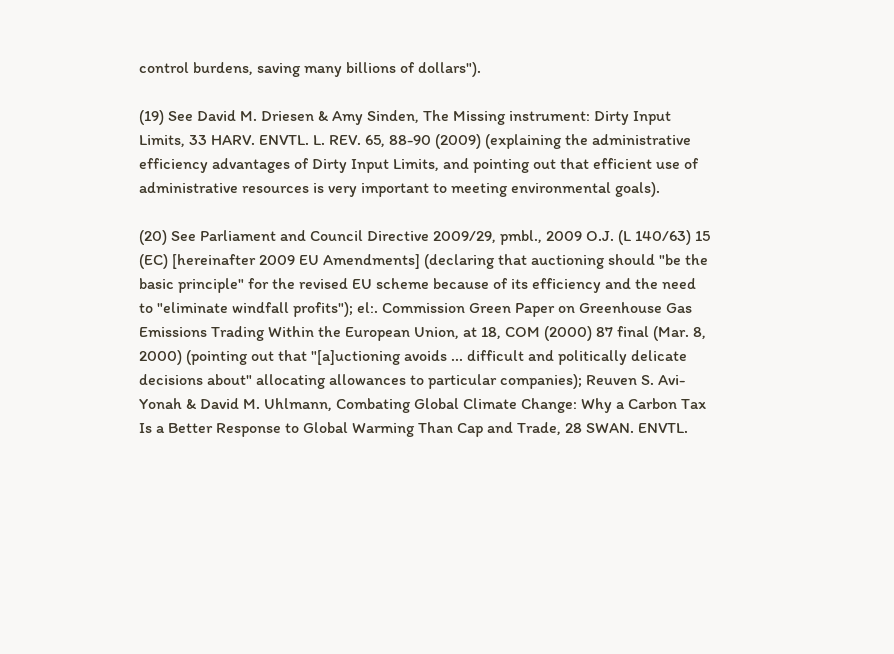control burdens, saving many billions of dollars").

(19) See David M. Driesen & Amy Sinden, The Missing instrument: Dirty Input Limits, 33 HARV. ENVTL. L. REV. 65, 88-90 (2009) (explaining the administrative efficiency advantages of Dirty Input Limits, and pointing out that efficient use of administrative resources is very important to meeting environmental goals).

(20) See Parliament and Council Directive 2009/29, pmbl., 2009 O.J. (L 140/63) 15 (EC) [hereinafter 2009 EU Amendments] (declaring that auctioning should "be the basic principle" for the revised EU scheme because of its efficiency and the need to "eliminate windfall profits"); el:. Commission Green Paper on Greenhouse Gas Emissions Trading Within the European Union, at 18, COM (2000) 87 final (Mar. 8, 2000) (pointing out that "[a]uctioning avoids ... difficult and politically delicate decisions about" allocating allowances to particular companies); Reuven S. Avi-Yonah & David M. Uhlmann, Combating Global Climate Change: Why a Carbon Tax Is a Better Response to Global Warming Than Cap and Trade, 28 SWAN. ENVTL.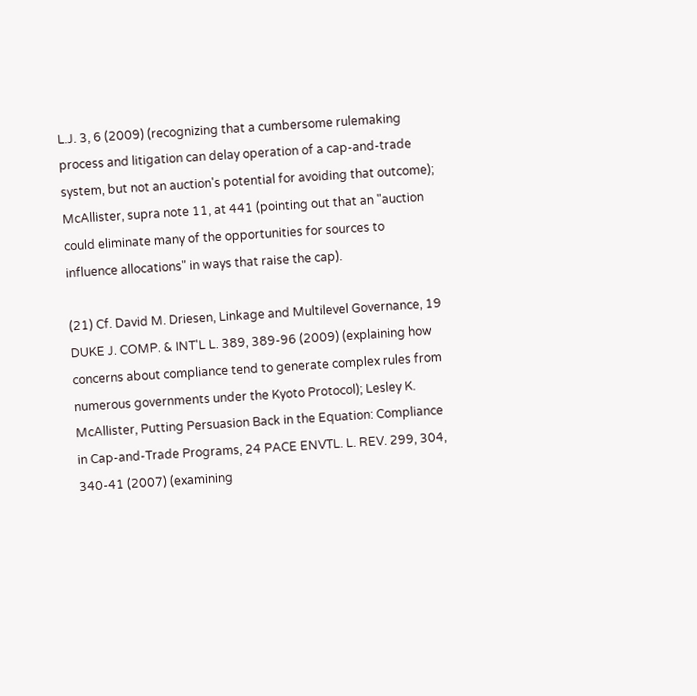L.J. 3, 6 (2009) (recognizing that a cumbersome rulemaking process and litigation can delay operation of a cap-and-trade system, but not an auction's potential for avoiding that outcome); McAllister, supra note 11, at 441 (pointing out that an "auction could eliminate many of the opportunities for sources to influence allocations" in ways that raise the cap).

(21) Cf. David M. Driesen, Linkage and Multilevel Governance, 19 DUKE J. COMP. & INT'L L. 389, 389-96 (2009) (explaining how concerns about compliance tend to generate complex rules from numerous governments under the Kyoto Protocol); Lesley K. McAllister, Putting Persuasion Back in the Equation: Compliance in Cap-and-Trade Programs, 24 PACE ENVTL. L. REV. 299, 304, 340-41 (2007) (examining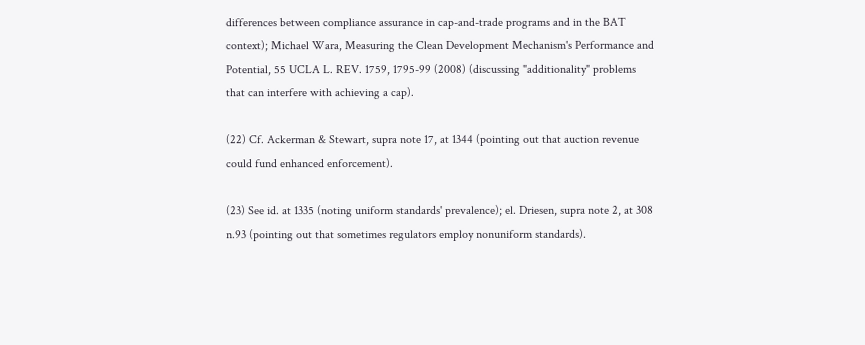differences between compliance assurance in cap-and-trade programs and in the BAT context); Michael Wara, Measuring the Clean Development Mechanism's Performance and Potential, 55 UCLA L. REV. 1759, 1795-99 (2008) (discussing "additionality" problems that can interfere with achieving a cap).

(22) Cf. Ackerman & Stewart, supra note 17, at 1344 (pointing out that auction revenue could fund enhanced enforcement).

(23) See id. at 1335 (noting uniform standards' prevalence); el. Driesen, supra note 2, at 308 n.93 (pointing out that sometimes regulators employ nonuniform standards).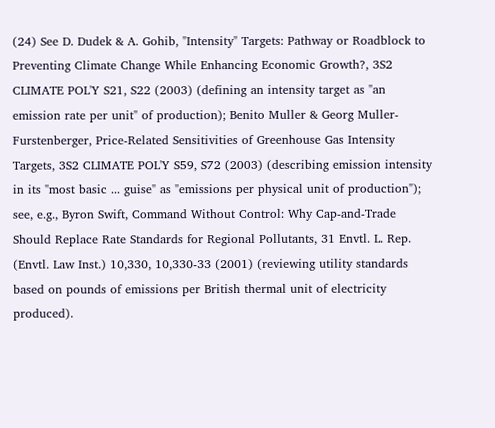(24) See D. Dudek & A. Gohib, "Intensity" Targets: Pathway or Roadblock to Preventing Climate Change While Enhancing Economic Growth?, 3S2 CLIMATE POL'Y S21, S22 (2003) (defining an intensity target as "an emission rate per unit" of production); Benito Muller & Georg Muller-Furstenberger, Price-Related Sensitivities of Greenhouse Gas Intensity Targets, 3S2 CLIMATE POL'Y S59, S72 (2003) (describing emission intensity in its "most basic ... guise" as "emissions per physical unit of production"); see, e.g., Byron Swift, Command Without Control: Why Cap-and-Trade Should Replace Rate Standards for Regional Pollutants, 31 Envtl. L. Rep. (Envtl. Law Inst.) 10,330, 10,330-33 (2001) (reviewing utility standards based on pounds of emissions per British thermal unit of electricity produced).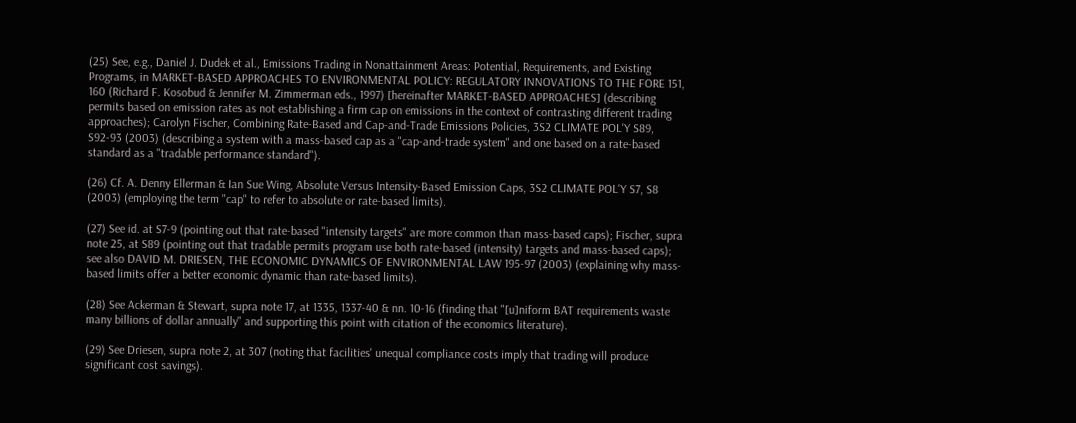(25) See, e.g., Daniel J. Dudek et al., Emissions Trading in Nonattainment Areas: Potential, Requirements, and Existing Programs, in MARKET-BASED APPROACHES TO ENVIRONMENTAL POLICY: REGULATORY INNOVATIONS TO THE FORE 151, 160 (Richard F. Kosobud & Jennifer M. Zimmerman eds., 1997) [hereinafter MARKET-BASED APPROACHES] (describing permits based on emission rates as not establishing a firm cap on emissions in the context of contrasting different trading approaches); Carolyn Fischer, Combining Rate-Based and Cap-and-Trade Emissions Policies, 3S2 CLIMATE POL'Y S89, S92-93 (2003) (describing a system with a mass-based cap as a "cap-and-trade system" and one based on a rate-based standard as a "tradable performance standard").

(26) Cf. A. Denny Ellerman & Ian Sue Wing, Absolute Versus Intensity-Based Emission Caps, 3S2 CLIMATE POL'Y S7, S8 (2003) (employing the term "cap" to refer to absolute or rate-based limits).

(27) See id. at S7-9 (pointing out that rate-based "intensity targets" are more common than mass-based caps); Fischer, supra note 25, at S89 (pointing out that tradable permits program use both rate-based (intensity) targets and mass-based caps); see also DAVID M. DRIESEN, THE ECONOMIC DYNAMICS OF ENVIRONMENTAL LAW 195-97 (2003) (explaining why mass-based limits offer a better economic dynamic than rate-based limits).

(28) See Ackerman & Stewart, supra note 17, at 1335, 1337-40 & nn. 10-16 (finding that "[u]niform BAT requirements waste many billions of dollar annually" and supporting this point with citation of the economics literature).

(29) See Driesen, supra note 2, at 307 (noting that facilities' unequal compliance costs imply that trading will produce significant cost savings).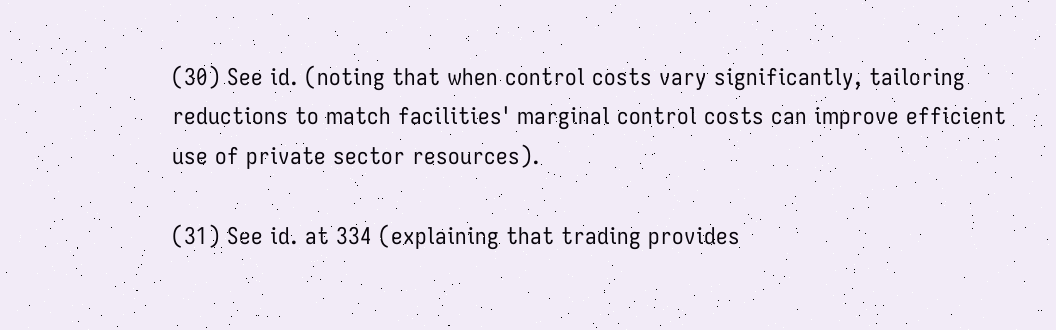(30) See id. (noting that when control costs vary significantly, tailoring reductions to match facilities' marginal control costs can improve efficient use of private sector resources).

(31) See id. at 334 (explaining that trading provides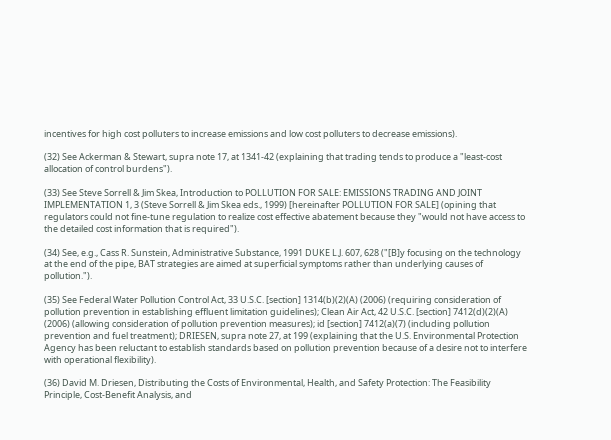incentives for high cost polluters to increase emissions and low cost polluters to decrease emissions).

(32) See Ackerman & Stewart, supra note 17, at 1341-42 (explaining that trading tends to produce a "least-cost allocation of control burdens").

(33) See Steve Sorrell & Jim Skea, Introduction to POLLUTION FOR SALE: EMISSIONS TRADING AND JOINT IMPLEMENTATION 1, 3 (Steve Sorrell & Jim Skea eds., 1999) [hereinafter POLLUTION FOR SALE] (opining that regulators could not fine-tune regulation to realize cost effective abatement because they "would not have access to the detailed cost information that is required").

(34) See, e.g., Cass R. Sunstein, Administrative Substance, 1991 DUKE L.J. 607, 628 ("[B]y focusing on the technology at the end of the pipe, BAT strategies are aimed at superficial symptoms rather than underlying causes of pollution.").

(35) See Federal Water Pollution Control Act, 33 U.S.C. [section] 1314(b)(2)(A) (2006) (requiring consideration of pollution prevention in establishing effluent limitation guidelines); Clean Air Act, 42 U.S.C. [section] 7412(d)(2)(A) (2006) (allowing consideration of pollution prevention measures); id [section] 7412(a)(7) (including pollution prevention and fuel treatment); DRIESEN, supra note 27, at 199 (explaining that the U.S. Environmental Protection Agency has been reluctant to establish standards based on pollution prevention because of a desire not to interfere with operational flexibility).

(36) David M. Driesen, Distributing the Costs of Environmental, Health, and Safety Protection: The Feasibility Principle, Cost-Benefit Analysis, and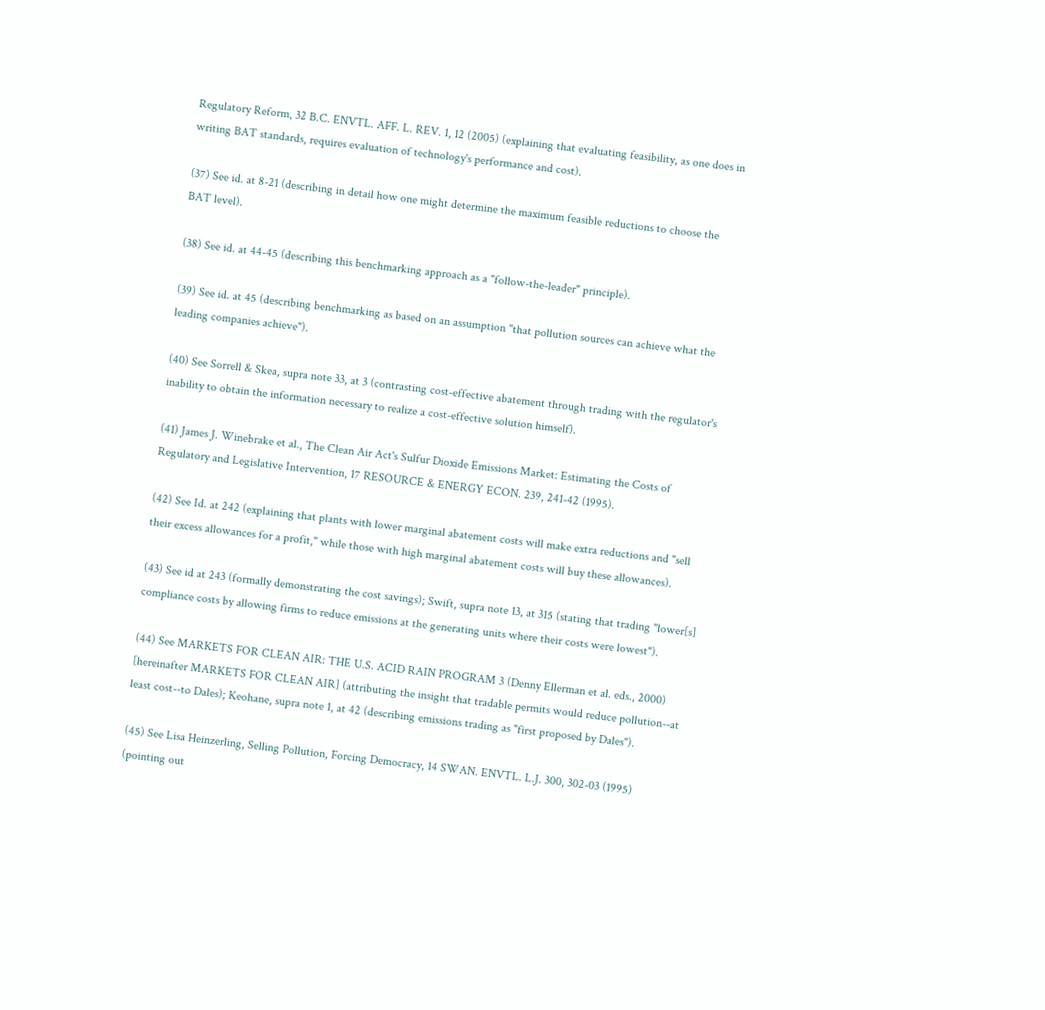Regulatory Reform, 32 B.C. ENVTL. AFF. L. REV. 1, 12 (2005) (explaining that evaluating feasibility, as one does in writing BAT standards, requires evaluation of technology's performance and cost).

(37) See id. at 8-21 (describing in detail how one might determine the maximum feasible reductions to choose the BAT level).

(38) See id. at 44-45 (describing this benchmarking approach as a "follow-the-leader" principle).

(39) See id. at 45 (describing benchmarking as based on an assumption "that pollution sources can achieve what the leading companies achieve").

(40) See Sorrell & Skea, supra note 33, at 3 (contrasting cost-effective abatement through trading with the regulator's inability to obtain the information necessary to realize a cost-effective solution himself).

(41) James J. Winebrake et al., The Clean Air Act's Sulfur Dioxide Emissions Market: Estimating the Costs of Regulatory and Legislative Intervention, 17 RESOURCE & ENERGY ECON. 239, 241-42 (1995).

(42) See Id. at 242 (explaining that plants with lower marginal abatement costs will make extra reductions and "sell their excess allowances for a profit," while those with high marginal abatement costs will buy these allowances).

(43) See id at 243 (formally demonstrating the cost savings); Swift, supra note 13, at 315 (stating that trading "lower[s] compliance costs by allowing firms to reduce emissions at the generating units where their costs were lowest").

(44) See MARKETS FOR CLEAN AIR: THE U.S. ACID RAIN PROGRAM 3 (Denny Ellerman et al. eds., 2000) [hereinafter MARKETS FOR CLEAN AIR] (attributing the insight that tradable permits would reduce pollution--at least cost--to Dales); Keohane, supra note 1, at 42 (describing emissions trading as "first proposed by Dales").

(45) See Lisa Heinzerling, Selling Pollution, Forcing Democracy, 14 SWAN. ENVTL. L.J. 300, 302-03 (1995) (pointing out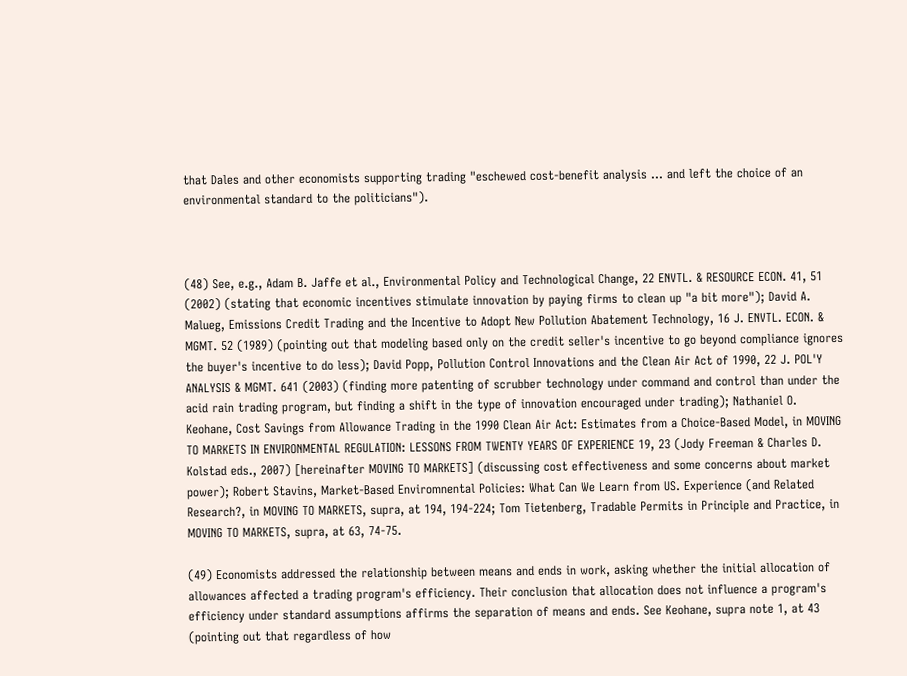that Dales and other economists supporting trading "eschewed cost-benefit analysis ... and left the choice of an environmental standard to the politicians").



(48) See, e.g., Adam B. Jaffe et al., Environmental Policy and Technological Change, 22 ENVTL. & RESOURCE ECON. 41, 51 (2002) (stating that economic incentives stimulate innovation by paying firms to clean up "a bit more"); David A. Malueg, Emissions Credit Trading and the Incentive to Adopt New Pollution Abatement Technology, 16 J. ENVTL. ECON. & MGMT. 52 (1989) (pointing out that modeling based only on the credit seller's incentive to go beyond compliance ignores the buyer's incentive to do less); David Popp, Pollution Control Innovations and the Clean Air Act of 1990, 22 J. POL'Y ANALYSIS & MGMT. 641 (2003) (finding more patenting of scrubber technology under command and control than under the acid rain trading program, but finding a shift in the type of innovation encouraged under trading); Nathaniel O. Keohane, Cost Savings from Allowance Trading in the 1990 Clean Air Act: Estimates from a Choice-Based Model, in MOVING TO MARKETS IN ENVIRONMENTAL REGULATION: LESSONS FROM TWENTY YEARS OF EXPERIENCE 19, 23 (Jody Freeman & Charles D. Kolstad eds., 2007) [hereinafter MOVING TO MARKETS] (discussing cost effectiveness and some concerns about market power); Robert Stavins, Market-Based Enviromnental Policies: What Can We Learn from US. Experience (and Related Research?, in MOVING TO MARKETS, supra, at 194, 194-224; Tom Tietenberg, Tradable Permits in Principle and Practice, in MOVING TO MARKETS, supra, at 63, 74-75.

(49) Economists addressed the relationship between means and ends in work, asking whether the initial allocation of allowances affected a trading program's efficiency. Their conclusion that allocation does not influence a program's efficiency under standard assumptions affirms the separation of means and ends. See Keohane, supra note 1, at 43 (pointing out that regardless of how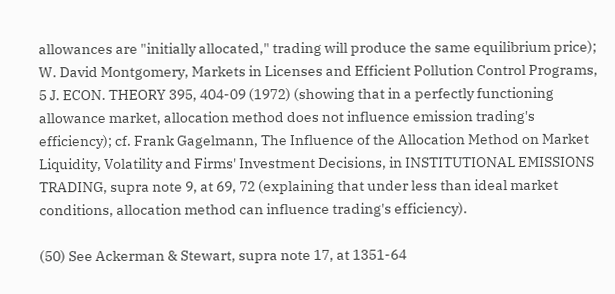allowances are "initially allocated," trading will produce the same equilibrium price); W. David Montgomery, Markets in Licenses and Efficient Pollution Control Programs, 5 J. ECON. THEORY 395, 404-09 (1972) (showing that in a perfectly functioning allowance market, allocation method does not influence emission trading's efficiency); cf. Frank Gagelmann, The Influence of the Allocation Method on Market Liquidity, Volatility and Firms' Investment Decisions, in INSTITUTIONAL EMISSIONS TRADING, supra note 9, at 69, 72 (explaining that under less than ideal market conditions, allocation method can influence trading's efficiency).

(50) See Ackerman & Stewart, supra note 17, at 1351-64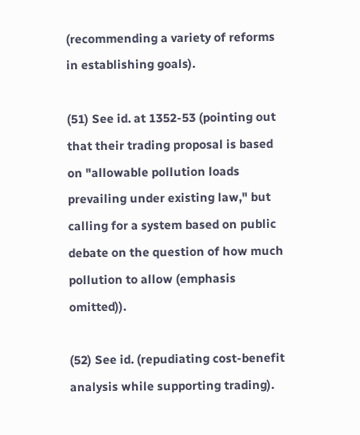(recommending a variety of reforms in establishing goals).

(51) See id. at 1352-53 (pointing out that their trading proposal is based on "allowable pollution loads prevailing under existing law," but calling for a system based on public debate on the question of how much pollution to allow (emphasis omitted)).

(52) See id. (repudiating cost-benefit analysis while supporting trading).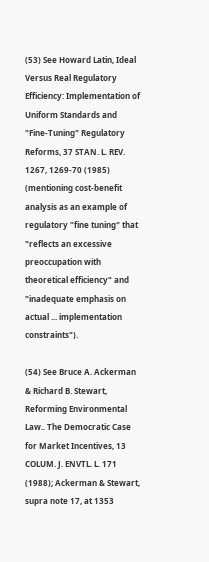(53) See Howard Latin, Ideal Versus Real Regulatory Efficiency: Implementation of Uniform Standards and "Fine-Tuning" Regulatory Reforms, 37 STAN. L. REV. 1267, 1269-70 (1985) (mentioning cost-benefit analysis as an example of regulatory "fine tuning" that "reflects an excessive preoccupation with theoretical efficiency" and "inadequate emphasis on actual ... implementation constraints").

(54) See Bruce A. Ackerman & Richard B. Stewart, Reforming Environmental Law.. The Democratic Case for Market Incentives, 13 COLUM. J. ENVTL. L. 171 (1988); Ackerman & Stewart, supra note 17, at 1353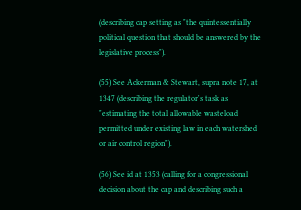(describing cap setting as "the quintessentially political question that should be answered by the legislative process").

(55) See Ackerman & Stewart, supra note 17, at 1347 (describing the regulator's task as "estimating the total allowable wasteload permitted under existing law in each watershed or air control region").

(56) See id at 1353 (calling for a congressional decision about the cap and describing such a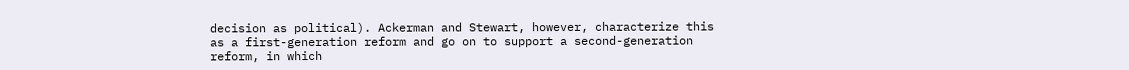decision as political). Ackerman and Stewart, however, characterize this as a first-generation reform and go on to support a second-generation reform, in which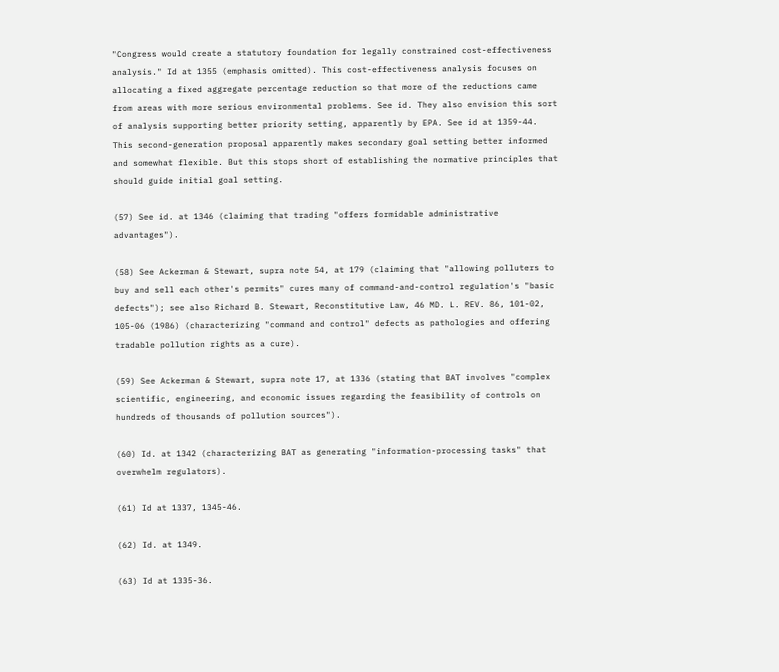"Congress would create a statutory foundation for legally constrained cost-effectiveness analysis." Id at 1355 (emphasis omitted). This cost-effectiveness analysis focuses on allocating a fixed aggregate percentage reduction so that more of the reductions came from areas with more serious environmental problems. See id. They also envision this sort of analysis supporting better priority setting, apparently by EPA. See id at 1359-44. This second-generation proposal apparently makes secondary goal setting better informed and somewhat flexible. But this stops short of establishing the normative principles that should guide initial goal setting.

(57) See id. at 1346 (claiming that trading "offers formidable administrative advantages").

(58) See Ackerman & Stewart, supra note 54, at 179 (claiming that "allowing polluters to buy and sell each other's permits" cures many of command-and-control regulation's "basic defects"); see also Richard B. Stewart, Reconstitutive Law, 46 MD. L. REV. 86, 101-02, 105-06 (1986) (characterizing "command and control" defects as pathologies and offering tradable pollution rights as a cure).

(59) See Ackerman & Stewart, supra note 17, at 1336 (stating that BAT involves "complex scientific, engineering, and economic issues regarding the feasibility of controls on hundreds of thousands of pollution sources").

(60) Id. at 1342 (characterizing BAT as generating "information-processing tasks" that overwhelm regulators).

(61) Id at 1337, 1345-46.

(62) Id. at 1349.

(63) Id at 1335-36.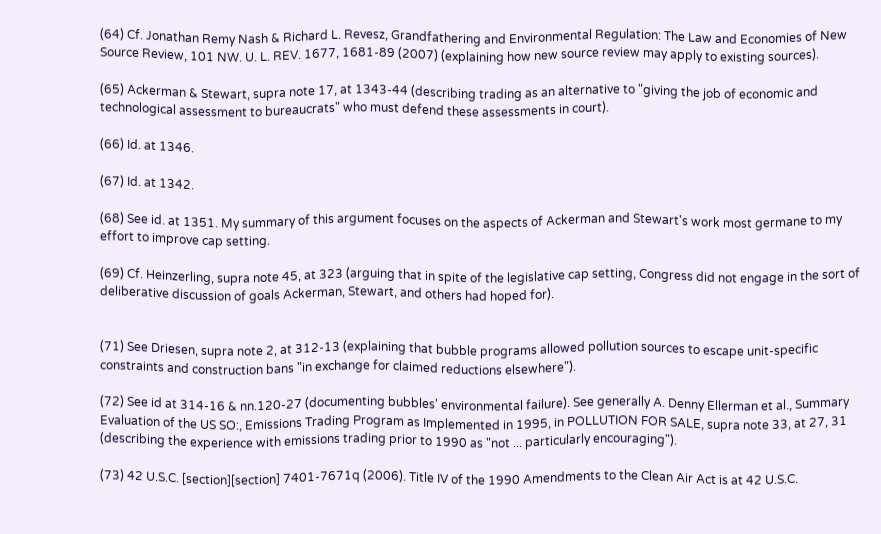(64) Cf. Jonathan Remy Nash & Richard L. Revesz, Grandfathering and Environmental Regulation: The Law and Economies of New Source Review, 101 NW. U. L. REV. 1677, 1681-89 (2007) (explaining how new source review may apply to existing sources).

(65) Ackerman & Stewart, supra note 17, at 1343-44 (describing trading as an alternative to "giving the job of economic and technological assessment to bureaucrats" who must defend these assessments in court).

(66) Id. at 1346.

(67) Id. at 1342.

(68) See id. at 1351. My summary of this argument focuses on the aspects of Ackerman and Stewart's work most germane to my effort to improve cap setting.

(69) Cf. Heinzerling, supra note 45, at 323 (arguing that in spite of the legislative cap setting, Congress did not engage in the sort of deliberative discussion of goals Ackerman, Stewart, and others had hoped for).


(71) See Driesen, supra note 2, at 312-13 (explaining that bubble programs allowed pollution sources to escape unit-specific constraints and construction bans "in exchange for claimed reductions elsewhere").

(72) See id at 314-16 & nn.120-27 (documenting bubbles' environmental failure). See generally A. Denny Ellerman et al., Summary Evaluation of the US SO:, Emissions Trading Program as Implemented in 1995, in POLLUTION FOR SALE, supra note 33, at 27, 31 (describing the experience with emissions trading prior to 1990 as "not ... particularly encouraging").

(73) 42 U.S.C. [section][section] 7401-7671q (2006). Title IV of the 1990 Amendments to the Clean Air Act is at 42 U.S.C.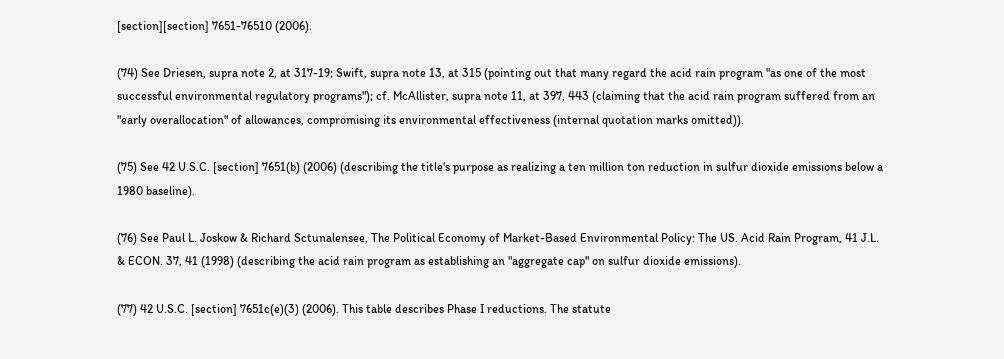[section][section] 7651-76510 (2006).

(74) See Driesen, supra note 2, at 317-19; Swift, supra note 13, at 315 (pointing out that many regard the acid rain program "as one of the most successful environmental regulatory programs"); cf. McAllister, supra note 11, at 397, 443 (claiming that the acid rain program suffered from an "early overallocation" of allowances, compromising its environmental effectiveness (internal quotation marks omitted)).

(75) See 42 U.S.C. [section] 7651(b) (2006) (describing the title's purpose as realizing a ten million ton reduction in sulfur dioxide emissions below a 1980 baseline).

(76) See Paul L. Joskow & Richard Sctunalensee, The Political Economy of Market-Based Environmental Policy: The US. Acid Rain Program, 41 J.L. & ECON. 37, 41 (1998) (describing the acid rain program as establishing an "aggregate cap" on sulfur dioxide emissions).

(77) 42 U.S.C. [section] 7651c(e)(3) (2006). This table describes Phase I reductions. The statute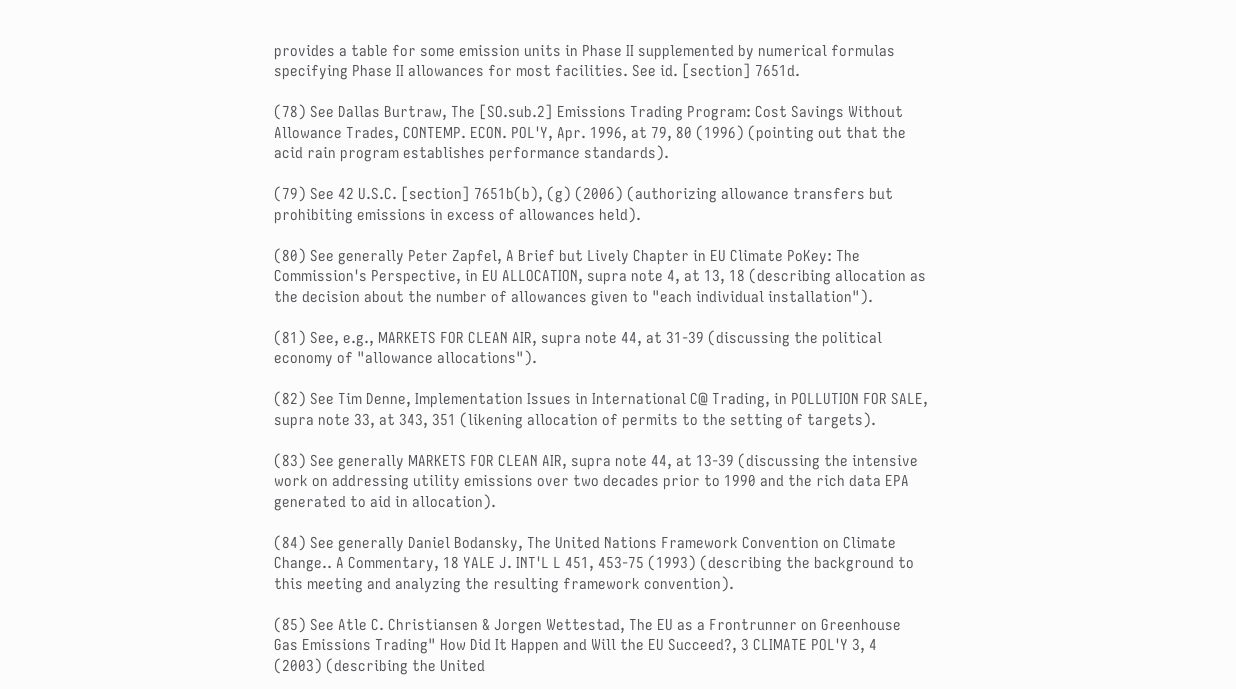provides a table for some emission units in Phase II supplemented by numerical formulas specifying Phase II allowances for most facilities. See id. [section] 7651d.

(78) See Dallas Burtraw, The [SO.sub.2] Emissions Trading Program: Cost Savings Without Allowance Trades, CONTEMP. ECON. POL'Y, Apr. 1996, at 79, 80 (1996) (pointing out that the acid rain program establishes performance standards).

(79) See 42 U.S.C. [section] 7651b(b), (g) (2006) (authorizing allowance transfers but prohibiting emissions in excess of allowances held).

(80) See generally Peter Zapfel, A Brief but Lively Chapter in EU Climate PoKey: The Commission's Perspective, in EU ALLOCATION, supra note 4, at 13, 18 (describing allocation as the decision about the number of allowances given to "each individual installation").

(81) See, e.g., MARKETS FOR CLEAN AIR, supra note 44, at 31-39 (discussing the political economy of "allowance allocations").

(82) See Tim Denne, Implementation Issues in International C@ Trading, in POLLUTION FOR SALE, supra note 33, at 343, 351 (likening allocation of permits to the setting of targets).

(83) See generally MARKETS FOR CLEAN AIR, supra note 44, at 13-39 (discussing the intensive work on addressing utility emissions over two decades prior to 1990 and the rich data EPA generated to aid in allocation).

(84) See generally Daniel Bodansky, The United Nations Framework Convention on Climate Change.. A Commentary, 18 YALE J. INT'L L 451, 453-75 (1993) (describing the background to this meeting and analyzing the resulting framework convention).

(85) See Atle C. Christiansen & Jorgen Wettestad, The EU as a Frontrunner on Greenhouse Gas Emissions Trading" How Did It Happen and Will the EU Succeed?, 3 CLIMATE POL'Y 3, 4 (2003) (describing the United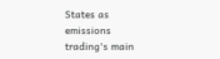States as emissions trading's main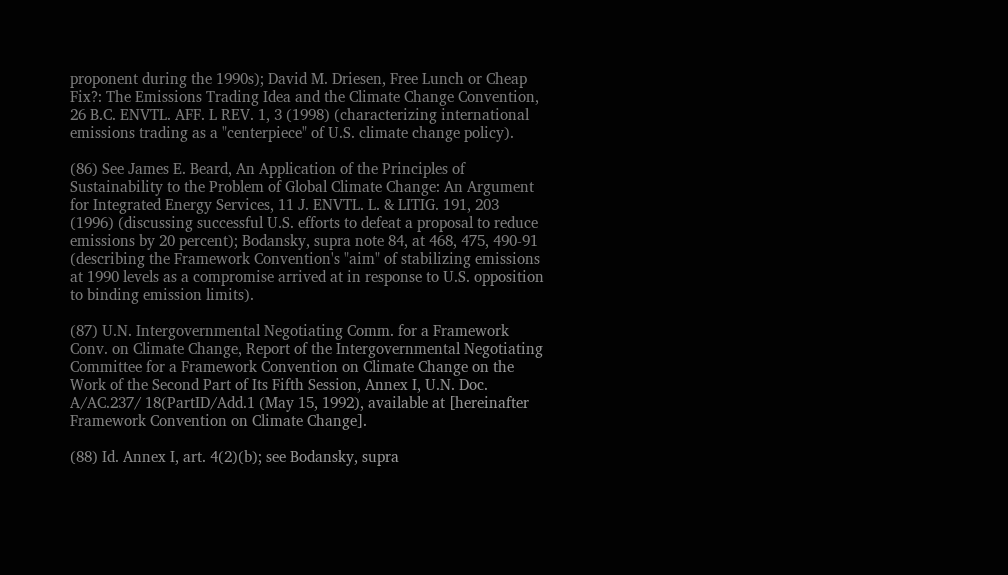proponent during the 1990s); David M. Driesen, Free Lunch or Cheap Fix?: The Emissions Trading Idea and the Climate Change Convention, 26 B.C. ENVTL. AFF. L REV. 1, 3 (1998) (characterizing international emissions trading as a "centerpiece" of U.S. climate change policy).

(86) See James E. Beard, An Application of the Principles of Sustainability to the Problem of Global Climate Change: An Argument for Integrated Energy Services, 11 J. ENVTL. L. & LITIG. 191, 203 (1996) (discussing successful U.S. efforts to defeat a proposal to reduce emissions by 20 percent); Bodansky, supra note 84, at 468, 475, 490-91 (describing the Framework Convention's "aim" of stabilizing emissions at 1990 levels as a compromise arrived at in response to U.S. opposition to binding emission limits).

(87) U.N. Intergovernmental Negotiating Comm. for a Framework Conv. on Climate Change, Report of the Intergovernmental Negotiating Committee for a Framework Convention on Climate Change on the Work of the Second Part of Its Fifth Session, Annex I, U.N. Doc. A/AC.237/ 18(PartID/Add.1 (May 15, 1992), available at [hereinafter Framework Convention on Climate Change].

(88) Id. Annex I, art. 4(2)(b); see Bodansky, supra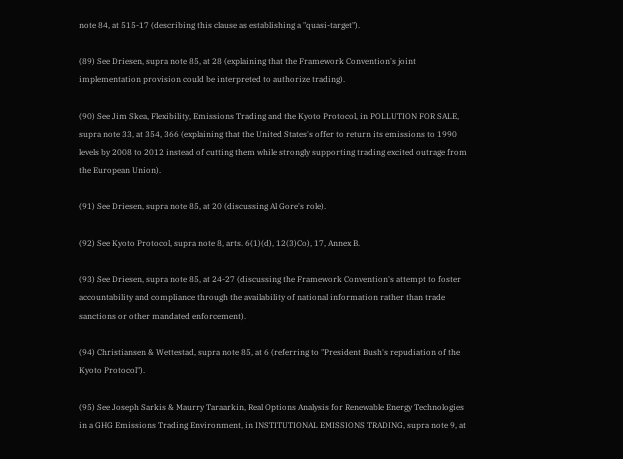note 84, at 515-17 (describing this clause as establishing a "quasi-target").

(89) See Driesen, supra note 85, at 28 (explaining that the Framework Convention's joint implementation provision could be interpreted to authorize trading).

(90) See Jim Skea, Flexibility, Emissions Trading and the Kyoto Protocol, in POLLUTION FOR SALE, supra note 33, at 354, 366 (explaining that the United States's offer to return its emissions to 1990 levels by 2008 to 2012 instead of cutting them while strongly supporting trading excited outrage from the European Union).

(91) See Driesen, supra note 85, at 20 (discussing Al Gore's role).

(92) See Kyoto Protocol, supra note 8, arts. 6(1)(d), 12(3)Co), 17, Annex B.

(93) See Driesen, supra note 85, at 24-27 (discussing the Framework Convention's attempt to foster accountability and compliance through the availability of national information rather than trade sanctions or other mandated enforcement).

(94) Christiansen & Wettestad, supra note 85, at 6 (referring to "President Bush's repudiation of the Kyoto Protocol").

(95) See Joseph Sarkis & Maurry Taraarkin, Real Options Analysis for Renewable Energy Technologies in a GHG Emissions Trading Environment, in INSTITUTIONAL EMISSIONS TRADING, supra note 9, at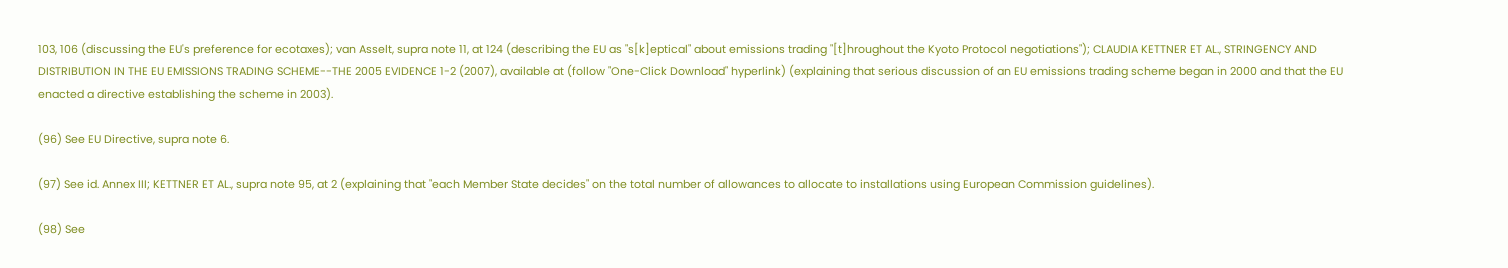103, 106 (discussing the EU's preference for ecotaxes); van Asselt, supra note 11, at 124 (describing the EU as "s[k]eptical" about emissions trading "[t]hroughout the Kyoto Protocol negotiations"); CLAUDIA KETTNER ET AL., STRINGENCY AND DISTRIBUTION IN THE EU EMISSIONS TRADING SCHEME--THE 2005 EVIDENCE 1-2 (2007), available at (follow "One-Click Download" hyperlink) (explaining that serious discussion of an EU emissions trading scheme began in 2000 and that the EU enacted a directive establishing the scheme in 2003).

(96) See EU Directive, supra note 6.

(97) See id. Annex III; KETTNER ET AL., supra note 95, at 2 (explaining that "each Member State decides" on the total number of allowances to allocate to installations using European Commission guidelines).

(98) See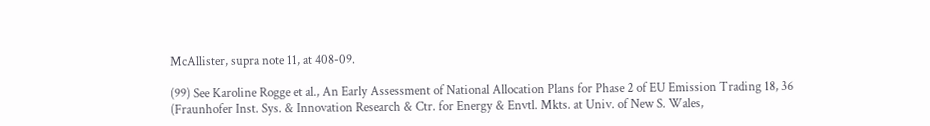McAllister, supra note 11, at 408-09.

(99) See Karoline Rogge et al., An Early Assessment of National Allocation Plans for Phase 2 of EU Emission Trading 18, 36 (Fraunhofer Inst. Sys. & Innovation Research & Ctr. for Energy & Envtl. Mkts. at Univ. of New S. Wales,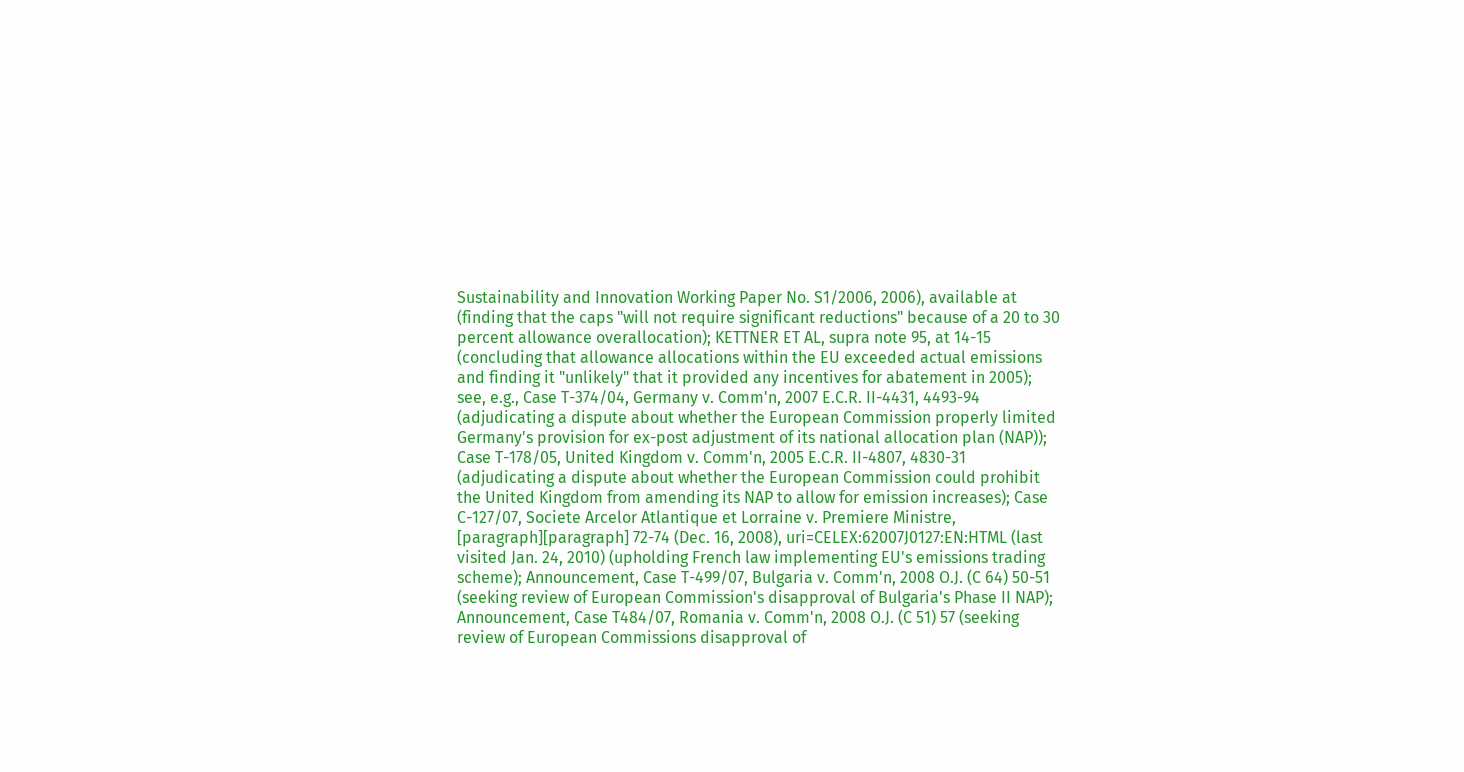Sustainability and Innovation Working Paper No. S1/2006, 2006), available at (finding that the caps "will not require significant reductions" because of a 20 to 30 percent allowance overallocation); KETTNER ET AL, supra note 95, at 14-15 (concluding that allowance allocations within the EU exceeded actual emissions and finding it "unlikely" that it provided any incentives for abatement in 2005); see, e.g., Case T-374/04, Germany v. Comm'n, 2007 E.C.R. II-4431, 4493-94 (adjudicating a dispute about whether the European Commission properly limited Germany's provision for ex-post adjustment of its national allocation plan (NAP)); Case T-178/05, United Kingdom v. Comm'n, 2005 E.C.R. II-4807, 4830-31 (adjudicating a dispute about whether the European Commission could prohibit the United Kingdom from amending its NAP to allow for emission increases); Case C-127/07, Societe Arcelor Atlantique et Lorraine v. Premiere Ministre, [paragraph][paragraph] 72-74 (Dec. 16, 2008), uri=CELEX:62007J0127:EN:HTML (last visited Jan. 24, 2010) (upholding French law implementing EU's emissions trading scheme); Announcement, Case T-499/07, Bulgaria v. Comm'n, 2008 O.J. (C 64) 50-51 (seeking review of European Commission's disapproval of Bulgaria's Phase II NAP); Announcement, Case T484/07, Romania v. Comm'n, 2008 O.J. (C 51) 57 (seeking review of European Commissions disapproval of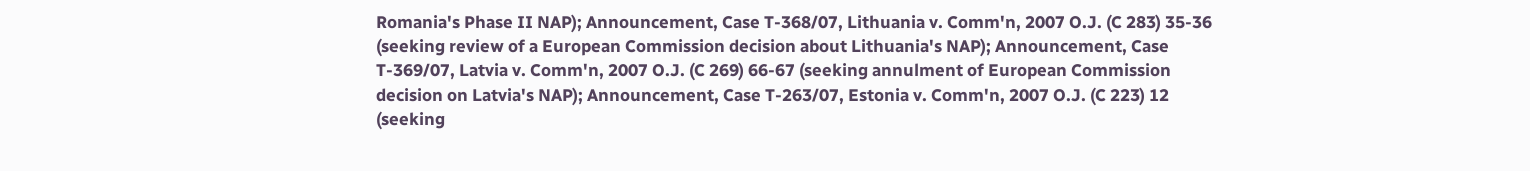Romania's Phase II NAP); Announcement, Case T-368/07, Lithuania v. Comm'n, 2007 O.J. (C 283) 35-36 (seeking review of a European Commission decision about Lithuania's NAP); Announcement, Case T-369/07, Latvia v. Comm'n, 2007 O.J. (C 269) 66-67 (seeking annulment of European Commission decision on Latvia's NAP); Announcement, Case T-263/07, Estonia v. Comm'n, 2007 O.J. (C 223) 12 (seeking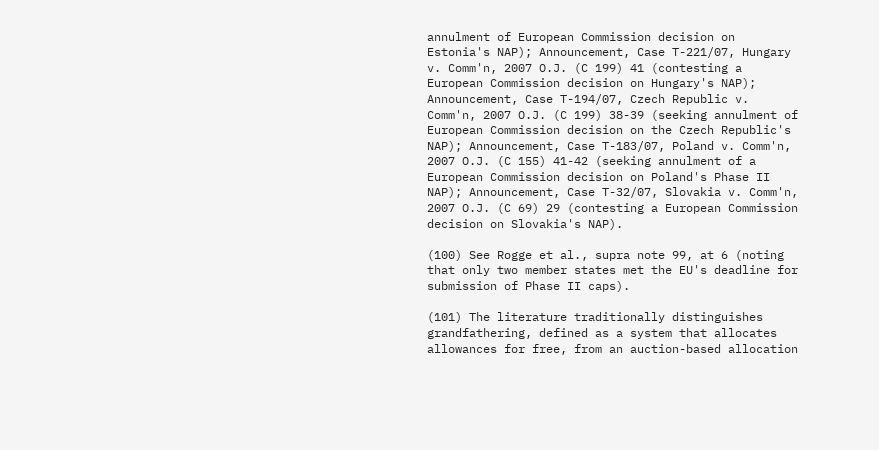annulment of European Commission decision on Estonia's NAP); Announcement, Case T-221/07, Hungary v. Comm'n, 2007 O.J. (C 199) 41 (contesting a European Commission decision on Hungary's NAP); Announcement, Case T-194/07, Czech Republic v. Comm'n, 2007 O.J. (C 199) 38-39 (seeking annulment of European Commission decision on the Czech Republic's NAP); Announcement, Case T-183/07, Poland v. Comm'n, 2007 O.J. (C 155) 41-42 (seeking annulment of a European Commission decision on Poland's Phase II NAP); Announcement, Case T-32/07, Slovakia v. Comm'n, 2007 O.J. (C 69) 29 (contesting a European Commission decision on Slovakia's NAP).

(100) See Rogge et al., supra note 99, at 6 (noting that only two member states met the EU's deadline for submission of Phase II caps).

(101) The literature traditionally distinguishes grandfathering, defined as a system that allocates allowances for free, from an auction-based allocation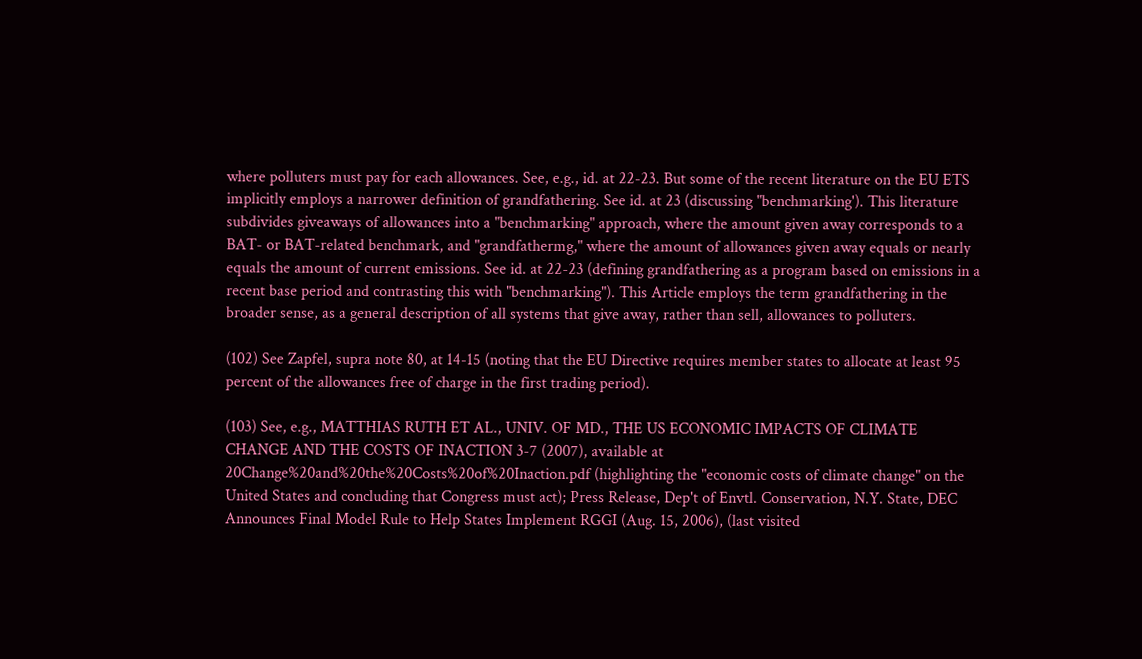where polluters must pay for each allowances. See, e.g., id. at 22-23. But some of the recent literature on the EU ETS implicitly employs a narrower definition of grandfathering. See id. at 23 (discussing "benchmarking'). This literature subdivides giveaways of allowances into a "benchmarking" approach, where the amount given away corresponds to a BAT- or BAT-related benchmark, and "grandfathermg," where the amount of allowances given away equals or nearly equals the amount of current emissions. See id. at 22-23 (defining grandfathering as a program based on emissions in a recent base period and contrasting this with "benchmarking"). This Article employs the term grandfathering in the broader sense, as a general description of all systems that give away, rather than sell, allowances to polluters.

(102) See Zapfel, supra note 80, at 14-15 (noting that the EU Directive requires member states to allocate at least 95 percent of the allowances free of charge in the first trading period).

(103) See, e.g., MATTHIAS RUTH ET AL., UNIV. OF MD., THE US ECONOMIC IMPACTS OF CLIMATE CHANGE AND THE COSTS OF INACTION 3-7 (2007), available at 20Change%20and%20the%20Costs%20of%20Inaction.pdf (highlighting the "economic costs of climate change" on the United States and concluding that Congress must act); Press Release, Dep't of Envtl. Conservation, N.Y. State, DEC Announces Final Model Rule to Help States Implement RGGI (Aug. 15, 2006), (last visited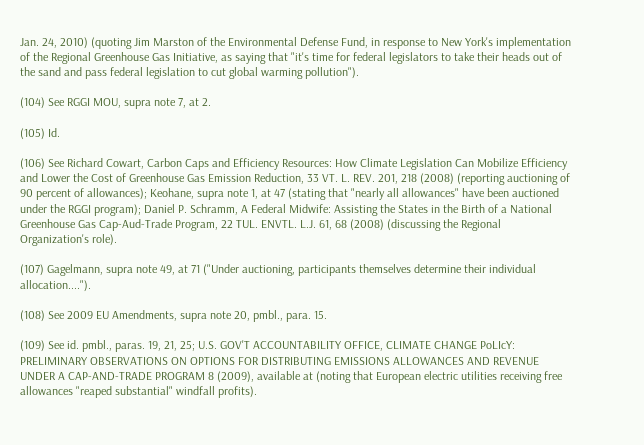Jan. 24, 2010) (quoting Jim Marston of the Environmental Defense Fund, in response to New York's implementation of the Regional Greenhouse Gas Initiative, as saying that "it's time for federal legislators to take their heads out of the sand and pass federal legislation to cut global warming pollution").

(104) See RGGI MOU, supra note 7, at 2.

(105) Id.

(106) See Richard Cowart, Carbon Caps and Efficiency Resources: How Climate Legislation Can Mobilize Efficiency and Lower the Cost of Greenhouse Gas Emission Reduction, 33 VT. L. REV. 201, 218 (2008) (reporting auctioning of 90 percent of allowances); Keohane, supra note 1, at 47 (stating that "nearly all allowances" have been auctioned under the RGGI program); Daniel P. Schramm, A Federal Midwife: Assisting the States in the Birth of a National Greenhouse Gas Cap-Aud-Trade Program, 22 TUL. ENVTL. L.J. 61, 68 (2008) (discussing the Regional Organization's role).

(107) Gagelmann, supra note 49, at 71 ("Under auctioning, participants themselves determine their individual allocation....").

(108) See 2009 EU Amendments, supra note 20, pmbl., para. 15.

(109) See id. pmbl., paras. 19, 21, 25; U.S. GOV'T ACCOUNTABILITY OFFICE, CLIMATE CHANGE PoLIcY: PRELIMINARY OBSERVATIONS ON OPTIONS FOR DISTRIBUTING EMISSIONS ALLOWANCES AND REVENUE UNDER A CAP-AND-TRADE PROGRAM 8 (2009), available at (noting that European electric utilities receiving free allowances "reaped substantial" windfall profits).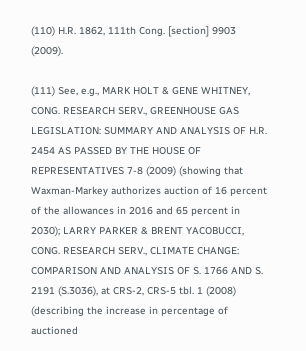(110) H.R. 1862, 111th Cong. [section] 9903 (2009).

(111) See, e.g., MARK HOLT & GENE WHITNEY, CONG. RESEARCH SERV., GREENHOUSE GAS LEGISLATION: SUMMARY AND ANALYSIS OF H.R. 2454 AS PASSED BY THE HOUSE OF REPRESENTATIVES 7-8 (2009) (showing that Waxman-Markey authorizes auction of 16 percent of the allowances in 2016 and 65 percent in 2030); LARRY PARKER & BRENT YACOBUCCI, CONG. RESEARCH SERV., CLIMATE CHANGE: COMPARISON AND ANALYSIS OF S. 1766 AND S. 2191 (S.3036), at CRS-2, CRS-5 tbl. 1 (2008) (describing the increase in percentage of auctioned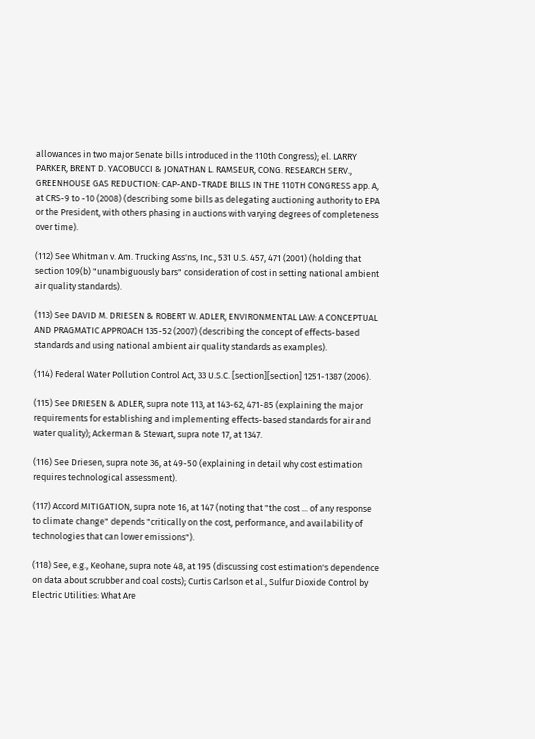allowances in two major Senate bills introduced in the 110th Congress); el. LARRY PARKER, BRENT D. YACOBUCCI & JONATHAN L. RAMSEUR, CONG. RESEARCH SERV., GREENHOUSE GAS REDUCTION: CAP-AND-TRADE BILLS IN THE 110TH CONGRESS app. A, at CRS-9 to -10 (2008) (describing some bills as delegating auctioning authority to EPA or the President, with others phasing in auctions with varying degrees of completeness over time).

(112) See Whitman v. Am. Trucking Ass'ns, Inc., 531 U.S. 457, 471 (2001) (holding that section 109(b) "unambiguously bars" consideration of cost in setting national ambient air quality standards).

(113) See DAVID M. DRIESEN & ROBERT W. ADLER, ENVIRONMENTAL LAW: A CONCEPTUAL AND PRAGMATIC APPROACH 135-52 (2007) (describing the concept of effects-based standards and using national ambient air quality standards as examples).

(114) Federal Water Pollution Control Act, 33 U.S.C. [section][section] 1251-1387 (2006).

(115) See DRIESEN & ADLER, supra note 113, at 143-62, 471-85 (explaining the major requirements for establishing and implementing effects-based standards for air and water quality); Ackerman & Stewart, supra note 17, at 1347.

(116) See Driesen, supra note 36, at 49-50 (explaining in detail why cost estimation requires technological assessment).

(117) Accord MITIGATION, supra note 16, at 147 (noting that "the cost ... of any response to climate change" depends "critically on the cost, performance, and availability of technologies that can lower emissions").

(118) See, e.g., Keohane, supra note 48, at 195 (discussing cost estimation's dependence on data about scrubber and coal costs); Curtis Carlson et al., Sulfur Dioxide Control by Electric Utilities: What Are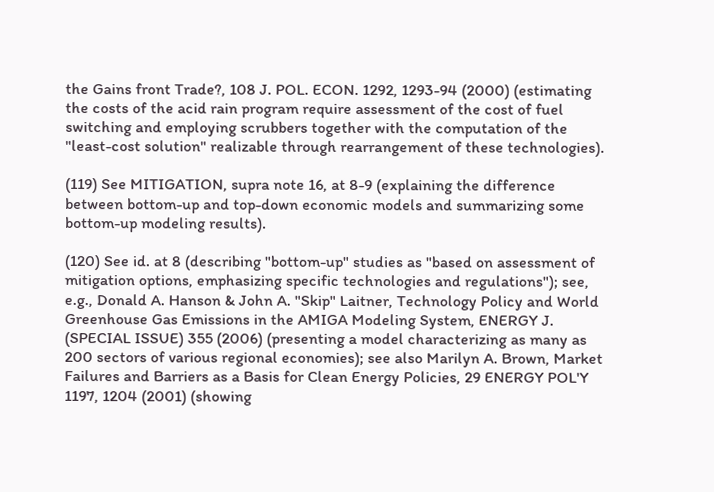the Gains front Trade?, 108 J. POL. ECON. 1292, 1293-94 (2000) (estimating the costs of the acid rain program require assessment of the cost of fuel switching and employing scrubbers together with the computation of the "least-cost solution" realizable through rearrangement of these technologies).

(119) See MITIGATION, supra note 16, at 8-9 (explaining the difference between bottom-up and top-down economic models and summarizing some bottom-up modeling results).

(120) See id. at 8 (describing "bottom-up" studies as "based on assessment of mitigation options, emphasizing specific technologies and regulations"); see, e.g., Donald A. Hanson & John A. "Skip" Laitner, Technology Policy and World Greenhouse Gas Emissions in the AMIGA Modeling System, ENERGY J. (SPECIAL ISSUE) 355 (2006) (presenting a model characterizing as many as 200 sectors of various regional economies); see also Marilyn A. Brown, Market Failures and Barriers as a Basis for Clean Energy Policies, 29 ENERGY POL'Y 1197, 1204 (2001) (showing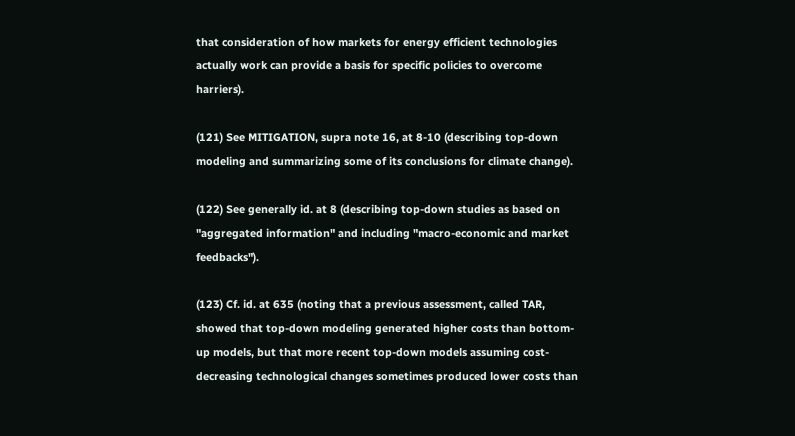that consideration of how markets for energy efficient technologies actually work can provide a basis for specific policies to overcome harriers).

(121) See MITIGATION, supra note 16, at 8-10 (describing top-down modeling and summarizing some of its conclusions for climate change).

(122) See generally id. at 8 (describing top-down studies as based on "aggregated information" and including "macro-economic and market feedbacks").

(123) Cf. id. at 635 (noting that a previous assessment, called TAR, showed that top-down modeling generated higher costs than bottom-up models, but that more recent top-down models assuming cost-decreasing technological changes sometimes produced lower costs than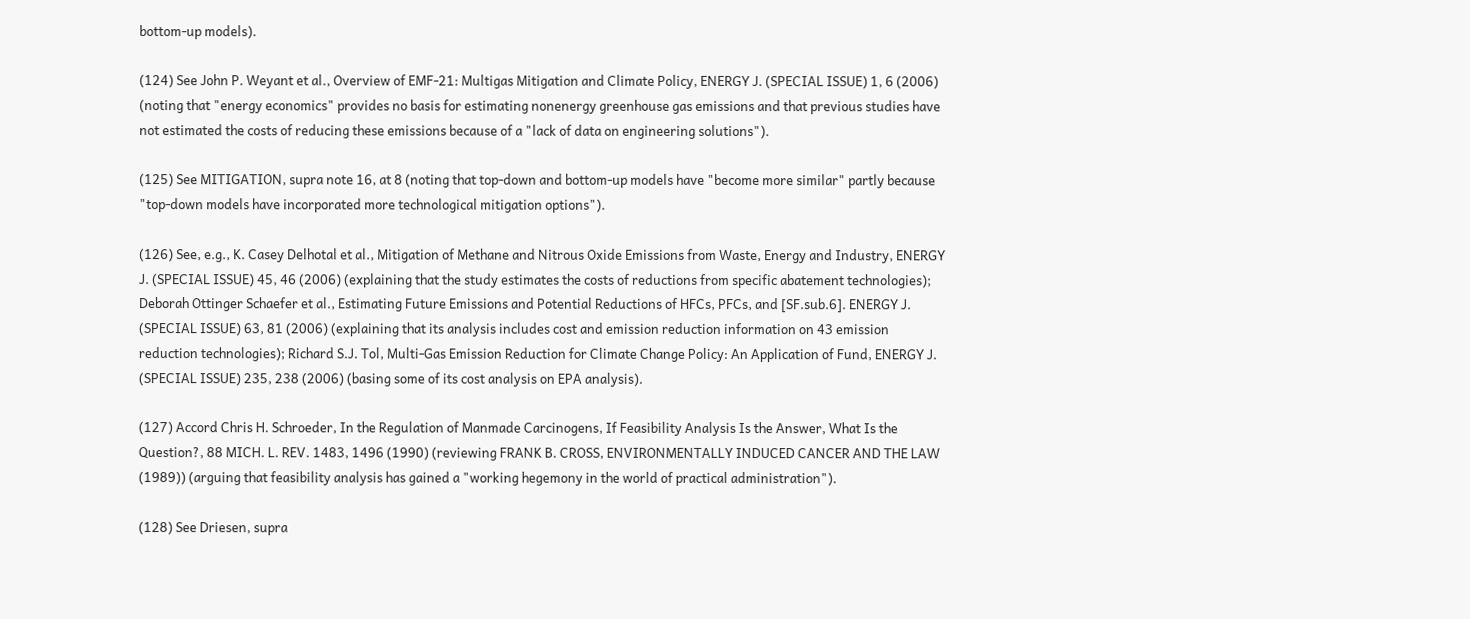bottom-up models).

(124) See John P. Weyant et al., Overview of EMF-21: Multigas Mitigation and Climate Policy, ENERGY J. (SPECIAL ISSUE) 1, 6 (2006) (noting that "energy economics" provides no basis for estimating nonenergy greenhouse gas emissions and that previous studies have not estimated the costs of reducing these emissions because of a "lack of data on engineering solutions").

(125) See MITIGATION, supra note 16, at 8 (noting that top-down and bottom-up models have "become more similar" partly because "top-down models have incorporated more technological mitigation options").

(126) See, e.g., K. Casey Delhotal et al., Mitigation of Methane and Nitrous Oxide Emissions from Waste, Energy and Industry, ENERGY J. (SPECIAL ISSUE) 45, 46 (2006) (explaining that the study estimates the costs of reductions from specific abatement technologies); Deborah Ottinger Schaefer et al., Estimating Future Emissions and Potential Reductions of HFCs, PFCs, and [SF.sub.6]. ENERGY J. (SPECIAL ISSUE) 63, 81 (2006) (explaining that its analysis includes cost and emission reduction information on 43 emission reduction technologies); Richard S.J. Tol, Multi-Gas Emission Reduction for Climate Change Policy: An Application of Fund, ENERGY J. (SPECIAL ISSUE) 235, 238 (2006) (basing some of its cost analysis on EPA analysis).

(127) Accord Chris H. Schroeder, In the Regulation of Manmade Carcinogens, If Feasibility Analysis Is the Answer, What Is the Question?, 88 MICH. L. REV. 1483, 1496 (1990) (reviewing FRANK B. CROSS, ENVIRONMENTALLY INDUCED CANCER AND THE LAW (1989)) (arguing that feasibility analysis has gained a "working hegemony in the world of practical administration").

(128) See Driesen, supra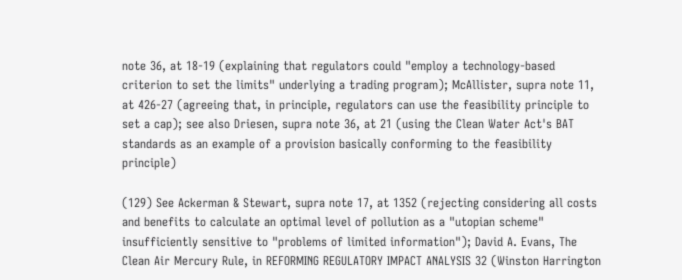note 36, at 18-19 (explaining that regulators could "employ a technology-based criterion to set the limits" underlying a trading program); McAllister, supra note 11, at 426-27 (agreeing that, in principle, regulators can use the feasibility principle to set a cap); see also Driesen, supra note 36, at 21 (using the Clean Water Act's BAT standards as an example of a provision basically conforming to the feasibility principle)

(129) See Ackerman & Stewart, supra note 17, at 1352 (rejecting considering all costs and benefits to calculate an optimal level of pollution as a "utopian scheme" insufficiently sensitive to "problems of limited information"); David A. Evans, The Clean Air Mercury Rule, in REFORMING REGULATORY IMPACT ANALYSIS 32 (Winston Harrington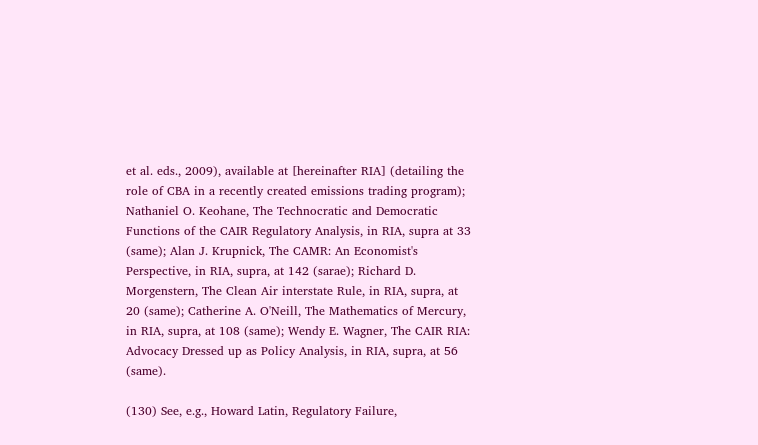et al. eds., 2009), available at [hereinafter RIA] (detailing the role of CBA in a recently created emissions trading program); Nathaniel O. Keohane, The Technocratic and Democratic Functions of the CAIR Regulatory Analysis, in RIA, supra at 33 (same); Alan J. Krupnick, The CAMR: An Economist's Perspective, in RIA, supra, at 142 (sarae); Richard D. Morgenstern, The Clean Air interstate Rule, in RIA, supra, at 20 (same); Catherine A. O'Neill, The Mathematics of Mercury, in RIA, supra, at 108 (same); Wendy E. Wagner, The CAIR RIA: Advocacy Dressed up as Policy Analysis, in RIA, supra, at 56 (same).

(130) See, e.g., Howard Latin, Regulatory Failure,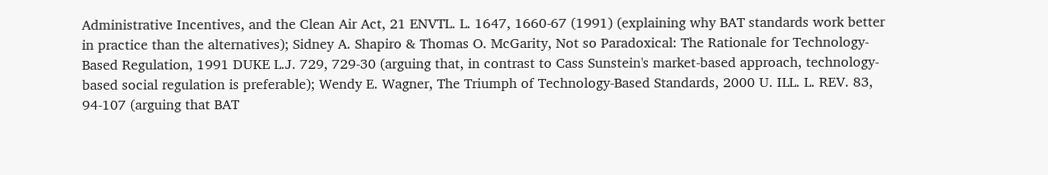Administrative Incentives, and the Clean Air Act, 21 ENVTL. L. 1647, 1660-67 (1991) (explaining why BAT standards work better in practice than the alternatives); Sidney A. Shapiro & Thomas O. McGarity, Not so Paradoxical: The Rationale for Technology-Based Regulation, 1991 DUKE L.J. 729, 729-30 (arguing that, in contrast to Cass Sunstein's market-based approach, technology-based social regulation is preferable); Wendy E. Wagner, The Triumph of Technology-Based Standards, 2000 U. ILL. L. REV. 83, 94-107 (arguing that BAT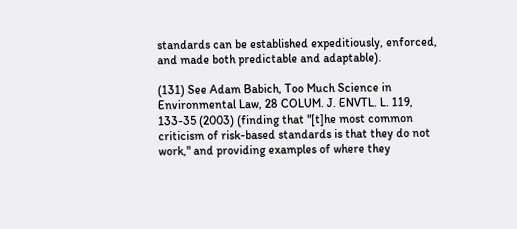standards can be established expeditiously, enforced, and made both predictable and adaptable).

(131) See Adam Babich, Too Much Science in Environmental Law, 28 COLUM. J. ENVTL. L. 119, 133-35 (2003) (finding that "[t]he most common criticism of risk-based standards is that they do not work," and providing examples of where they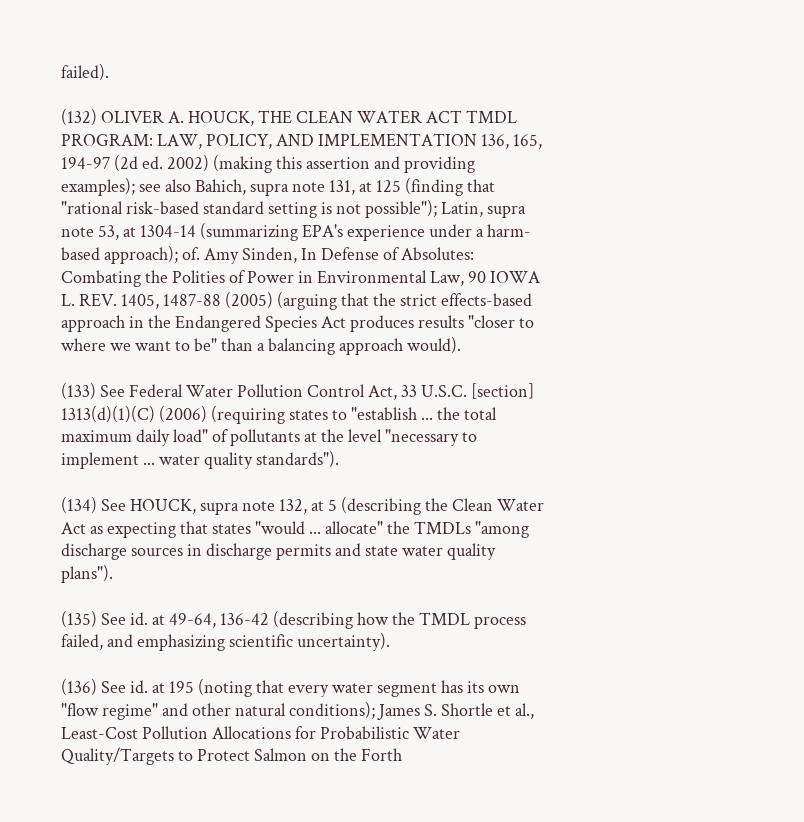failed).

(132) OLIVER A. HOUCK, THE CLEAN WATER ACT TMDL PROGRAM: LAW, POLICY, AND IMPLEMENTATION 136, 165, 194-97 (2d ed. 2002) (making this assertion and providing examples); see also Bahich, supra note 131, at 125 (finding that "rational risk-based standard setting is not possible"); Latin, supra note 53, at 1304-14 (summarizing EPA's experience under a harm-based approach); of. Amy Sinden, In Defense of Absolutes: Combating the Polities of Power in Environmental Law, 90 IOWA L. REV. 1405, 1487-88 (2005) (arguing that the strict effects-based approach in the Endangered Species Act produces results "closer to where we want to be" than a balancing approach would).

(133) See Federal Water Pollution Control Act, 33 U.S.C. [section] 1313(d)(1)(C) (2006) (requiring states to "establish ... the total maximum daily load" of pollutants at the level "necessary to implement ... water quality standards").

(134) See HOUCK, supra note 132, at 5 (describing the Clean Water Act as expecting that states "would ... allocate" the TMDLs "among discharge sources in discharge permits and state water quality plans").

(135) See id. at 49-64, 136-42 (describing how the TMDL process failed, and emphasizing scientific uncertainty).

(136) See id. at 195 (noting that every water segment has its own "flow regime" and other natural conditions); James S. Shortle et al., Least-Cost Pollution Allocations for Probabilistic Water Quality/Targets to Protect Salmon on the Forth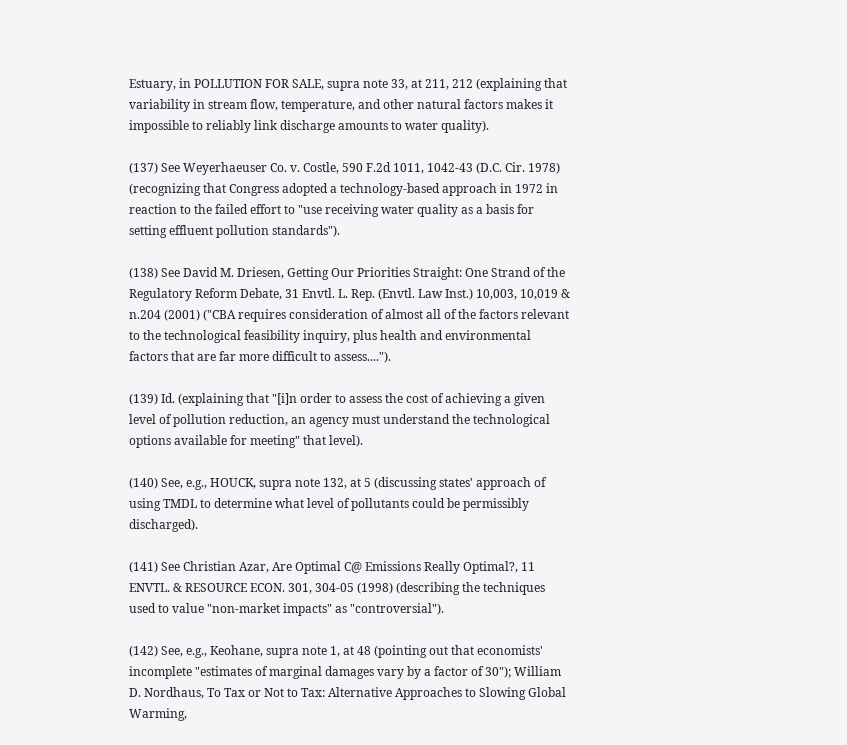Estuary, in POLLUTION FOR SALE, supra note 33, at 211, 212 (explaining that variability in stream flow, temperature, and other natural factors makes it impossible to reliably link discharge amounts to water quality).

(137) See Weyerhaeuser Co. v. Costle, 590 F.2d 1011, 1042-43 (D.C. Cir. 1978) (recognizing that Congress adopted a technology-based approach in 1972 in reaction to the failed effort to "use receiving water quality as a basis for setting effluent pollution standards").

(138) See David M. Driesen, Getting Our Priorities Straight: One Strand of the Regulatory Reform Debate, 31 Envtl. L. Rep. (Envtl. Law Inst.) 10,003, 10,019 & n.204 (2001) ("CBA requires consideration of almost all of the factors relevant to the technological feasibility inquiry, plus health and environmental factors that are far more difficult to assess....").

(139) Id. (explaining that "[i]n order to assess the cost of achieving a given level of pollution reduction, an agency must understand the technological options available for meeting" that level).

(140) See, e.g., HOUCK, supra note 132, at 5 (discussing states' approach of using TMDL to determine what level of pollutants could be permissibly discharged).

(141) See Christian Azar, Are Optimal C@ Emissions Really Optimal?, 11 ENVTL. & RESOURCE ECON. 301, 304-05 (1998) (describing the techniques used to value "non-market impacts" as "controversial").

(142) See, e.g., Keohane, supra note 1, at 48 (pointing out that economists' incomplete "estimates of marginal damages vary by a factor of 30"); William D. Nordhaus, To Tax or Not to Tax: Alternative Approaches to Slowing Global Warming,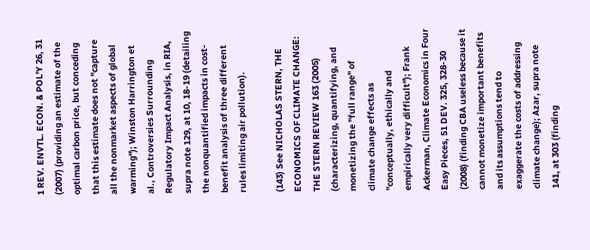1 REV. ENVTL. ECON. & POL'Y 26, 31 (2007) (providing an estimate of the optimal carbon price, but conceding that this estimate does not "capture all the nonmarket aspects of global warming"); Winston Harrington et al., Controversies Surrounding Regulatory Impact Analysis, in RIA, supra note 129, at 10, 18-19 (detailing the nonquantified impacts in cost-benefit analysis of three different rules limiting air pollution).

(143) See NICHOLAS STERN, THE ECONOMICS OF CLIMATE CHANGE: THE STERN REVIEW 163 (2005) (characterizing, quantifying, and monetizing the "full range" of climate change effects as "conceptually, ethically and empirically very difficult"); Frank Ackerman, Climate Economics in Four Easy Pieces, 51 DEV. 325, 328-30 (2008) (finding CBA useless because it cannot monetize important benefits and its assumptions tend to exaggerate the costs of addressing climate change); Azar, supra note 141, at 303 (finding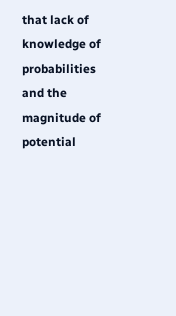that lack of knowledge of probabilities and the magnitude of potential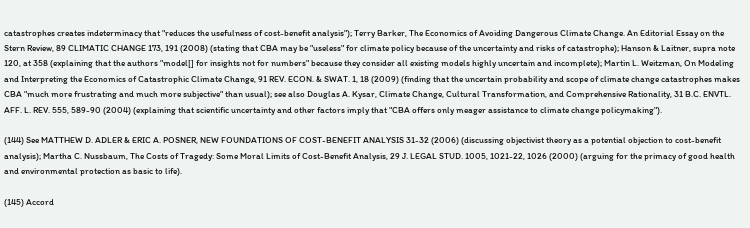catastrophes creates indeterminacy that "reduces the usefulness of cost-benefit analysis"); Terry Barker, The Economics of Avoiding Dangerous Climate Change. An Editorial Essay on the Stern Review, 89 CLIMATIC CHANGE 173, 191 (2008) (stating that CBA may be "useless" for climate policy because of the uncertainty and risks of catastrophe); Hanson & Laitner, supra note 120, at 358 (explaining that the authors "model[] for insights not for numbers" because they consider all existing models highly uncertain and incomplete); Martin L. Weitzman, On Modeling and Interpreting the Economics of Catastrophic Climate Change, 91 REV. ECON. & SWAT. 1, 18 (2009) (finding that the uncertain probability and scope of climate change catastrophes makes CBA "much more frustrating and much more subjective" than usual); see also Douglas A. Kysar, Climate Change, Cultural Transformation, and Comprehensive Rationality, 31 B.C. ENVTL. AFF. L. REV. 555, 589-90 (2004) (explaining that scientific uncertainty and other factors imply that "CBA offers only meager assistance to climate change policymaking").

(144) See MATTHEW D. ADLER & ERIC A. POSNER, NEW FOUNDATIONS OF COST-BENEFIT ANALYSIS 31-32 (2006) (discussing objectivist theory as a potential objection to cost-benefit analysis); Martha C. Nussbaum, The Costs of Tragedy: Some Moral Limits of Cost-Benefit Analysis, 29 J. LEGAL STUD. 1005, 1021-22, 1026 (2000) (arguing for the primacy of good health and environmental protection as basic to life).

(145) Accord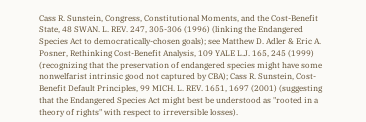Cass R. Sunstein, Congress, Constitutional Moments, and the Cost-Benefit State, 48 SWAN. L. REV. 247, 305-306 (1996) (linking the Endangered Species Act to democratically-chosen goals); see Matthew D. Adler & Eric A. Posner, Rethinking Cost-Benefit Analysis, 109 YALE L.J. 165, 245 (1999) (recognizing that the preservation of endangered species might have some nonwelfarist intrinsic good not captured by CBA); Cass R. Sunstein, Cost-Benefit Default Principles, 99 MICH. L. REV. 1651, 1697 (2001) (suggesting that the Endangered Species Act might best be understood as "rooted in a theory of rights" with respect to irreversible losses).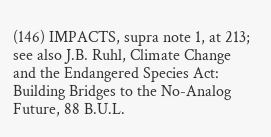(146) IMPACTS, supra note 1, at 213; see also J.B. Ruhl, Climate Change and the Endangered Species Act: Building Bridges to the No-Analog Future, 88 B.U.L.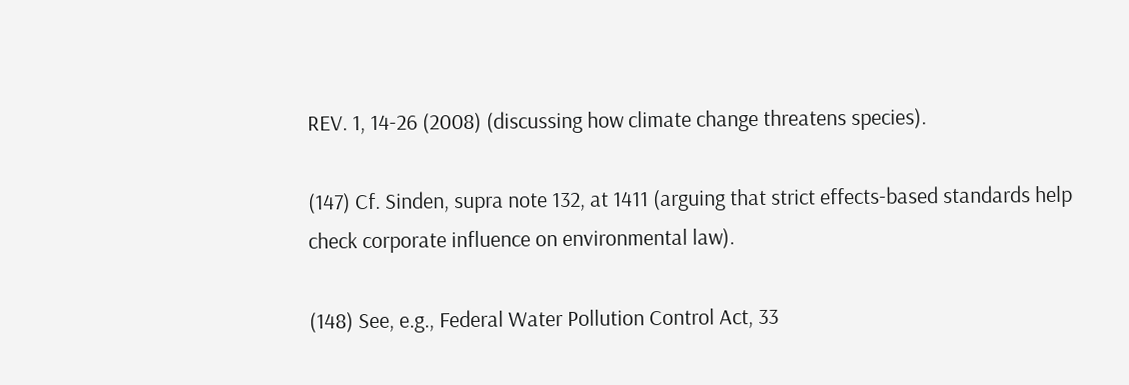REV. 1, 14-26 (2008) (discussing how climate change threatens species).

(147) Cf. Sinden, supra note 132, at 1411 (arguing that strict effects-based standards help check corporate influence on environmental law).

(148) See, e.g., Federal Water Pollution Control Act, 33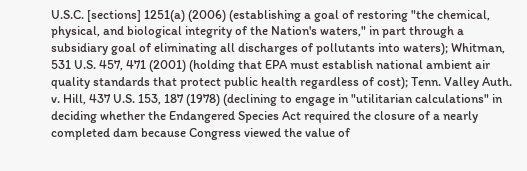U.S.C. [sections] 1251(a) (2006) (establishing a goal of restoring "the chemical, physical, and biological integrity of the Nation's waters," in part through a subsidiary goal of eliminating all discharges of pollutants into waters); Whitman, 531 U.S. 457, 471 (2001) (holding that EPA must establish national ambient air quality standards that protect public health regardless of cost); Tenn. Valley Auth. v. Hill, 437 U.S. 153, 187 (1978) (declining to engage in "utilitarian calculations" in deciding whether the Endangered Species Act required the closure of a nearly completed dam because Congress viewed the value of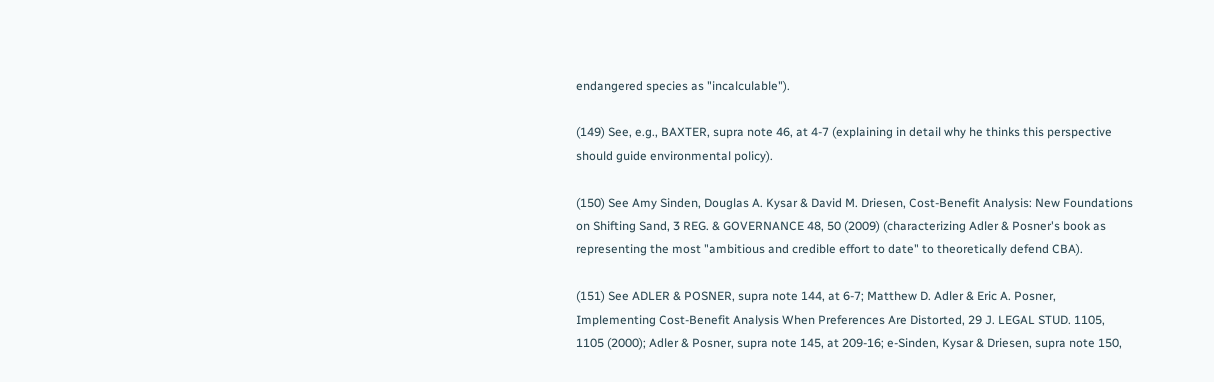endangered species as "incalculable").

(149) See, e.g., BAXTER, supra note 46, at 4-7 (explaining in detail why he thinks this perspective should guide environmental policy).

(150) See Amy Sinden, Douglas A. Kysar & David M. Driesen, Cost-Benefit Analysis: New Foundations on Shifting Sand, 3 REG. & GOVERNANCE 48, 50 (2009) (characterizing Adler & Posner's book as representing the most "ambitious and credible effort to date" to theoretically defend CBA).

(151) See ADLER & POSNER, supra note 144, at 6-7; Matthew D. Adler & Eric A. Posner, Implementing Cost-Benefit Analysis When Preferences Are Distorted, 29 J. LEGAL STUD. 1105, 1105 (2000); Adler & Posner, supra note 145, at 209-16; e-Sinden, Kysar & Driesen, supra note 150,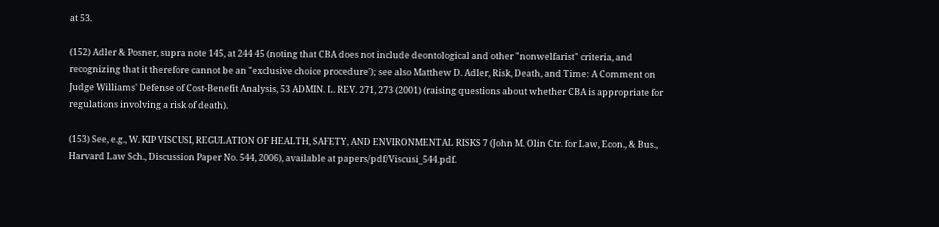at 53.

(152) Adler & Posner, supra note 145, at 244 45 (noting that CBA does not include deontological and other "nonwelfarist" criteria, and recognizing that it therefore cannot be an "exclusive choice procedure'); see also Matthew D. Adler, Risk, Death, and Time: A Comment on Judge Williams' Defense of Cost-Benefit Analysis, 53 ADMIN. L. REV. 271, 273 (2001) (raising questions about whether CBA is appropriate for regulations involving a risk of death).

(153) See, e.g., W. KIP VISCUSI, REGULATION OF HEALTH, SAFETY, AND ENVIRONMENTAL RISKS 7 (John M. Olin Ctr. for Law, Econ., & Bus., Harvard Law Sch., Discussion Paper No. 544, 2006), available at papers/pdf/Viscusi_544.pdf.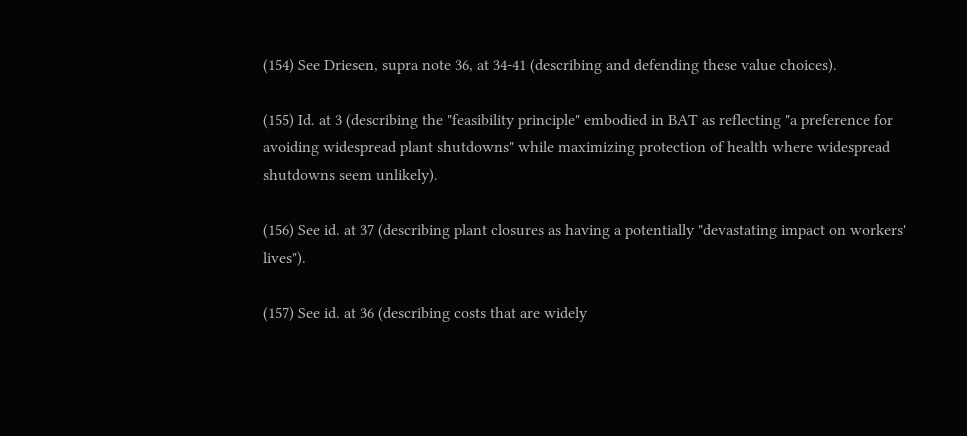(154) See Driesen, supra note 36, at 34-41 (describing and defending these value choices).

(155) Id. at 3 (describing the "feasibility principle" embodied in BAT as reflecting "a preference for avoiding widespread plant shutdowns" while maximizing protection of health where widespread shutdowns seem unlikely).

(156) See id. at 37 (describing plant closures as having a potentially "devastating impact on workers' lives").

(157) See id. at 36 (describing costs that are widely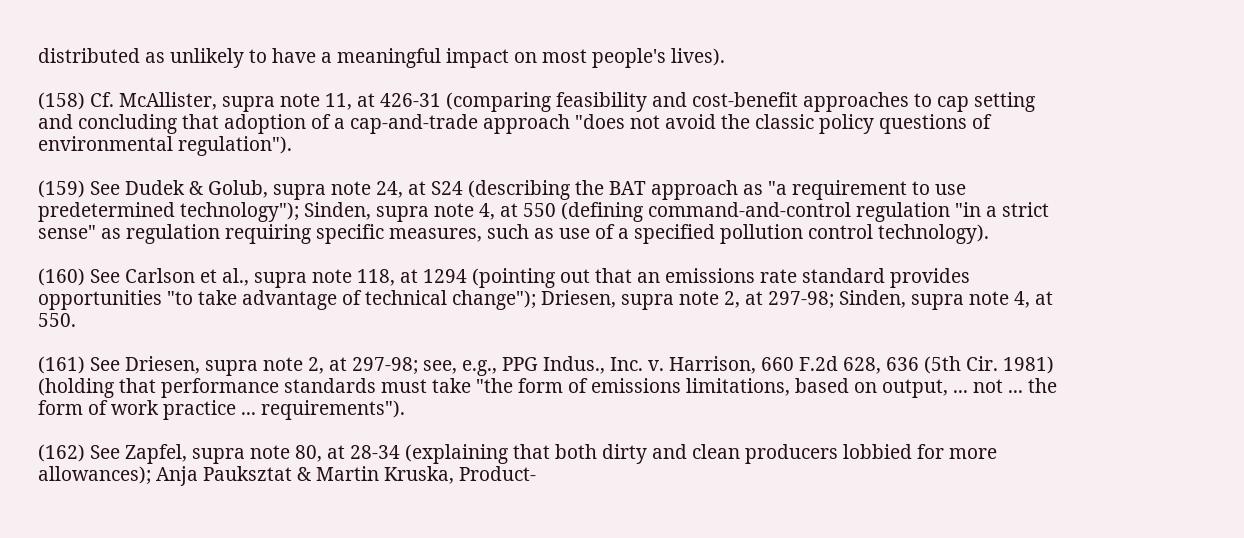distributed as unlikely to have a meaningful impact on most people's lives).

(158) Cf. McAllister, supra note 11, at 426-31 (comparing feasibility and cost-benefit approaches to cap setting and concluding that adoption of a cap-and-trade approach "does not avoid the classic policy questions of environmental regulation").

(159) See Dudek & Golub, supra note 24, at S24 (describing the BAT approach as "a requirement to use predetermined technology"); Sinden, supra note 4, at 550 (defining command-and-control regulation "in a strict sense" as regulation requiring specific measures, such as use of a specified pollution control technology).

(160) See Carlson et al., supra note 118, at 1294 (pointing out that an emissions rate standard provides opportunities "to take advantage of technical change"); Driesen, supra note 2, at 297-98; Sinden, supra note 4, at 550.

(161) See Driesen, supra note 2, at 297-98; see, e.g., PPG Indus., Inc. v. Harrison, 660 F.2d 628, 636 (5th Cir. 1981) (holding that performance standards must take "the form of emissions limitations, based on output, ... not ... the form of work practice ... requirements").

(162) See Zapfel, supra note 80, at 28-34 (explaining that both dirty and clean producers lobbied for more allowances); Anja Pauksztat & Martin Kruska, Product-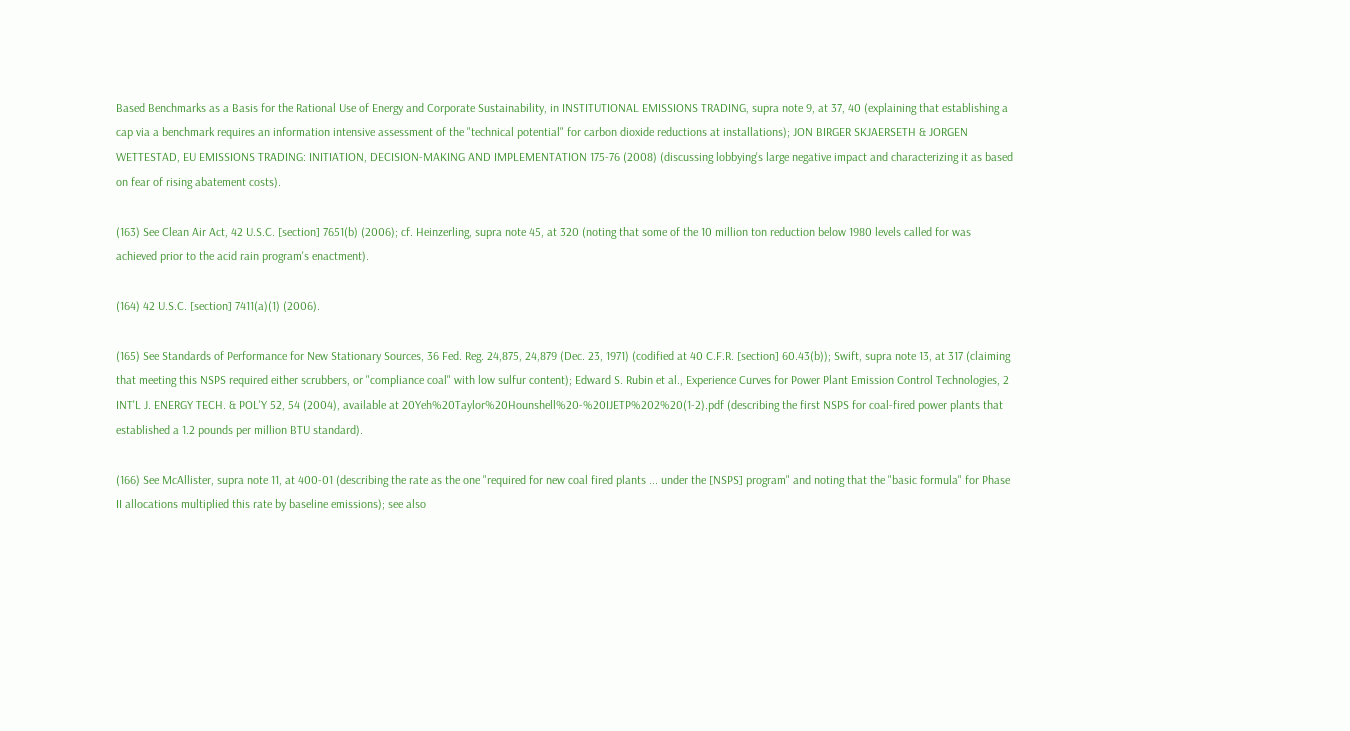Based Benchmarks as a Basis for the Rational Use of Energy and Corporate Sustainability, in INSTITUTIONAL EMISSIONS TRADING, supra note 9, at 37, 40 (explaining that establishing a cap via a benchmark requires an information intensive assessment of the "technical potential" for carbon dioxide reductions at installations); JON BIRGER SKJAERSETH & JORGEN WETTESTAD, EU EMISSIONS TRADING: INITIATION, DECISION-MAKING AND IMPLEMENTATION 175-76 (2008) (discussing lobbying's large negative impact and characterizing it as based on fear of rising abatement costs).

(163) See Clean Air Act, 42 U.S.C. [section] 7651(b) (2006); cf. Heinzerling, supra note 45, at 320 (noting that some of the 10 million ton reduction below 1980 levels called for was achieved prior to the acid rain program's enactment).

(164) 42 U.S.C. [section] 7411(a)(1) (2006).

(165) See Standards of Performance for New Stationary Sources, 36 Fed. Reg. 24,875, 24,879 (Dec. 23, 1971) (codified at 40 C.F.R. [section] 60.43(b)); Swift, supra note 13, at 317 (claiming that meeting this NSPS required either scrubbers, or "compliance coal" with low sulfur content); Edward S. Rubin et al., Experience Curves for Power Plant Emission Control Technologies, 2 INT'L J. ENERGY TECH. & POL'Y 52, 54 (2004), available at 20Yeh%20Taylor%20Hounshell%20-%20IJETP%202%20(1-2).pdf (describing the first NSPS for coal-fired power plants that established a 1.2 pounds per million BTU standard).

(166) See McAllister, supra note 11, at 400-01 (describing the rate as the one "required for new coal fired plants ... under the [NSPS] program" and noting that the "basic formula" for Phase II allocations multiplied this rate by baseline emissions); see also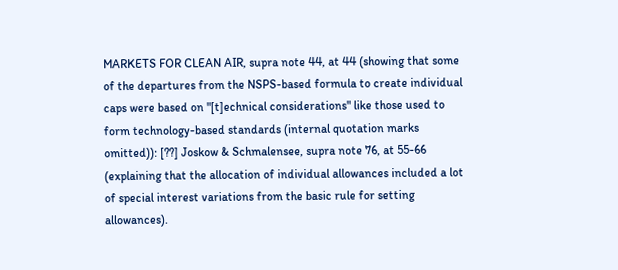MARKETS FOR CLEAN AIR, supra note 44, at 44 (showing that some of the departures from the NSPS-based formula to create individual caps were based on "[t]echnical considerations" like those used to form technology-based standards (internal quotation marks omitted)): [??] Joskow & Schmalensee, supra note 76, at 55-66 (explaining that the allocation of individual allowances included a lot of special interest variations from the basic rule for setting allowances).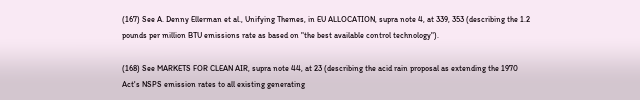(167) See A. Denny Ellerman et al., Unifying Themes, in EU ALLOCATION, supra note 4, at 339, 353 (describing the 1.2 pounds per million BTU emissions rate as based on "the best available control technology").

(168) See MARKETS FOR CLEAN AIR, supra note 44, at 23 (describing the acid rain proposal as extending the 1970 Act's NSPS emission rates to all existing generating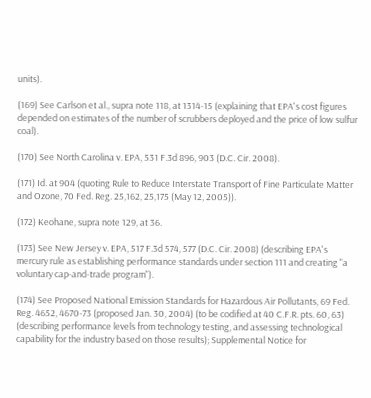units).

(169) See Carlson et al., supra note 118, at 1314-15 (explaining that EPA's cost figures depended on estimates of the number of scrubbers deployed and the price of low sulfur coal).

(170) See North Carolina v. EPA, 531 F.3d 896, 903 (D.C. Cir. 2008).

(171) Id. at 904 (quoting Rule to Reduce Interstate Transport of Fine Particulate Matter and Ozone, 70 Fed. Reg. 25,162, 25,175 (May 12, 2005)).

(172) Keohane, supra note 129, at 36.

(173) See New Jersey v. EPA, 517 F.3d 574, 577 (D.C. Cir. 2008) (describing EPA's mercury rule as establishing performance standards under section 111 and creating "a voluntary cap-and-trade program").

(174) See Proposed National Emission Standards for Hazardous Air Pollutants, 69 Fed. Reg. 4652, 4670-73 (proposed Jan. 30, 2004) (to be codified at 40 C.F.R. pts. 60, 63) (describing performance levels from technology testing, and assessing technological capability for the industry based on those results); Supplemental Notice for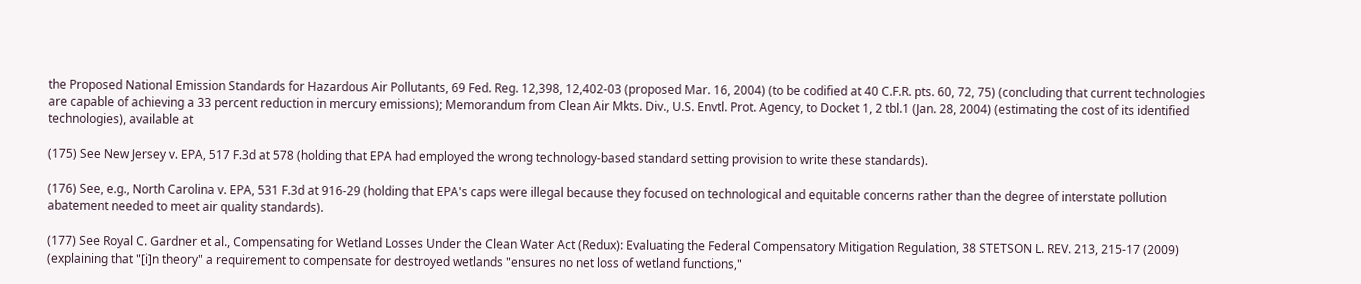the Proposed National Emission Standards for Hazardous Air Pollutants, 69 Fed. Reg. 12,398, 12,402-03 (proposed Mar. 16, 2004) (to be codified at 40 C.F.R. pts. 60, 72, 75) (concluding that current technologies are capable of achieving a 33 percent reduction in mercury emissions); Memorandum from Clean Air Mkts. Div., U.S. Envtl. Prot. Agency, to Docket 1, 2 tbl.1 (Jan. 28, 2004) (estimating the cost of its identified technologies), available at

(175) See New Jersey v. EPA, 517 F.3d at 578 (holding that EPA had employed the wrong technology-based standard setting provision to write these standards).

(176) See, e.g., North Carolina v. EPA, 531 F.3d at 916-29 (holding that EPA's caps were illegal because they focused on technological and equitable concerns rather than the degree of interstate pollution abatement needed to meet air quality standards).

(177) See Royal C. Gardner et al., Compensating for Wetland Losses Under the Clean Water Act (Redux): Evaluating the Federal Compensatory Mitigation Regulation, 38 STETSON L. REV. 213, 215-17 (2009) (explaining that "[i]n theory" a requirement to compensate for destroyed wetlands "ensures no net loss of wetland functions,"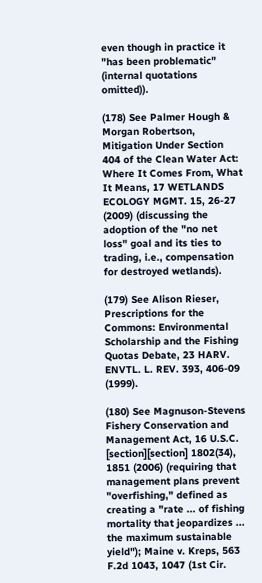even though in practice it "has been problematic" (internal quotations omitted)).

(178) See Palmer Hough & Morgan Robertson, Mitigation Under Section 404 of the Clean Water Act: Where It Comes From, What It Means, 17 WETLANDS ECOLOGY MGMT. 15, 26-27 (2009) (discussing the adoption of the "no net loss" goal and its ties to trading, i.e., compensation for destroyed wetlands).

(179) See Alison Rieser, Prescriptions for the Commons: Environmental Scholarship and the Fishing Quotas Debate, 23 HARV. ENVTL. L. REV. 393, 406-09 (1999).

(180) See Magnuson-Stevens Fishery Conservation and Management Act, 16 U.S.C. [section][section] 1802(34), 1851 (2006) (requiring that management plans prevent "overfishing," defined as creating a "rate ... of fishing mortality that jeopardizes ... the maximum sustainable yield"); Maine v. Kreps, 563 F.2d 1043, 1047 (1st Cir.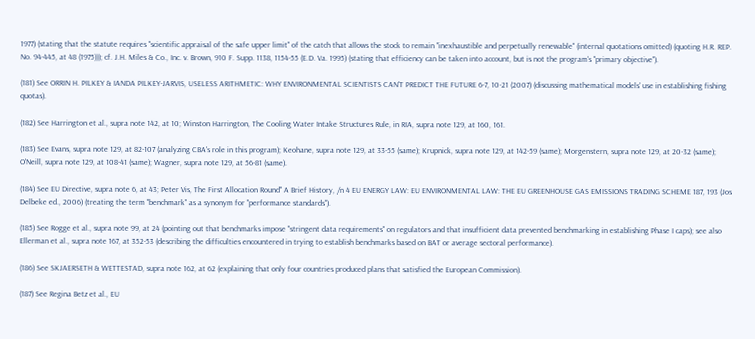1977) (stating that the statute requires "scientific appraisal of the safe upper limit" of the catch that allows the stock to remain "inexhaustible and perpetually renewable" (internal quotations omitted) (quoting H.R. REP. No. 94-445, at 48 (1975))); cf. J.H. Miles & Co., Inc. v. Brown, 910 F. Supp. 1138, 1154-55 (E.D. Va. 1995) (stating that efficiency can be taken into account, but is not the program's "primary objective").

(181) See ORRIN H. PILKEY & IANDA PILKEY-JARVIS, USELESS ARITHMETIC: WHY ENVIRONMENTAL SCIENTISTS CAN'T PREDICT THE FUTURE 6-7, 10-21 (2007) (discussing mathematical models' use in establishing fishing quotas).

(182) See Harrington et al., supra note 142, at 10; Winston Harrington, The Cooling Water Intake Structures Rule, in RIA, supra note 129, at 160, 161.

(183) See Evans, supra note 129, at 82-107 (analyzing CBA's role in this program); Keohane, supra note 129, at 33-55 (same); Krupnick, supra note 129, at 142-59 (same); Morgenstern, supra note 129, at 20-32 (same); O'Neill, supra note 129, at 108-41 (same); Wagner, supra note 129, at 56-81 (same).

(184) See EU Directive, supra note 6, at 43; Peter Vis, The First Allocation Round" A Brief History, /n 4 EU ENERGY LAW: EU ENVIRONMENTAL LAW: THE EU GREENHOUSE GAS EMISSIONS TRADING SCHEME 187, 193 (Jos Delbeke ed., 2006) (treating the term "benchmark" as a synonym for "performance standards").

(185) See Rogge et al., supra note 99, at 24 (pointing out that benchmarks impose "stringent data requirements" on regulators and that insufficient data prevented benchmarking in establishing Phase I caps); see also Ellerman et al., supra note 167, at 352-53 (describing the difficulties encountered in trying to establish benchmarks based on BAT or average sectoral performance).

(186) See SKJAERSETH & WETTESTAD, supra note 162, at 62 (explaining that only four countries produced plans that satisfied the European Commission).

(187) See Regina Betz et al., EU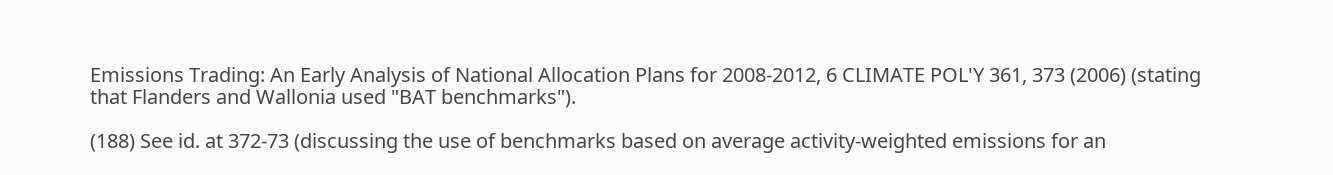Emissions Trading: An Early Analysis of National Allocation Plans for 2008-2012, 6 CLIMATE POL'Y 361, 373 (2006) (stating that Flanders and Wallonia used "BAT benchmarks").

(188) See id. at 372-73 (discussing the use of benchmarks based on average activity-weighted emissions for an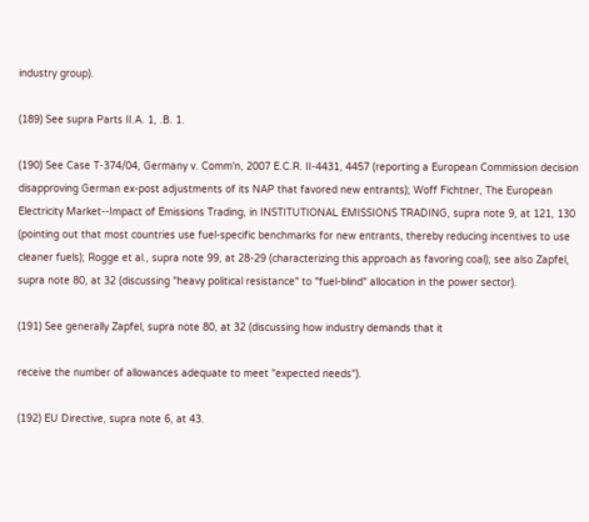industry group).

(189) See supra Parts II.A. 1, .B. 1.

(190) See Case T-374/04, Germany v. Comm'n, 2007 E.C.R. II-4431, 4457 (reporting a European Commission decision disapproving German ex-post adjustments of its NAP that favored new entrants); Woff Fichtner, The European Electricity Market--Impact of Emissions Trading, in INSTITUTIONAL EMISSIONS TRADING, supra note 9, at 121, 130 (pointing out that most countries use fuel-specific benchmarks for new entrants, thereby reducing incentives to use cleaner fuels); Rogge et al., supra note 99, at 28-29 (characterizing this approach as favoring coal); see also Zapfel, supra note 80, at 32 (discussing "heavy political resistance" to "fuel-blind" allocation in the power sector).

(191) See generally Zapfel, supra note 80, at 32 (discussing how industry demands that it

receive the number of allowances adequate to meet "expected needs").

(192) EU Directive, supra note 6, at 43.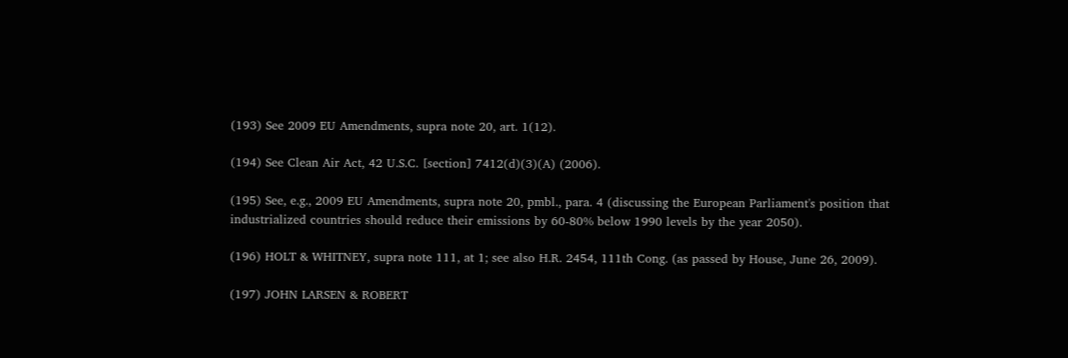(193) See 2009 EU Amendments, supra note 20, art. 1(12).

(194) See Clean Air Act, 42 U.S.C. [section] 7412(d)(3)(A) (2006).

(195) See, e.g., 2009 EU Amendments, supra note 20, pmbl., para. 4 (discussing the European Parliament's position that industrialized countries should reduce their emissions by 60-80% below 1990 levels by the year 2050).

(196) HOLT & WHITNEY, supra note 111, at 1; see also H.R. 2454, 111th Cong. (as passed by House, June 26, 2009).

(197) JOHN LARSEN & ROBERT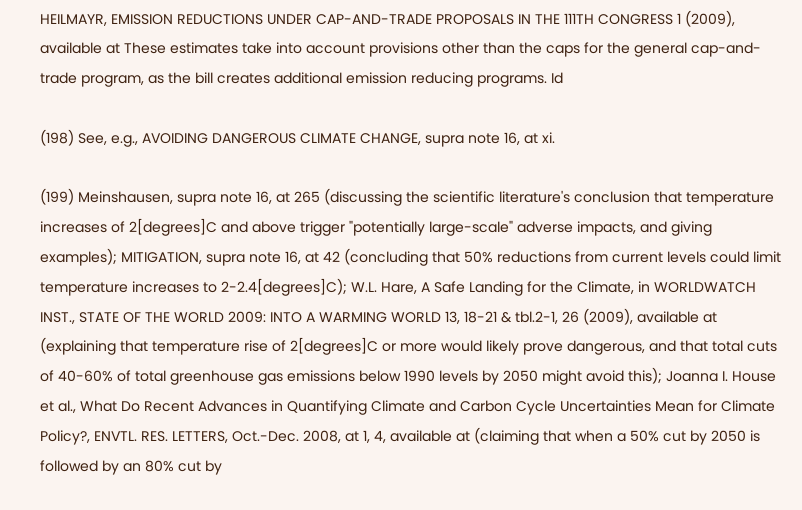HEILMAYR, EMISSION REDUCTIONS UNDER CAP-AND-TRADE PROPOSALS IN THE 111TH CONGRESS 1 (2009), available at These estimates take into account provisions other than the caps for the general cap-and-trade program, as the bill creates additional emission reducing programs. Id

(198) See, e.g., AVOIDING DANGEROUS CLIMATE CHANGE, supra note 16, at xi.

(199) Meinshausen, supra note 16, at 265 (discussing the scientific literature's conclusion that temperature increases of 2[degrees]C and above trigger "potentially large-scale" adverse impacts, and giving examples); MITIGATION, supra note 16, at 42 (concluding that 50% reductions from current levels could limit temperature increases to 2-2.4[degrees]C); W.L. Hare, A Safe Landing for the Climate, in WORLDWATCH INST., STATE OF THE WORLD 2009: INTO A WARMING WORLD 13, 18-21 & tbl.2-1, 26 (2009), available at (explaining that temperature rise of 2[degrees]C or more would likely prove dangerous, and that total cuts of 40-60% of total greenhouse gas emissions below 1990 levels by 2050 might avoid this); Joanna I. House et al., What Do Recent Advances in Quantifying Climate and Carbon Cycle Uncertainties Mean for Climate Policy?, ENVTL. RES. LETTERS, Oct.-Dec. 2008, at 1, 4, available at (claiming that when a 50% cut by 2050 is followed by an 80% cut by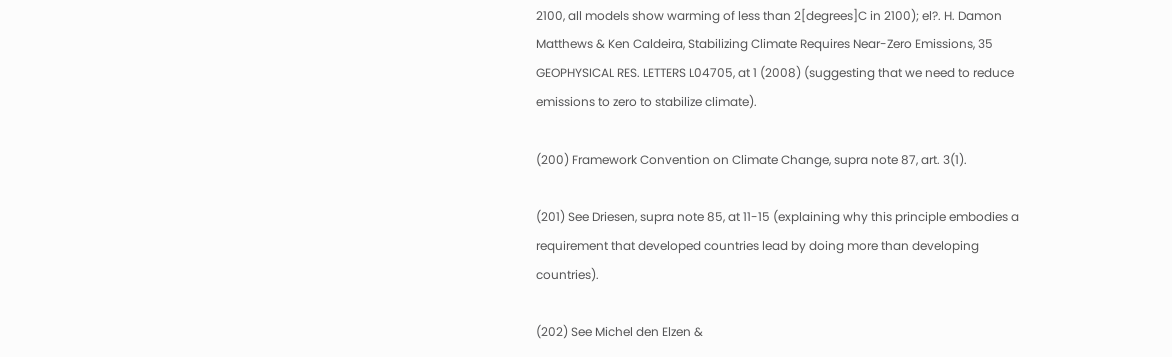2100, all models show warming of less than 2[degrees]C in 2100); el?. H. Damon Matthews & Ken Caldeira, Stabilizing Climate Requires Near-Zero Emissions, 35 GEOPHYSICAL RES. LETTERS L04705, at 1 (2008) (suggesting that we need to reduce emissions to zero to stabilize climate).

(200) Framework Convention on Climate Change, supra note 87, art. 3(1).

(201) See Driesen, supra note 85, at 11-15 (explaining why this principle embodies a requirement that developed countries lead by doing more than developing countries).

(202) See Michel den Elzen &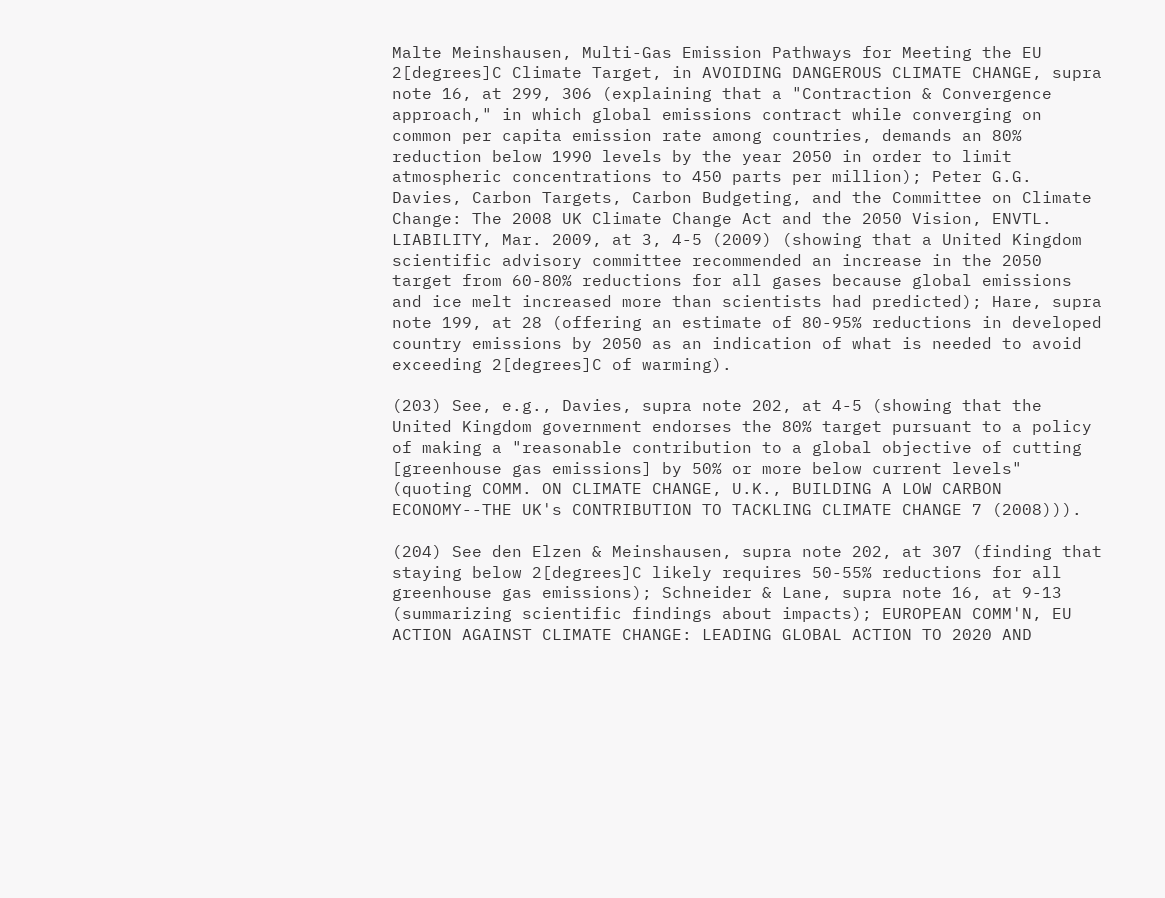Malte Meinshausen, Multi-Gas Emission Pathways for Meeting the EU 2[degrees]C Climate Target, in AVOIDING DANGEROUS CLIMATE CHANGE, supra note 16, at 299, 306 (explaining that a "Contraction & Convergence approach," in which global emissions contract while converging on common per capita emission rate among countries, demands an 80% reduction below 1990 levels by the year 2050 in order to limit atmospheric concentrations to 450 parts per million); Peter G.G. Davies, Carbon Targets, Carbon Budgeting, and the Committee on Climate Change: The 2008 UK Climate Change Act and the 2050 Vision, ENVTL. LIABILITY, Mar. 2009, at 3, 4-5 (2009) (showing that a United Kingdom scientific advisory committee recommended an increase in the 2050 target from 60-80% reductions for all gases because global emissions and ice melt increased more than scientists had predicted); Hare, supra note 199, at 28 (offering an estimate of 80-95% reductions in developed country emissions by 2050 as an indication of what is needed to avoid exceeding 2[degrees]C of warming).

(203) See, e.g., Davies, supra note 202, at 4-5 (showing that the United Kingdom government endorses the 80% target pursuant to a policy of making a "reasonable contribution to a global objective of cutting [greenhouse gas emissions] by 50% or more below current levels" (quoting COMM. ON CLIMATE CHANGE, U.K., BUILDING A LOW CARBON ECONOMY--THE UK's CONTRIBUTION TO TACKLING CLIMATE CHANGE 7 (2008))).

(204) See den Elzen & Meinshausen, supra note 202, at 307 (finding that staying below 2[degrees]C likely requires 50-55% reductions for all greenhouse gas emissions); Schneider & Lane, supra note 16, at 9-13 (summarizing scientific findings about impacts); EUROPEAN COMM'N, EU ACTION AGAINST CLIMATE CHANGE: LEADING GLOBAL ACTION TO 2020 AND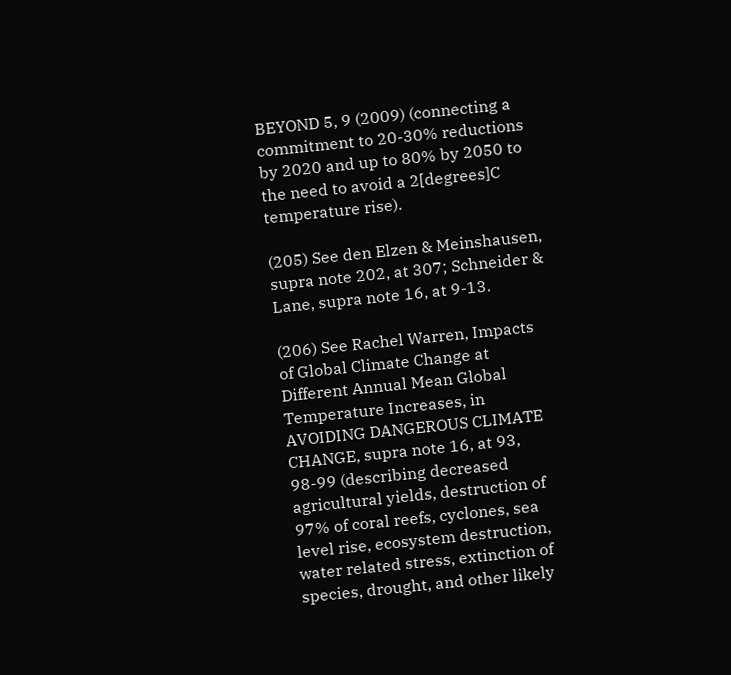BEYOND 5, 9 (2009) (connecting a commitment to 20-30% reductions by 2020 and up to 80% by 2050 to the need to avoid a 2[degrees]C temperature rise).

(205) See den Elzen & Meinshausen, supra note 202, at 307; Schneider & Lane, supra note 16, at 9-13.

(206) See Rachel Warren, Impacts of Global Climate Change at Different Annual Mean Global Temperature Increases, in AVOIDING DANGEROUS CLIMATE CHANGE, supra note 16, at 93, 98-99 (describing decreased agricultural yields, destruction of 97% of coral reefs, cyclones, sea level rise, ecosystem destruction, water related stress, extinction of species, drought, and other likely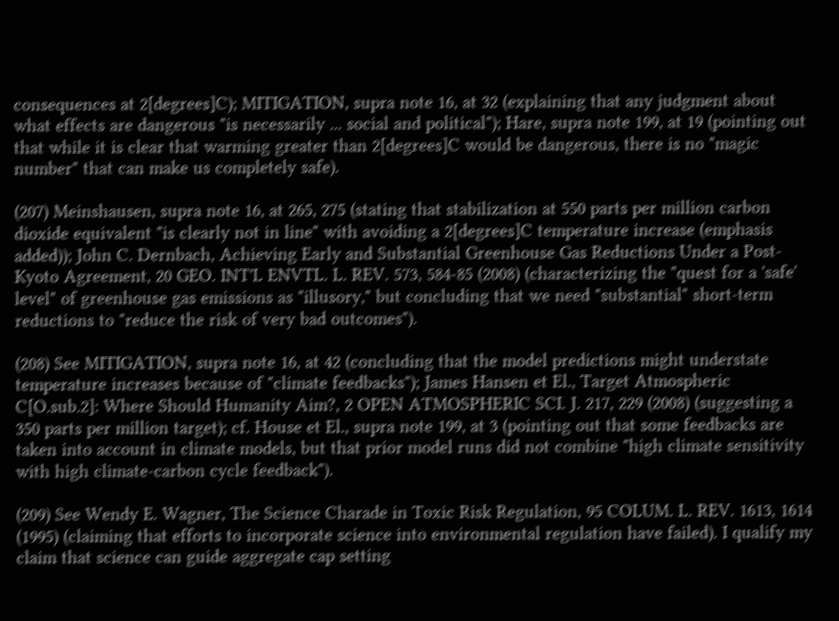consequences at 2[degrees]C); MITIGATION, supra note 16, at 32 (explaining that any judgment about what effects are dangerous "is necessarily ... social and political"); Hare, supra note 199, at 19 (pointing out that while it is clear that warming greater than 2[degrees]C would be dangerous, there is no "magic number" that can make us completely safe).

(207) Meinshausen, supra note 16, at 265, 275 (stating that stabilization at 550 parts per million carbon dioxide equivalent "is clearly not in line" with avoiding a 2[degrees]C temperature increase (emphasis added)); John C. Dernbach, Achieving Early and Substantial Greenhouse Gas Reductions Under a Post-Kyoto Agreement, 20 GEO. INT'L ENVTL. L. REV. 573, 584-85 (2008) (characterizing the "quest for a 'safe' level" of greenhouse gas emissions as "illusory," but concluding that we need "substantial" short-term reductions to "reduce the risk of very bad outcomes").

(208) See MITIGATION, supra note 16, at 42 (concluding that the model predictions might understate temperature increases because of "climate feedbacks"); James Hansen et El., Target Atmospheric C[O.sub.2]: Where Should Humanity Aim?, 2 OPEN ATMOSPHERIC SCI. J. 217, 229 (2008) (suggesting a 350 parts per million target); cf. House et El., supra note 199, at 3 (pointing out that some feedbacks are taken into account in climate models, but that prior model runs did not combine "high climate sensitivity with high climate-carbon cycle feedback").

(209) See Wendy E. Wagner, The Science Charade in Toxic Risk Regulation, 95 COLUM. L. REV. 1613, 1614 (1995) (claiming that efforts to incorporate science into environmental regulation have failed). I qualify my claim that science can guide aggregate cap setting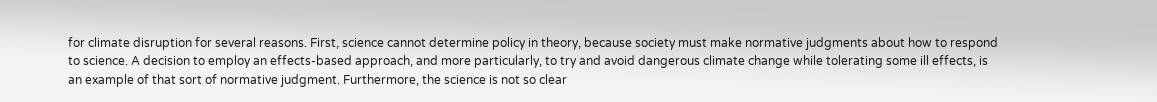for climate disruption for several reasons. First, science cannot determine policy in theory, because society must make normative judgments about how to respond to science. A decision to employ an effects-based approach, and more particularly, to try and avoid dangerous climate change while tolerating some ill effects, is an example of that sort of normative judgment. Furthermore, the science is not so clear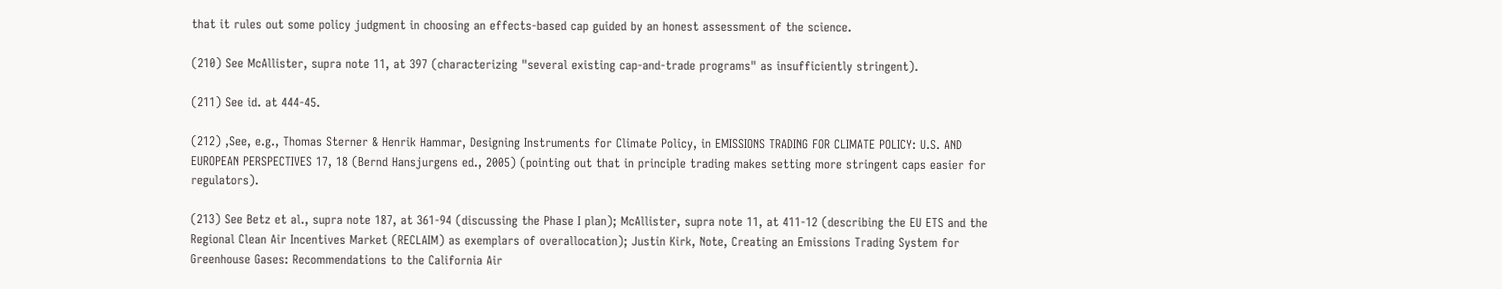that it rules out some policy judgment in choosing an effects-based cap guided by an honest assessment of the science.

(210) See McAllister, supra note 11, at 397 (characterizing "several existing cap-and-trade programs" as insufficiently stringent).

(211) See id. at 444-45.

(212) ,See, e.g., Thomas Sterner & Henrik Hammar, Designing Instruments for Climate Policy, in EMISSIONS TRADING FOR CLIMATE POLICY: U.S. AND EUROPEAN PERSPECTIVES 17, 18 (Bernd Hansjurgens ed., 2005) (pointing out that in principle trading makes setting more stringent caps easier for regulators).

(213) See Betz et al., supra note 187, at 361-94 (discussing the Phase I plan); McAllister, supra note 11, at 411-12 (describing the EU ETS and the Regional Clean Air Incentives Market (RECLAIM) as exemplars of overallocation); Justin Kirk, Note, Creating an Emissions Trading System for Greenhouse Gases: Recommendations to the California Air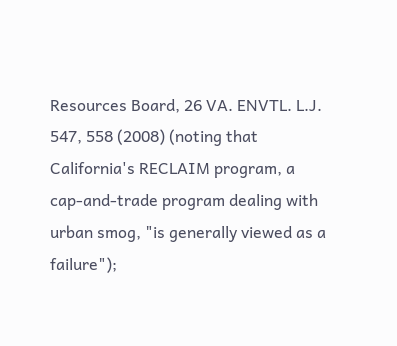Resources Board, 26 VA. ENVTL. L.J. 547, 558 (2008) (noting that California's RECLAIM program, a cap-and-trade program dealing with urban smog, "is generally viewed as a failure");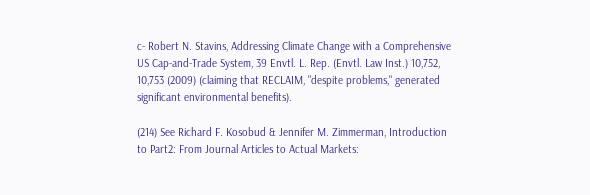c- Robert N. Stavins, Addressing Climate Change with a Comprehensive US Cap-and-Trade System, 39 Envtl. L. Rep. (Envtl. Law Inst.) 10,752, 10,753 (2009) (claiming that RECLAIM, "despite problems," generated significant environmental benefits).

(214) See Richard F. Kosobud & Jennifer M. Zimmerman, Introduction to Part2: From Journal Articles to Actual Markets: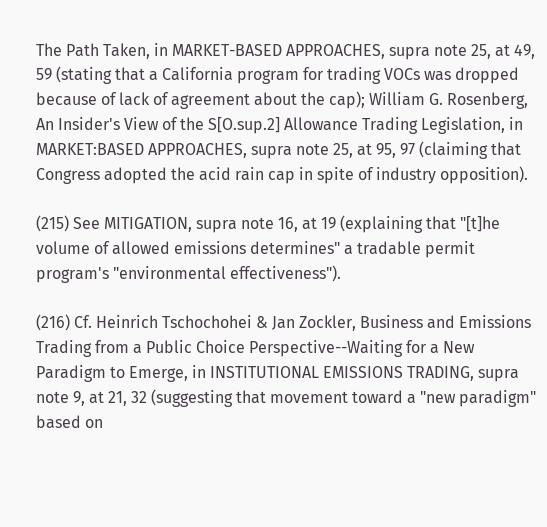The Path Taken, in MARKET-BASED APPROACHES, supra note 25, at 49, 59 (stating that a California program for trading VOCs was dropped because of lack of agreement about the cap); William G. Rosenberg, An Insider's View of the S[O.sup.2] Allowance Trading Legislation, in MARKET:BASED APPROACHES, supra note 25, at 95, 97 (claiming that Congress adopted the acid rain cap in spite of industry opposition).

(215) See MITIGATION, supra note 16, at 19 (explaining that "[t]he volume of allowed emissions determines" a tradable permit program's "environmental effectiveness").

(216) Cf. Heinrich Tschochohei & Jan Zockler, Business and Emissions Trading from a Public Choice Perspective--Waiting for a New Paradigm to Emerge, in INSTITUTIONAL EMISSIONS TRADING, supra note 9, at 21, 32 (suggesting that movement toward a "new paradigm" based on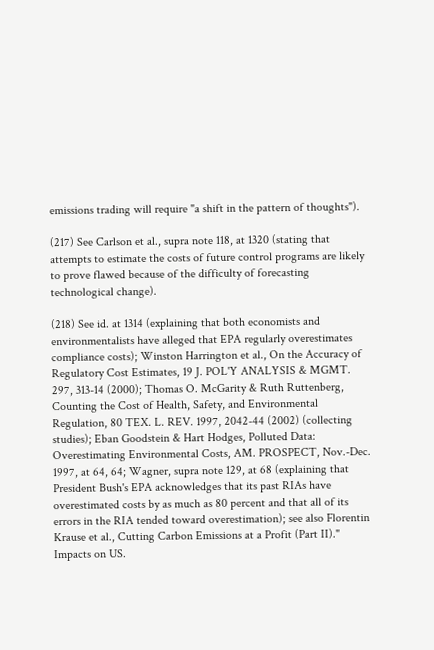emissions trading will require "a shift in the pattern of thoughts").

(217) See Carlson et al., supra note 118, at 1320 (stating that attempts to estimate the costs of future control programs are likely to prove flawed because of the difficulty of forecasting technological change).

(218) See id. at 1314 (explaining that both economists and environmentalists have alleged that EPA regularly overestimates compliance costs); Winston Harrington et al., On the Accuracy of Regulatory Cost Estimates, 19 J. POL'Y ANALYSIS & MGMT. 297, 313-14 (2000); Thomas O. McGarity & Ruth Ruttenberg, Counting the Cost of Health, Safety, and Environmental Regulation, 80 TEX. L. REV. 1997, 2042-44 (2002) (collecting studies); Eban Goodstein & Hart Hodges, Polluted Data: Overestimating Environmental Costs, AM. PROSPECT, Nov.-Dec. 1997, at 64, 64; Wagner, supra note 129, at 68 (explaining that President Bush's EPA acknowledges that its past RIAs have overestimated costs by as much as 80 percent and that all of its errors in the RIA tended toward overestimation); see also Florentin Krause et al., Cutting Carbon Emissions at a Profit (Part II)." Impacts on US.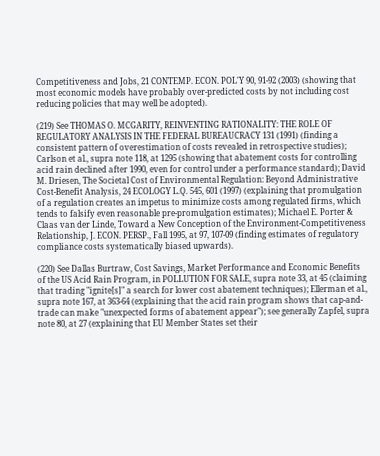Competitiveness and Jobs, 21 CONTEMP. ECON. POL'Y 90, 91-92 (2003) (showing that most economic models have probably over-predicted costs by not including cost reducing policies that may well be adopted).

(219) See THOMAS O. MCGARITY, REINVENTING RATIONALITY: THE ROLE OF REGULATORY ANALYSIS IN THE FEDERAL BUREAUCRACY 131 (1991) (finding a consistent pattern of overestimation of costs revealed in retrospective studies); Carlson et al., supra note 118, at 1295 (showing that abatement costs for controlling acid rain declined after 1990, even for control under a performance standard); David M. Driesen, The Societal Cost of Environmental Regulation: Beyond Administrative Cost-Benefit Analysis, 24 ECOLOGY L.Q. 545, 601 (1997) (explaining that promulgation of a regulation creates an impetus to minimize costs among regulated firms, which tends to falsify even reasonable pre-promulgation estimates); Michael E. Porter & Claas van der Linde, Toward a New Conception of the Environment-Competitiveness Relationship, J. ECON. PERSP., Fall 1995, at 97, 107-09 (finding estimates of regulatory compliance costs systematically biased upwards).

(220) See Dallas Burtraw, Cost Savings, Market Performance and Economic Benefits of the US Acid Rain Program, in POLLUTION FOR SALE, supra note 33, at 45 (claiming that trading "ignite[s]" a search for lower cost abatement techniques); Ellerman et al., supra note 167, at 363-64 (explaining that the acid rain program shows that cap-and-trade can make "unexpected forms of abatement appear"); see generally Zapfel, supra note 80, at 27 (explaining that EU Member States set their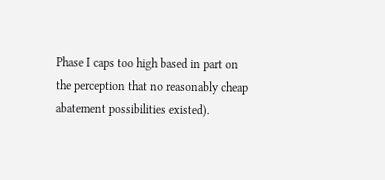Phase I caps too high based in part on the perception that no reasonably cheap abatement possibilities existed).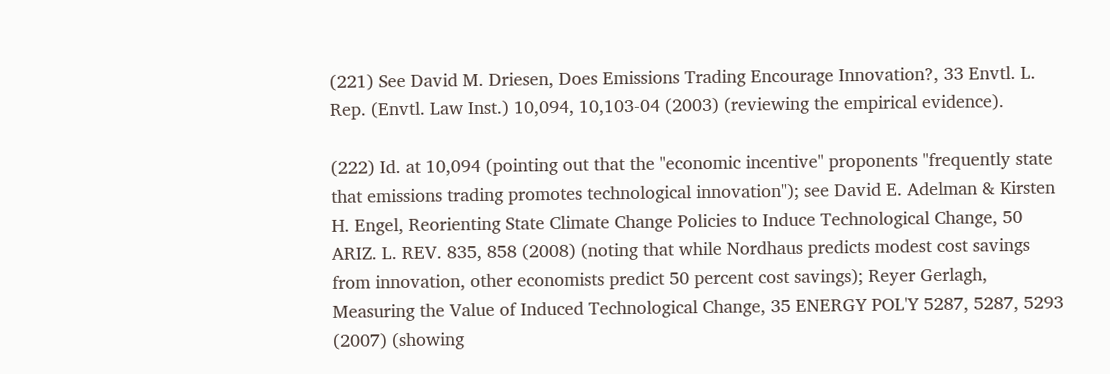(221) See David M. Driesen, Does Emissions Trading Encourage Innovation?, 33 Envtl. L. Rep. (Envtl. Law Inst.) 10,094, 10,103-04 (2003) (reviewing the empirical evidence).

(222) Id. at 10,094 (pointing out that the "economic incentive" proponents "frequently state that emissions trading promotes technological innovation"); see David E. Adelman & Kirsten H. Engel, Reorienting State Climate Change Policies to Induce Technological Change, 50 ARIZ. L. REV. 835, 858 (2008) (noting that while Nordhaus predicts modest cost savings from innovation, other economists predict 50 percent cost savings); Reyer Gerlagh, Measuring the Value of Induced Technological Change, 35 ENERGY POL'Y 5287, 5287, 5293 (2007) (showing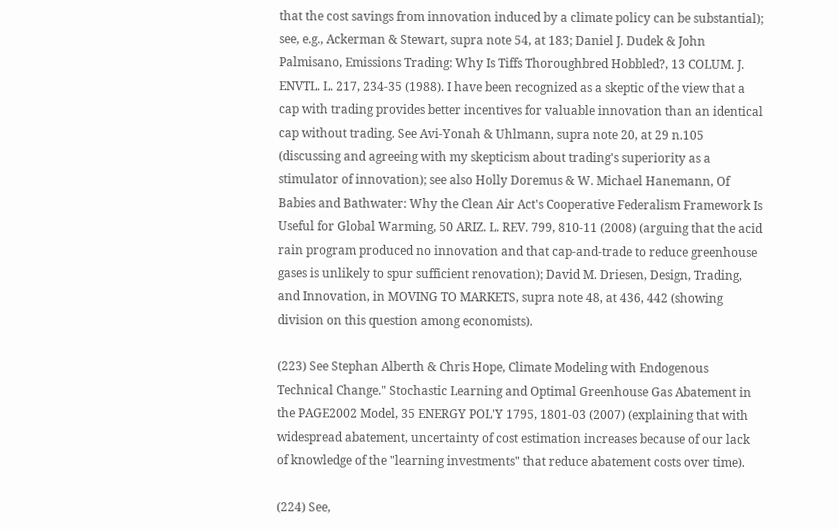that the cost savings from innovation induced by a climate policy can be substantial); see, e.g., Ackerman & Stewart, supra note 54, at 183; Daniel J. Dudek & John Palmisano, Emissions Trading: Why Is Tiffs Thoroughbred Hobbled?, 13 COLUM. J. ENVTL. L. 217, 234-35 (1988). I have been recognized as a skeptic of the view that a cap with trading provides better incentives for valuable innovation than an identical cap without trading. See Avi-Yonah & Uhlmann, supra note 20, at 29 n.105 (discussing and agreeing with my skepticism about trading's superiority as a stimulator of innovation); see also Holly Doremus & W. Michael Hanemann, Of Babies and Bathwater: Why the Clean Air Act's Cooperative Federalism Framework Is Useful for Global Warming, 50 ARIZ. L. REV. 799, 810-11 (2008) (arguing that the acid rain program produced no innovation and that cap-and-trade to reduce greenhouse gases is unlikely to spur sufficient renovation); David M. Driesen, Design, Trading, and Innovation, in MOVING TO MARKETS, supra note 48, at 436, 442 (showing division on this question among economists).

(223) See Stephan Alberth & Chris Hope, Climate Modeling with Endogenous Technical Change." Stochastic Learning and Optimal Greenhouse Gas Abatement in the PAGE2002 Model, 35 ENERGY POL'Y 1795, 1801-03 (2007) (explaining that with widespread abatement, uncertainty of cost estimation increases because of our lack of knowledge of the "learning investments" that reduce abatement costs over time).

(224) See,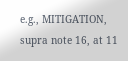e.g., MITIGATION, supra note 16, at 11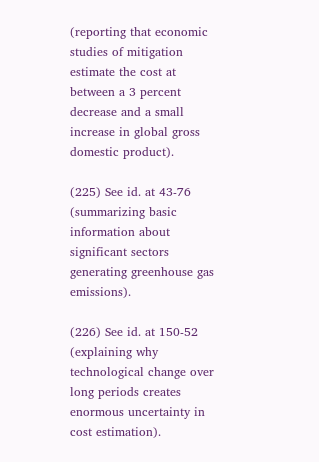(reporting that economic studies of mitigation estimate the cost at between a 3 percent decrease and a small increase in global gross domestic product).

(225) See id. at 43-76 (summarizing basic information about significant sectors generating greenhouse gas emissions).

(226) See id. at 150-52 (explaining why technological change over long periods creates enormous uncertainty in cost estimation).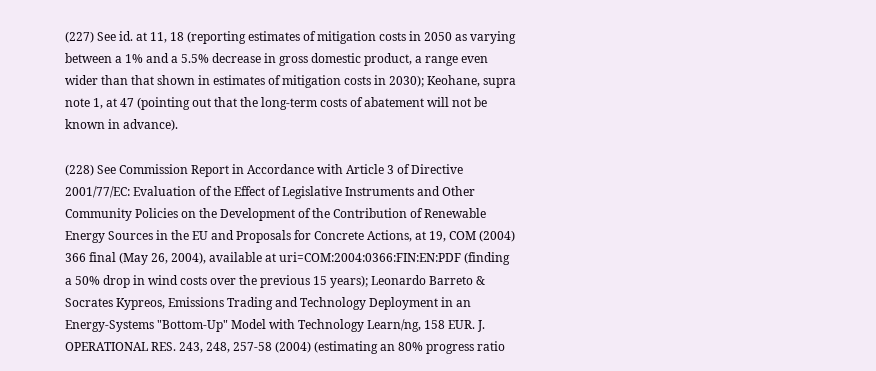(227) See id. at 11, 18 (reporting estimates of mitigation costs in 2050 as varying between a 1% and a 5.5% decrease in gross domestic product, a range even wider than that shown in estimates of mitigation costs in 2030); Keohane, supra note 1, at 47 (pointing out that the long-term costs of abatement will not be known in advance).

(228) See Commission Report in Accordance with Article 3 of Directive 2001/77/EC: Evaluation of the Effect of Legislative Instruments and Other Community Policies on the Development of the Contribution of Renewable Energy Sources in the EU and Proposals for Concrete Actions, at 19, COM (2004) 366 final (May 26, 2004), available at uri=COM:2004:0366:FIN:EN:PDF (finding a 50% drop in wind costs over the previous 15 years); Leonardo Barreto & Socrates Kypreos, Emissions Trading and Technology Deployment in an Energy-Systems "Bottom-Up" Model with Technology Learn/ng, 158 EUR. J. OPERATIONAL RES. 243, 248, 257-58 (2004) (estimating an 80% progress ratio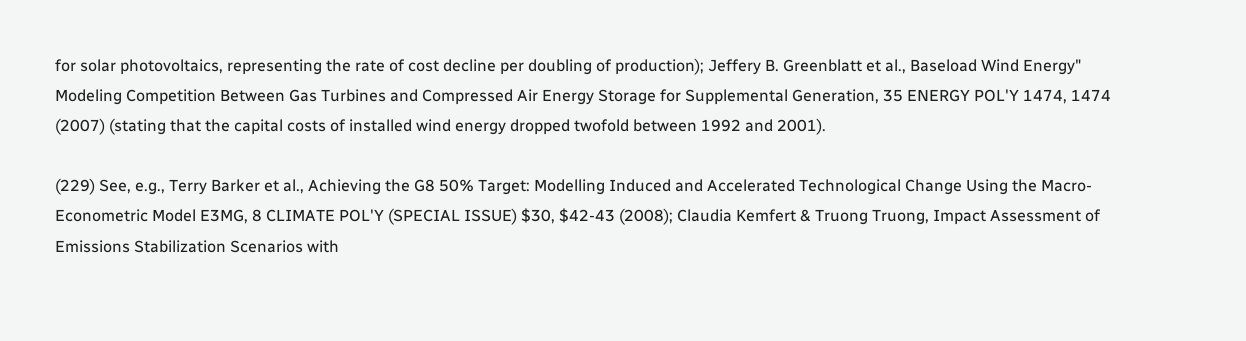for solar photovoltaics, representing the rate of cost decline per doubling of production); Jeffery B. Greenblatt et al., Baseload Wind Energy" Modeling Competition Between Gas Turbines and Compressed Air Energy Storage for Supplemental Generation, 35 ENERGY POL'Y 1474, 1474 (2007) (stating that the capital costs of installed wind energy dropped twofold between 1992 and 2001).

(229) See, e.g., Terry Barker et al., Achieving the G8 50% Target: Modelling Induced and Accelerated Technological Change Using the Macro-Econometric Model E3MG, 8 CLIMATE POL'Y (SPECIAL ISSUE) $30, $42-43 (2008); Claudia Kemfert & Truong Truong, Impact Assessment of Emissions Stabilization Scenarios with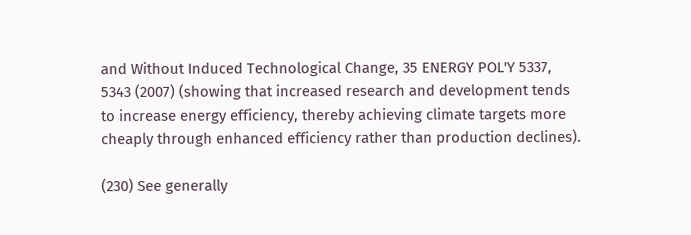and Without Induced Technological Change, 35 ENERGY POL'Y 5337, 5343 (2007) (showing that increased research and development tends to increase energy efficiency, thereby achieving climate targets more cheaply through enhanced efficiency rather than production declines).

(230) See generally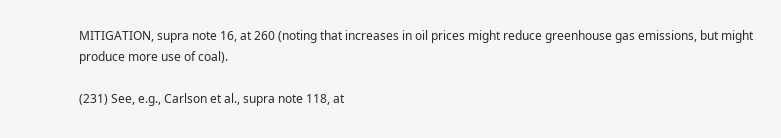MITIGATION, supra note 16, at 260 (noting that increases in oil prices might reduce greenhouse gas emissions, but might produce more use of coal).

(231) See, e.g., Carlson et al., supra note 118, at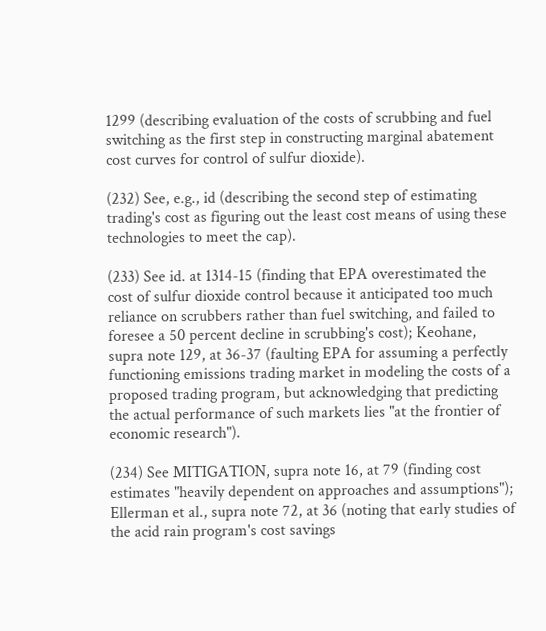1299 (describing evaluation of the costs of scrubbing and fuel switching as the first step in constructing marginal abatement cost curves for control of sulfur dioxide).

(232) See, e.g., id (describing the second step of estimating trading's cost as figuring out the least cost means of using these technologies to meet the cap).

(233) See id. at 1314-15 (finding that EPA overestimated the cost of sulfur dioxide control because it anticipated too much reliance on scrubbers rather than fuel switching, and failed to foresee a 50 percent decline in scrubbing's cost); Keohane, supra note 129, at 36-37 (faulting EPA for assuming a perfectly functioning emissions trading market in modeling the costs of a proposed trading program, but acknowledging that predicting the actual performance of such markets lies "at the frontier of economic research").

(234) See MITIGATION, supra note 16, at 79 (finding cost estimates "heavily dependent on approaches and assumptions"); Ellerman et al., supra note 72, at 36 (noting that early studies of the acid rain program's cost savings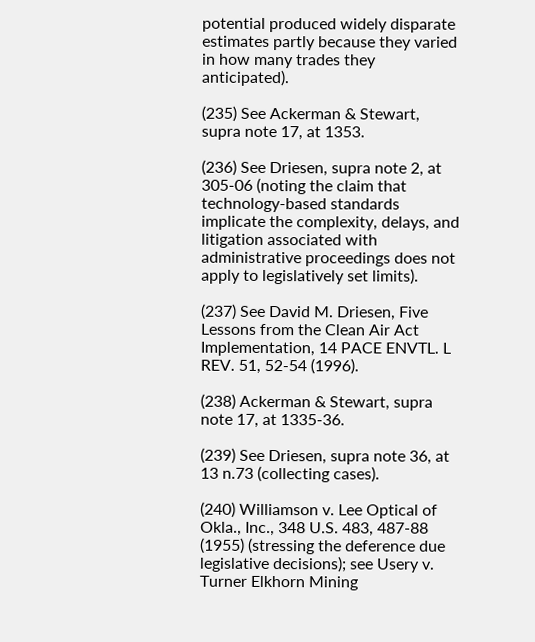potential produced widely disparate estimates partly because they varied in how many trades they anticipated).

(235) See Ackerman & Stewart, supra note 17, at 1353.

(236) See Driesen, supra note 2, at 305-06 (noting the claim that technology-based standards implicate the complexity, delays, and litigation associated with administrative proceedings does not apply to legislatively set limits).

(237) See David M. Driesen, Five Lessons from the Clean Air Act Implementation, 14 PACE ENVTL. L REV. 51, 52-54 (1996).

(238) Ackerman & Stewart, supra note 17, at 1335-36.

(239) See Driesen, supra note 36, at 13 n.73 (collecting cases).

(240) Williamson v. Lee Optical of Okla., Inc., 348 U.S. 483, 487-88 (1955) (stressing the deference due legislative decisions); see Usery v. Turner Elkhorn Mining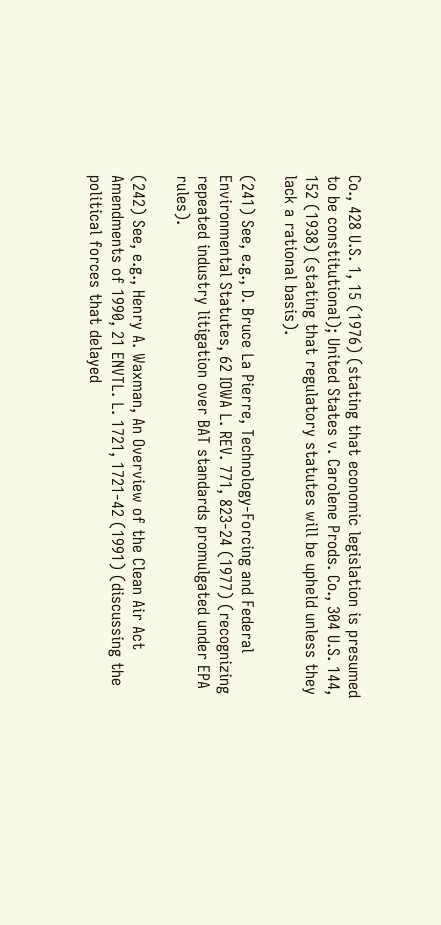Co., 428 U.S. 1, 15 (1976) (stating that economic legislation is presumed to be constitutional); United States v. Carolene Prods. Co., 304 U.S. 144, 152 (1938) (stating that regulatory statutes will be upheld unless they lack a rational basis).

(241) See, e.g., D. Bruce La Pierre, Technology-Forcing and Federal Environmental Statutes, 62 IOWA L. REV. 771, 823-24 (1977) (recognizing repeated industry litigation over BAT standards promulgated under EPA rules).

(242) See, e.g., Henry A. Waxman, An Overview of the Clean Air Act Amendments of 1990, 21 ENVTL. L. 1721, 1721-42 (1991) (discussing the political forces that delayed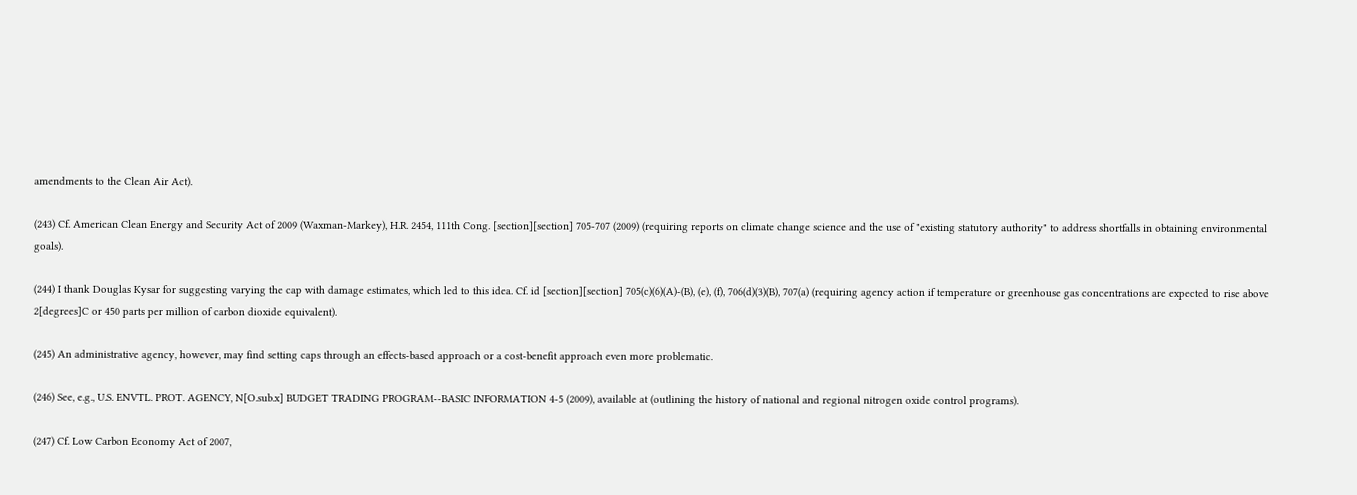amendments to the Clean Air Act).

(243) Cf. American Clean Energy and Security Act of 2009 (Waxman-Markey), H.R. 2454, 111th Cong. [section][section] 705-707 (2009) (requiring reports on climate change science and the use of "existing statutory authority" to address shortfalls in obtaining environmental goals).

(244) I thank Douglas Kysar for suggesting varying the cap with damage estimates, which led to this idea. Cf. id [section][section] 705(c)(6)(A)-(B), (e), (f), 706(d)(3)(B), 707(a) (requiring agency action if temperature or greenhouse gas concentrations are expected to rise above 2[degrees]C or 450 parts per million of carbon dioxide equivalent).

(245) An administrative agency, however, may find setting caps through an effects-based approach or a cost-benefit approach even more problematic.

(246) See, e.g., U.S. ENVTL. PROT. AGENCY, N[O.sub.x] BUDGET TRADING PROGRAM--BASIC INFORMATION 4-5 (2009), available at (outlining the history of national and regional nitrogen oxide control programs).

(247) Cf. Low Carbon Economy Act of 2007,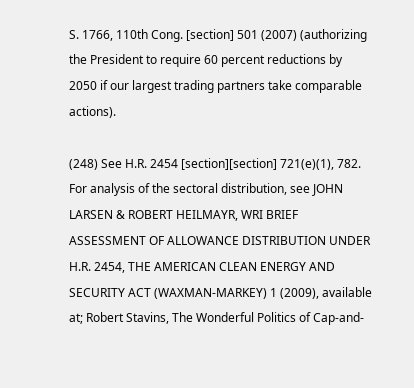S. 1766, 110th Cong. [section] 501 (2007) (authorizing the President to require 60 percent reductions by 2050 if our largest trading partners take comparable actions).

(248) See H.R. 2454 [section][section] 721(e)(1), 782. For analysis of the sectoral distribution, see JOHN LARSEN & ROBERT HEILMAYR, WRI BRIEF ASSESSMENT OF ALLOWANCE DISTRIBUTION UNDER H.R. 2454, THE AMERICAN CLEAN ENERGY AND SECURITY ACT (WAXMAN-MARKEY) 1 (2009), available at; Robert Stavins, The Wonderful Politics of Cap-and-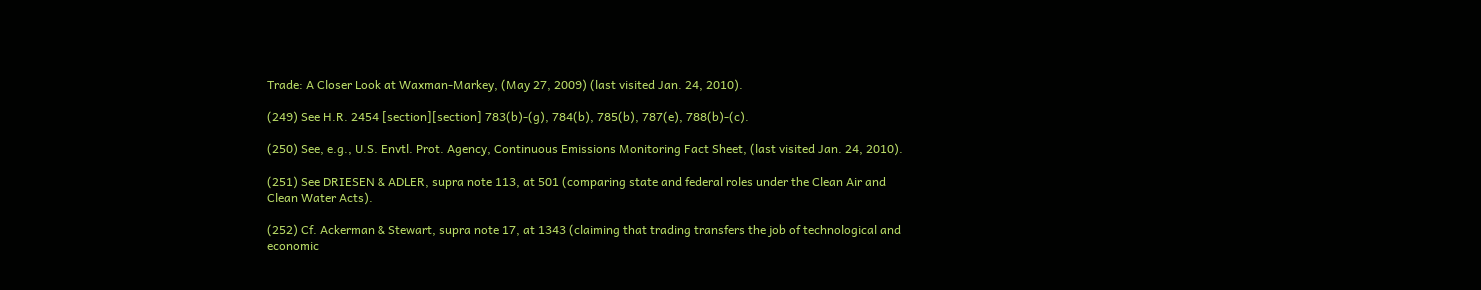Trade: A Closer Look at Waxman-Markey, (May 27, 2009) (last visited Jan. 24, 2010).

(249) See H.R. 2454 [section][section] 783(b)-(g), 784(b), 785(b), 787(e), 788(b)-(c).

(250) See, e.g., U.S. Envtl. Prot. Agency, Continuous Emissions Monitoring Fact Sheet, (last visited Jan. 24, 2010).

(251) See DRIESEN & ADLER, supra note 113, at 501 (comparing state and federal roles under the Clean Air and Clean Water Acts).

(252) Cf. Ackerman & Stewart, supra note 17, at 1343 (claiming that trading transfers the job of technological and economic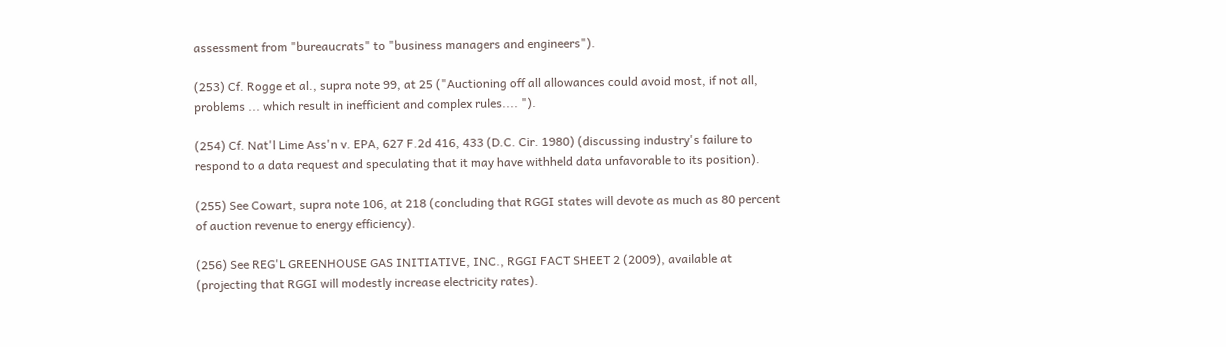assessment from "bureaucrats" to "business managers and engineers").

(253) Cf. Rogge et al., supra note 99, at 25 ("Auctioning off all allowances could avoid most, if not all, problems ... which result in inefficient and complex rules.... ").

(254) Cf. Nat'l Lime Ass'n v. EPA, 627 F.2d 416, 433 (D.C. Cir. 1980) (discussing industry's failure to respond to a data request and speculating that it may have withheld data unfavorable to its position).

(255) See Cowart, supra note 106, at 218 (concluding that RGGI states will devote as much as 80 percent of auction revenue to energy efficiency).

(256) See REG'L GREENHOUSE GAS INITIATIVE, INC., RGGI FACT SHEET 2 (2009), available at (projecting that RGGI will modestly increase electricity rates).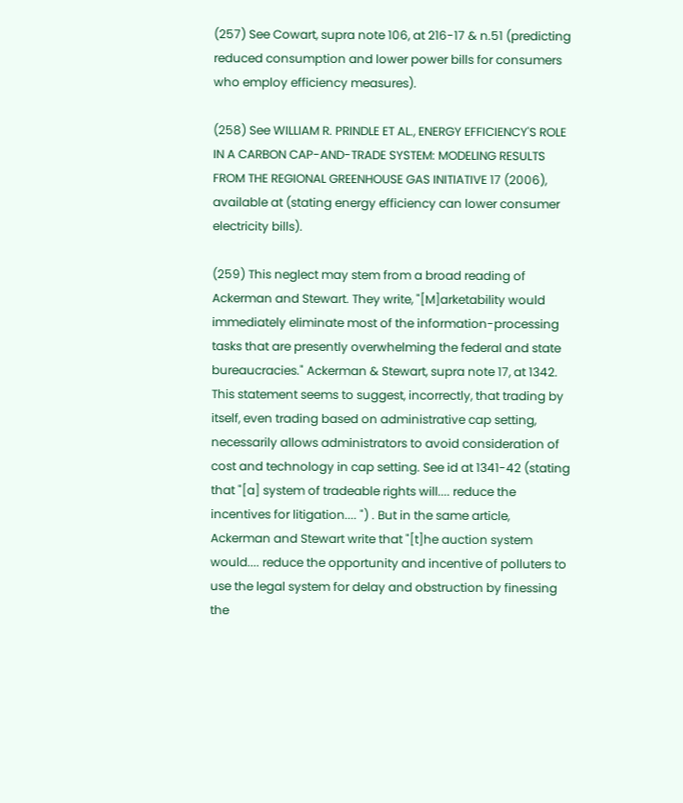(257) See Cowart, supra note 106, at 216-17 & n.51 (predicting reduced consumption and lower power bills for consumers who employ efficiency measures).

(258) See WILLIAM R. PRINDLE ET AL., ENERGY EFFICIENCY'S ROLE IN A CARBON CAP-AND-TRADE SYSTEM: MODELING RESULTS FROM THE REGIONAL GREENHOUSE GAS INITIATIVE 17 (2006), available at (stating energy efficiency can lower consumer electricity bills).

(259) This neglect may stem from a broad reading of Ackerman and Stewart. They write, "[M]arketability would immediately eliminate most of the information-processing tasks that are presently overwhelming the federal and state bureaucracies." Ackerman & Stewart, supra note 17, at 1342. This statement seems to suggest, incorrectly, that trading by itself, even trading based on administrative cap setting, necessarily allows administrators to avoid consideration of cost and technology in cap setting. See id at 1341-42 (stating that "[a] system of tradeable rights will.... reduce the incentives for litigation.... ") . But in the same article, Ackerman and Stewart write that "[t]he auction system would.... reduce the opportunity and incentive of polluters to use the legal system for delay and obstruction by finessing the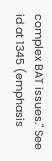complex BAT issues." See id at 1345 (emphasis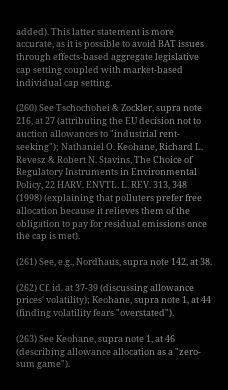added). This latter statement is more accurate, as it is possible to avoid BAT issues through effects-based aggregate legislative cap setting coupled with market-based individual cap setting.

(260) See Tschochohei & Zockler, supra note 216, at 27 (attributing the EU decision not to auction allowances to "industrial rent-seeking"); Nathaniel O. Keohane, Richard L. Revesz & Robert N. Stavins, The Choice of Regulatory Instruments in Environmental Policy, 22 HARV. ENVTL. L. REV. 313, 348 (1998) (explaining that polluters prefer free allocation because it relieves them of the obligation to pay for residual emissions once the cap is met).

(261) See, e.g., Nordhaus, supra note 142, at 38.

(262) Cf. id. at 37-39 (discussing allowance prices' volatility); Keohane, supra note 1, at 44 (finding volatility fears "overstated").

(263) See Keohane, supra note 1, at 46 (describing allowance allocation as a "zero-sum game").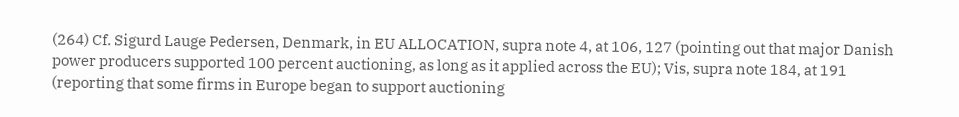(264) Cf. Sigurd Lauge Pedersen, Denmark, in EU ALLOCATION, supra note 4, at 106, 127 (pointing out that major Danish power producers supported 100 percent auctioning, as long as it applied across the EU); Vis, supra note 184, at 191 (reporting that some firms in Europe began to support auctioning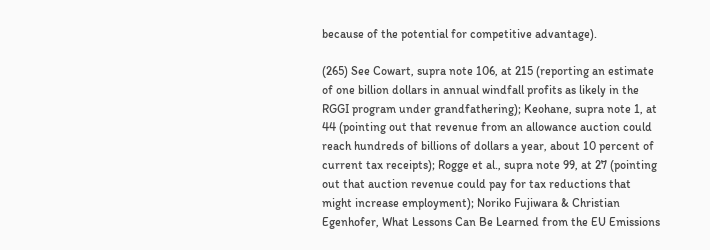because of the potential for competitive advantage).

(265) See Cowart, supra note 106, at 215 (reporting an estimate of one billion dollars in annual windfall profits as likely in the RGGI program under grandfathering); Keohane, supra note 1, at 44 (pointing out that revenue from an allowance auction could reach hundreds of billions of dollars a year, about 10 percent of current tax receipts); Rogge et al., supra note 99, at 27 (pointing out that auction revenue could pay for tax reductions that might increase employment); Noriko Fujiwara & Christian Egenhofer, What Lessons Can Be Learned from the EU Emissions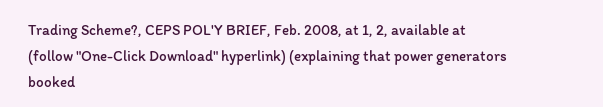Trading Scheme?, CEPS POL'Y BRIEF, Feb. 2008, at 1, 2, available at (follow "One-Click Download" hyperlink) (explaining that power generators booked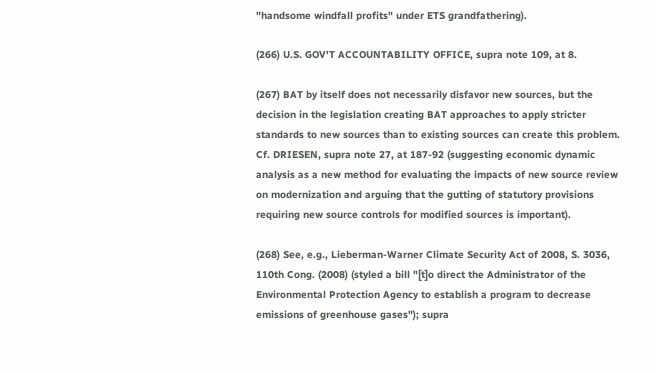"handsome windfall profits" under ETS grandfathering).

(266) U.S. GOV'T ACCOUNTABILITY OFFICE, supra note 109, at 8.

(267) BAT by itself does not necessarily disfavor new sources, but the decision in the legislation creating BAT approaches to apply stricter standards to new sources than to existing sources can create this problem. Cf. DRIESEN, supra note 27, at 187-92 (suggesting economic dynamic analysis as a new method for evaluating the impacts of new source review on modernization and arguing that the gutting of statutory provisions requiring new source controls for modified sources is important).

(268) See, e.g., Lieberman-Warner Climate Security Act of 2008, S. 3036, 110th Cong. (2008) (styled a bill "[t]o direct the Administrator of the Environmental Protection Agency to establish a program to decrease emissions of greenhouse gases"); supra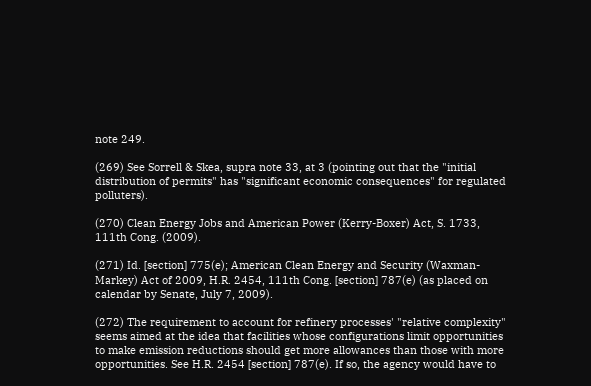note 249.

(269) See Sorrell & Skea, supra note 33, at 3 (pointing out that the "initial distribution of permits" has "significant economic consequences" for regulated polluters).

(270) Clean Energy Jobs and American Power (Kerry-Boxer) Act, S. 1733, 111th Cong. (2009).

(271) Id. [section] 775(e); American Clean Energy and Security (Waxman-Markey) Act of 2009, H.R. 2454, 111th Cong. [section] 787(e) (as placed on calendar by Senate, July 7, 2009).

(272) The requirement to account for refinery processes' "relative complexity" seems aimed at the idea that facilities whose configurations limit opportunities to make emission reductions should get more allowances than those with more opportunities. See H.R. 2454 [section] 787(e). If so, the agency would have to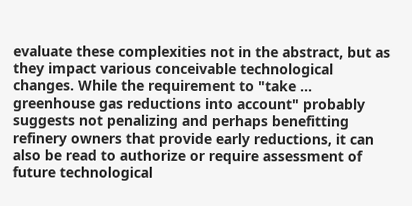evaluate these complexities not in the abstract, but as they impact various conceivable technological changes. While the requirement to "take ... greenhouse gas reductions into account" probably suggests not penalizing and perhaps benefitting refinery owners that provide early reductions, it can also be read to authorize or require assessment of future technological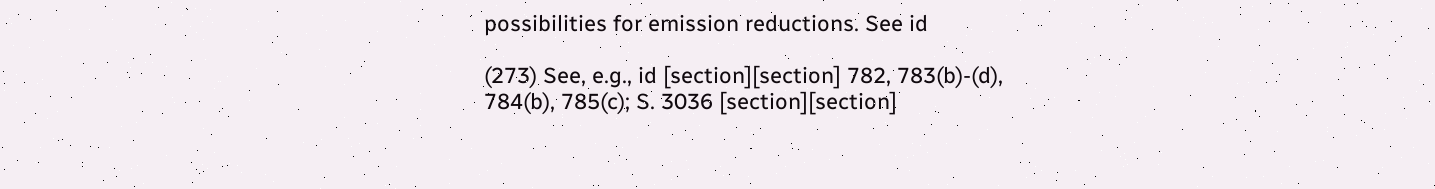possibilities for emission reductions. See id

(273) See, e.g., id [section][section] 782, 783(b)-(d), 784(b), 785(c); S. 3036 [section][section]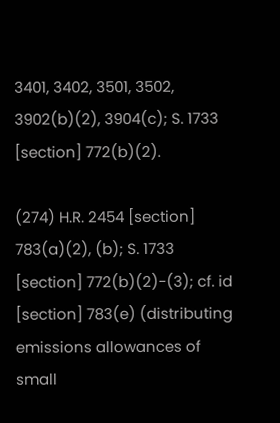3401, 3402, 3501, 3502, 3902(b)(2), 3904(c); S. 1733 [section] 772(b)(2).

(274) H.R. 2454 [section] 783(a)(2), (b); S. 1733 [section] 772(b)(2)-(3); cf. id [section] 783(e) (distributing emissions allowances of small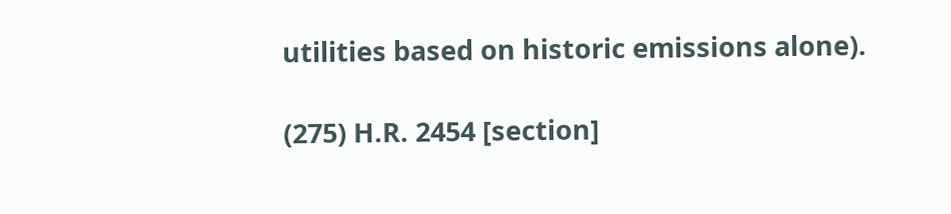utilities based on historic emissions alone).

(275) H.R. 2454 [section]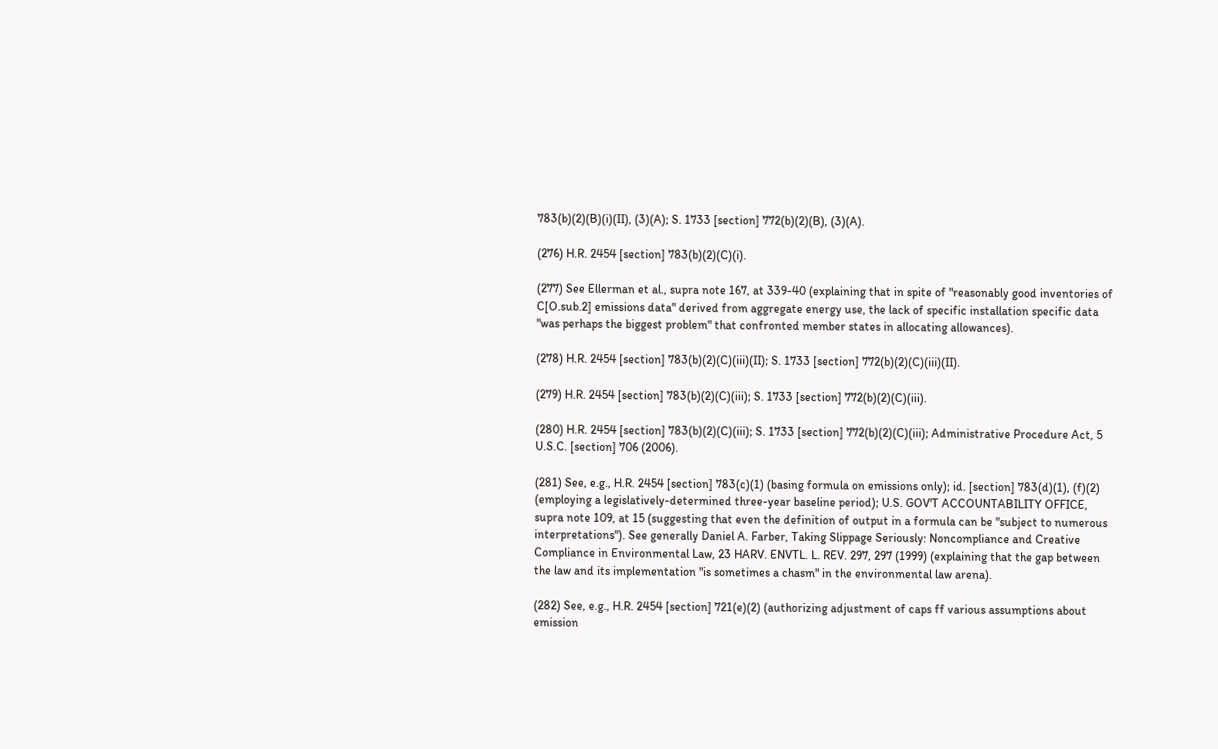783(b)(2)(B)(i)(II), (3)(A); S. 1733 [section] 772(b)(2)(B), (3)(A).

(276) H.R. 2454 [section] 783(b)(2)(C)(i).

(277) See Ellerman et al., supra note 167, at 339-40 (explaining that in spite of "reasonably good inventories of C[O.sub.2] emissions data" derived from aggregate energy use, the lack of specific installation specific data "was perhaps the biggest problem" that confronted member states in allocating allowances).

(278) H.R. 2454 [section] 783(b)(2)(C)(iii)(II); S. 1733 [section] 772(b)(2)(C)(iii)(II).

(279) H.R. 2454 [section] 783(b)(2)(C)(iii); S. 1733 [section] 772(b)(2)(C)(iii).

(280) H.R. 2454 [section] 783(b)(2)(C)(iii); S. 1733 [section] 772(b)(2)(C)(iii); Administrative Procedure Act, 5 U.S.C. [section] 706 (2006).

(281) See, e.g., H.R. 2454 [section] 783(c)(1) (basing formula on emissions only); id. [section] 783(d)(1), (f)(2) (employing a legislatively-determined three-year baseline period); U.S. GOV'T ACCOUNTABILITY OFFICE, supra note 109, at 15 (suggesting that even the definition of output in a formula can be "subject to numerous interpretations"). See generally Daniel A. Farber, Taking Slippage Seriously: Noncompliance and Creative Compliance in Environmental Law, 23 HARV. ENVTL. L. REV. 297, 297 (1999) (explaining that the gap between the law and its implementation "is sometimes a chasm" in the environmental law arena).

(282) See, e.g., H.R. 2454 [section] 721(e)(2) (authorizing adjustment of caps ff various assumptions about emission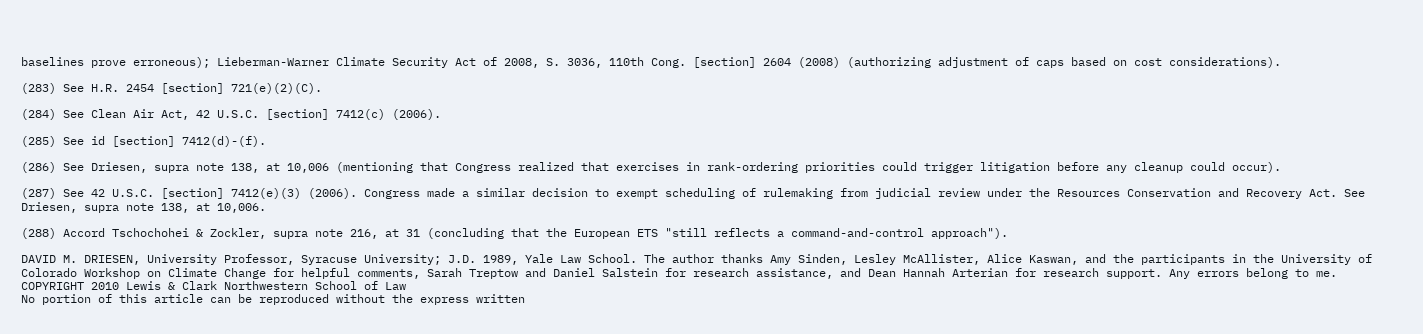baselines prove erroneous); Lieberman-Warner Climate Security Act of 2008, S. 3036, 110th Cong. [section] 2604 (2008) (authorizing adjustment of caps based on cost considerations).

(283) See H.R. 2454 [section] 721(e)(2)(C).

(284) See Clean Air Act, 42 U.S.C. [section] 7412(c) (2006).

(285) See id [section] 7412(d)-(f).

(286) See Driesen, supra note 138, at 10,006 (mentioning that Congress realized that exercises in rank-ordering priorities could trigger litigation before any cleanup could occur).

(287) See 42 U.S.C. [section] 7412(e)(3) (2006). Congress made a similar decision to exempt scheduling of rulemaking from judicial review under the Resources Conservation and Recovery Act. See Driesen, supra note 138, at 10,006.

(288) Accord Tschochohei & Zockler, supra note 216, at 31 (concluding that the European ETS "still reflects a command-and-control approach").

DAVID M. DRIESEN, University Professor, Syracuse University; J.D. 1989, Yale Law School. The author thanks Amy Sinden, Lesley McAllister, Alice Kaswan, and the participants in the University of Colorado Workshop on Climate Change for helpful comments, Sarah Treptow and Daniel Salstein for research assistance, and Dean Hannah Arterian for research support. Any errors belong to me.
COPYRIGHT 2010 Lewis & Clark Northwestern School of Law
No portion of this article can be reproduced without the express written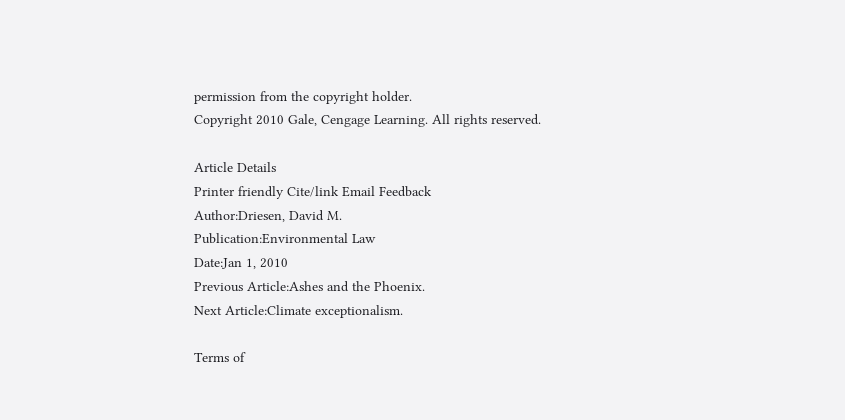permission from the copyright holder.
Copyright 2010 Gale, Cengage Learning. All rights reserved.

Article Details
Printer friendly Cite/link Email Feedback
Author:Driesen, David M.
Publication:Environmental Law
Date:Jan 1, 2010
Previous Article:Ashes and the Phoenix.
Next Article:Climate exceptionalism.

Terms of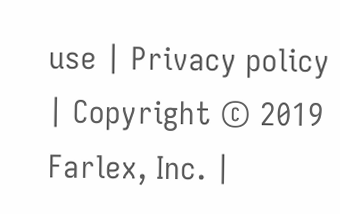use | Privacy policy | Copyright © 2019 Farlex, Inc. |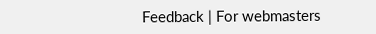Feedback | For webmasters